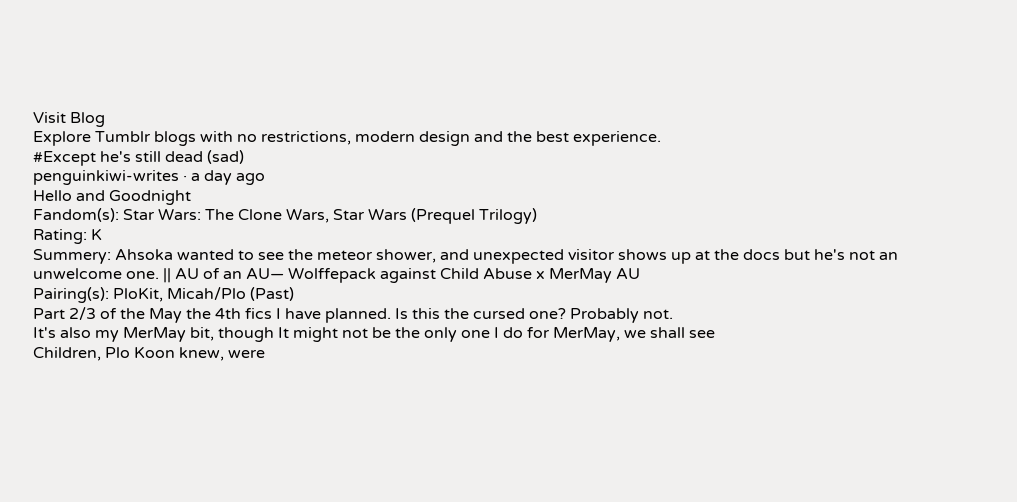Visit Blog
Explore Tumblr blogs with no restrictions, modern design and the best experience.
#Except he's still dead (sad)
penguinkiwi-writes · a day ago
Hello and Goodnight
Fandom(s): Star Wars: The Clone Wars, Star Wars (Prequel Trilogy)
Rating: K
Summery: Ahsoka wanted to see the meteor shower, and unexpected visitor shows up at the docs but he's not an unwelcome one. || AU of an AU— Wolffepack against Child Abuse x MerMay AU
Pairing(s): PloKit, Micah/Plo (Past)
Part 2/3 of the May the 4th fics I have planned. Is this the cursed one? Probably not.
It's also my MerMay bit, though It might not be the only one I do for MerMay, we shall see
Children, Plo Koon knew, were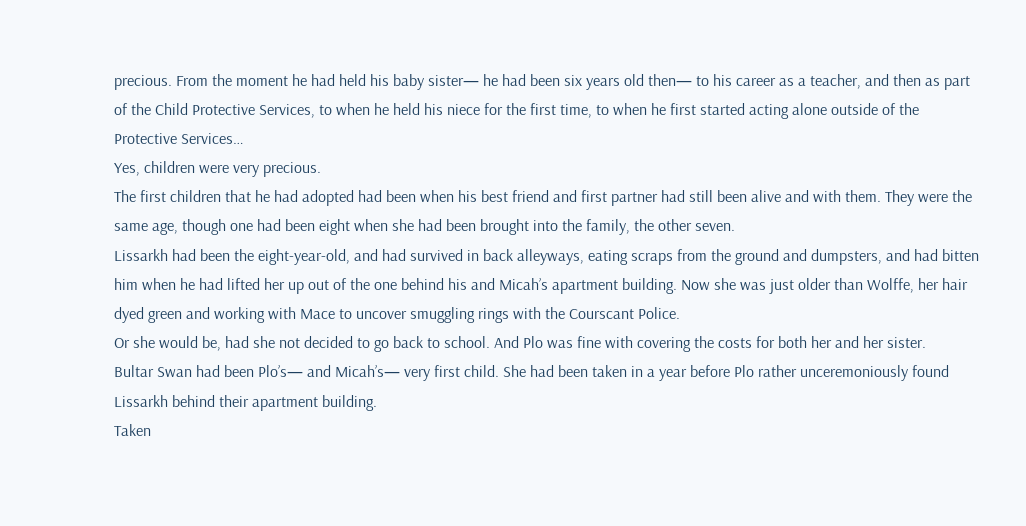precious. From the moment he had held his baby sister— he had been six years old then— to his career as a teacher, and then as part of the Child Protective Services, to when he held his niece for the first time, to when he first started acting alone outside of the Protective Services…
Yes, children were very precious.
The first children that he had adopted had been when his best friend and first partner had still been alive and with them. They were the same age, though one had been eight when she had been brought into the family, the other seven.
Lissarkh had been the eight-year-old, and had survived in back alleyways, eating scraps from the ground and dumpsters, and had bitten him when he had lifted her up out of the one behind his and Micah’s apartment building. Now she was just older than Wolffe, her hair dyed green and working with Mace to uncover smuggling rings with the Courscant Police.
Or she would be, had she not decided to go back to school. And Plo was fine with covering the costs for both her and her sister.
Bultar Swan had been Plo’s— and Micah’s— very first child. She had been taken in a year before Plo rather unceremoniously found Lissarkh behind their apartment building.
Taken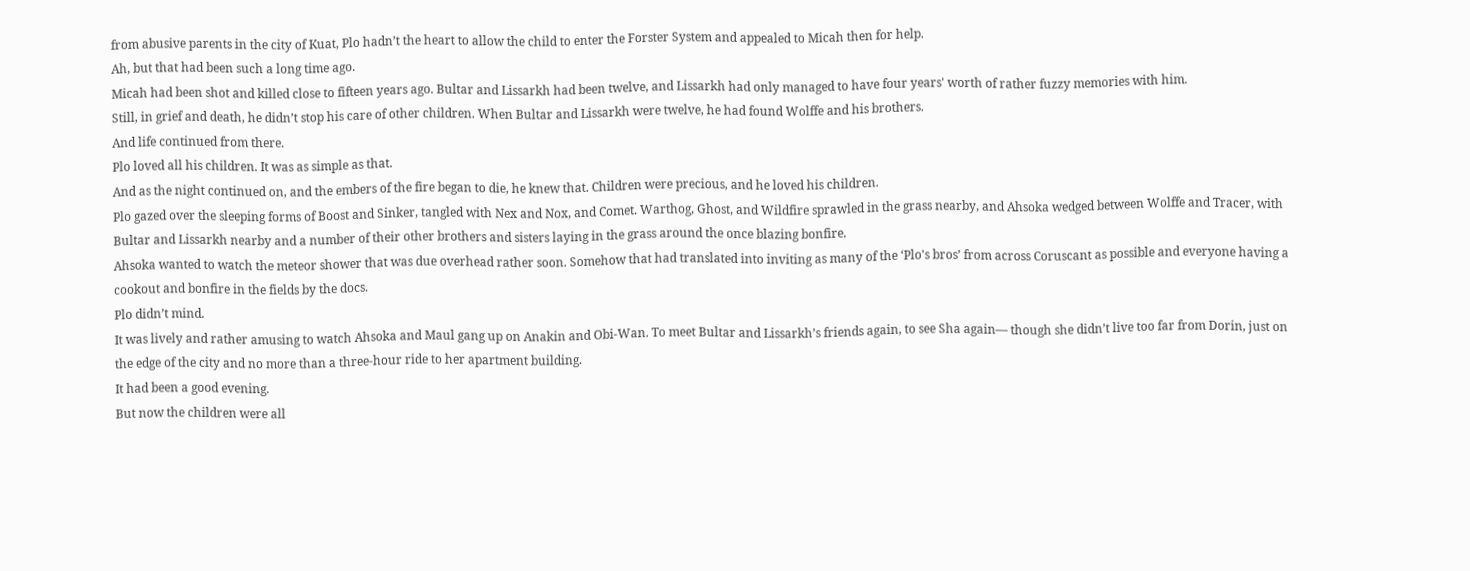from abusive parents in the city of Kuat, Plo hadn’t the heart to allow the child to enter the Forster System and appealed to Micah then for help.
Ah, but that had been such a long time ago.
Micah had been shot and killed close to fifteen years ago. Bultar and Lissarkh had been twelve, and Lissarkh had only managed to have four years' worth of rather fuzzy memories with him.
Still, in grief and death, he didn’t stop his care of other children. When Bultar and Lissarkh were twelve, he had found Wolffe and his brothers.
And life continued from there.
Plo loved all his children. It was as simple as that.
And as the night continued on, and the embers of the fire began to die, he knew that. Children were precious, and he loved his children.
Plo gazed over the sleeping forms of Boost and Sinker, tangled with Nex and Nox, and Comet. Warthog, Ghost, and Wildfire sprawled in the grass nearby, and Ahsoka wedged between Wolffe and Tracer, with Bultar and Lissarkh nearby and a number of their other brothers and sisters laying in the grass around the once blazing bonfire.
Ahsoka wanted to watch the meteor shower that was due overhead rather soon. Somehow that had translated into inviting as many of the ‘Plo's bros’ from across Coruscant as possible and everyone having a cookout and bonfire in the fields by the docs.
Plo didn’t mind.
It was lively and rather amusing to watch Ahsoka and Maul gang up on Anakin and Obi-Wan. To meet Bultar and Lissarkh’s friends again, to see Sha again— though she didn’t live too far from Dorin, just on the edge of the city and no more than a three-hour ride to her apartment building.
It had been a good evening.
But now the children were all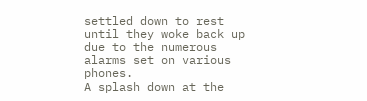settled down to rest until they woke back up due to the numerous alarms set on various phones.
A splash down at the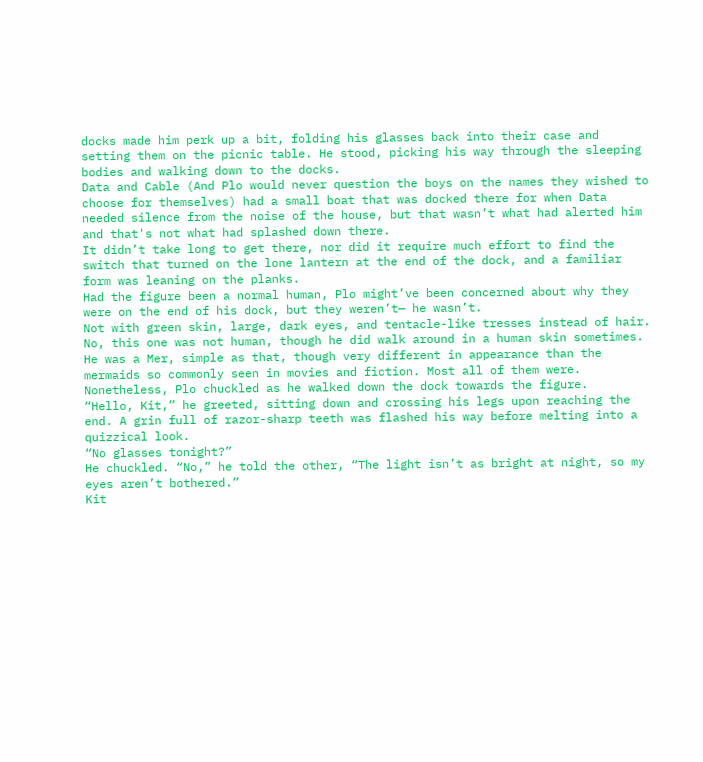docks made him perk up a bit, folding his glasses back into their case and setting them on the picnic table. He stood, picking his way through the sleeping bodies and walking down to the docks.
Data and Cable (And Plo would never question the boys on the names they wished to choose for themselves) had a small boat that was docked there for when Data needed silence from the noise of the house, but that wasn’t what had alerted him and that's not what had splashed down there.
It didn’t take long to get there, nor did it require much effort to find the switch that turned on the lone lantern at the end of the dock, and a familiar form was leaning on the planks.
Had the figure been a normal human, Plo might’ve been concerned about why they were on the end of his dock, but they weren’t— he wasn’t.
Not with green skin, large, dark eyes, and tentacle-like tresses instead of hair. No, this one was not human, though he did walk around in a human skin sometimes. He was a Mer, simple as that, though very different in appearance than the mermaids so commonly seen in movies and fiction. Most all of them were.
Nonetheless, Plo chuckled as he walked down the dock towards the figure.
“Hello, Kit,” he greeted, sitting down and crossing his legs upon reaching the end. A grin full of razor-sharp teeth was flashed his way before melting into a quizzical look.
“No glasses tonight?”
He chuckled. “No,” he told the other, “The light isn’t as bright at night, so my eyes aren’t bothered.”
Kit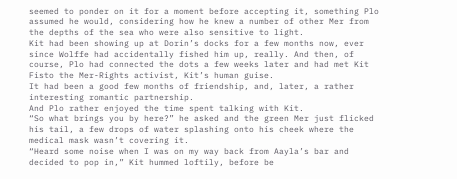seemed to ponder on it for a moment before accepting it, something Plo assumed he would, considering how he knew a number of other Mer from the depths of the sea who were also sensitive to light.
Kit had been showing up at Dorin’s docks for a few months now, ever since Wolffe had accidentally fished him up, really. And then, of course, Plo had connected the dots a few weeks later and had met Kit Fisto the Mer-Rights activist, Kit’s human guise.
It had been a good few months of friendship, and, later, a rather interesting romantic partnership.
And Plo rather enjoyed the time spent talking with Kit.
“So what brings you by here?” he asked and the green Mer just flicked his tail, a few drops of water splashing onto his cheek where the medical mask wasn’t covering it.
“Heard some noise when I was on my way back from Aayla’s bar and decided to pop in,” Kit hummed loftily, before be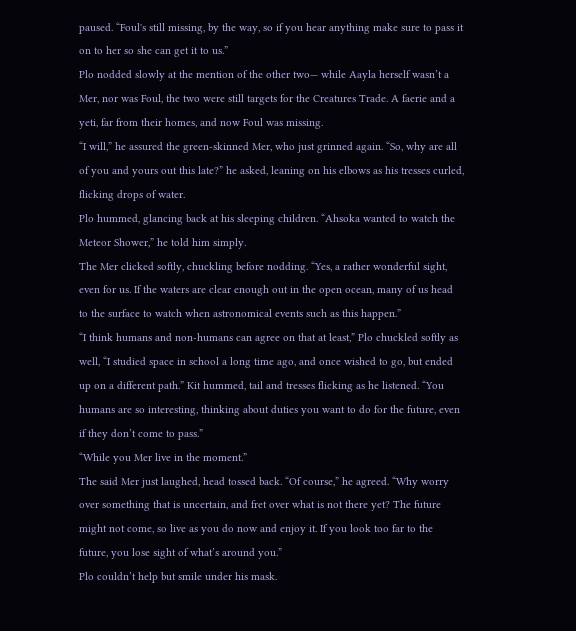paused. “Foul's still missing, by the way, so if you hear anything make sure to pass it on to her so she can get it to us.”
Plo nodded slowly at the mention of the other two— while Aayla herself wasn’t a Mer, nor was Foul, the two were still targets for the Creatures Trade. A faerie and a yeti, far from their homes, and now Foul was missing.
“I will,” he assured the green-skinned Mer, who just grinned again. “So, why are all of you and yours out this late?” he asked, leaning on his elbows as his tresses curled, flicking drops of water.
Plo hummed, glancing back at his sleeping children. “Ahsoka wanted to watch the Meteor Shower,” he told him simply.
The Mer clicked softly, chuckling before nodding. “Yes, a rather wonderful sight, even for us. If the waters are clear enough out in the open ocean, many of us head to the surface to watch when astronomical events such as this happen.”
“I think humans and non-humans can agree on that at least,” Plo chuckled softly as well, “I studied space in school a long time ago, and once wished to go, but ended up on a different path.” Kit hummed, tail and tresses flicking as he listened. “You humans are so interesting, thinking about duties you want to do for the future, even if they don’t come to pass.”
“While you Mer live in the moment.”
The said Mer just laughed, head tossed back. “Of course,” he agreed. “Why worry over something that is uncertain, and fret over what is not there yet? The future might not come, so live as you do now and enjoy it. If you look too far to the future, you lose sight of what’s around you.”
Plo couldn’t help but smile under his mask.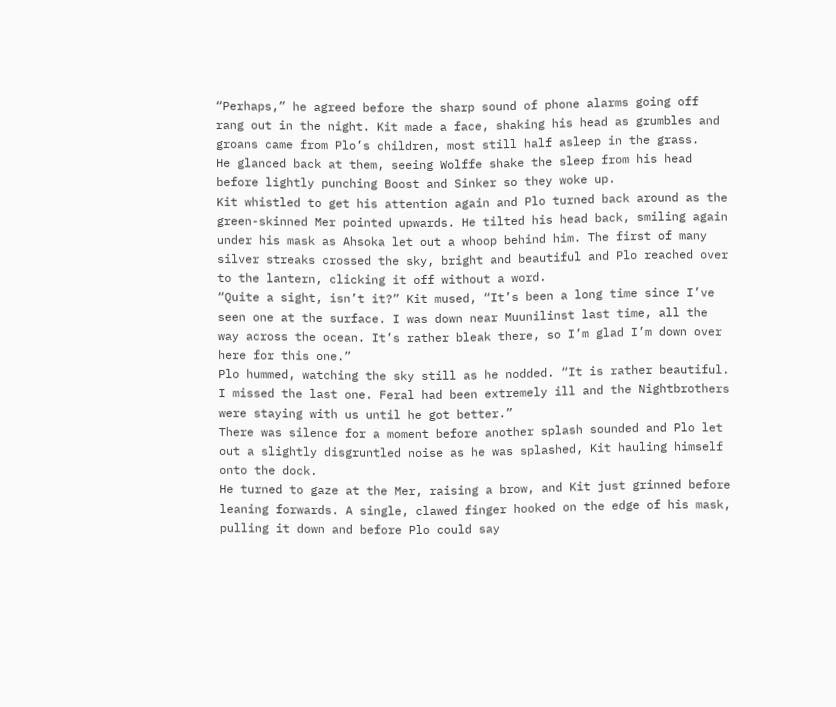“Perhaps,” he agreed before the sharp sound of phone alarms going off rang out in the night. Kit made a face, shaking his head as grumbles and groans came from Plo’s children, most still half asleep in the grass.
He glanced back at them, seeing Wolffe shake the sleep from his head before lightly punching Boost and Sinker so they woke up.
Kit whistled to get his attention again and Plo turned back around as the green-skinned Mer pointed upwards. He tilted his head back, smiling again under his mask as Ahsoka let out a whoop behind him. The first of many silver streaks crossed the sky, bright and beautiful and Plo reached over to the lantern, clicking it off without a word.
“Quite a sight, isn’t it?” Kit mused, “It’s been a long time since I’ve seen one at the surface. I was down near Muunilinst last time, all the way across the ocean. It’s rather bleak there, so I’m glad I’m down over here for this one.”
Plo hummed, watching the sky still as he nodded. “It is rather beautiful. I missed the last one. Feral had been extremely ill and the Nightbrothers were staying with us until he got better.”
There was silence for a moment before another splash sounded and Plo let out a slightly disgruntled noise as he was splashed, Kit hauling himself onto the dock.
He turned to gaze at the Mer, raising a brow, and Kit just grinned before leaning forwards. A single, clawed finger hooked on the edge of his mask, pulling it down and before Plo could say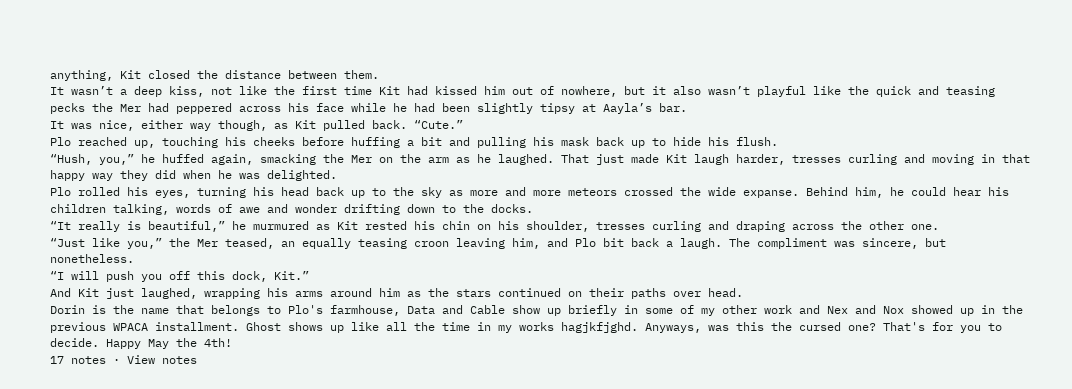anything, Kit closed the distance between them.
It wasn’t a deep kiss, not like the first time Kit had kissed him out of nowhere, but it also wasn’t playful like the quick and teasing pecks the Mer had peppered across his face while he had been slightly tipsy at Aayla’s bar.
It was nice, either way though, as Kit pulled back. “Cute.”
Plo reached up, touching his cheeks before huffing a bit and pulling his mask back up to hide his flush.
“Hush, you,” he huffed again, smacking the Mer on the arm as he laughed. That just made Kit laugh harder, tresses curling and moving in that happy way they did when he was delighted.
Plo rolled his eyes, turning his head back up to the sky as more and more meteors crossed the wide expanse. Behind him, he could hear his children talking, words of awe and wonder drifting down to the docks.
“It really is beautiful,” he murmured as Kit rested his chin on his shoulder, tresses curling and draping across the other one.
“Just like you,” the Mer teased, an equally teasing croon leaving him, and Plo bit back a laugh. The compliment was sincere, but nonetheless.
“I will push you off this dock, Kit.”
And Kit just laughed, wrapping his arms around him as the stars continued on their paths over head.
Dorin is the name that belongs to Plo's farmhouse, Data and Cable show up briefly in some of my other work and Nex and Nox showed up in the previous WPACA installment. Ghost shows up like all the time in my works hagjkfjghd. Anyways, was this the cursed one? That's for you to decide. Happy May the 4th!
17 notes · View notes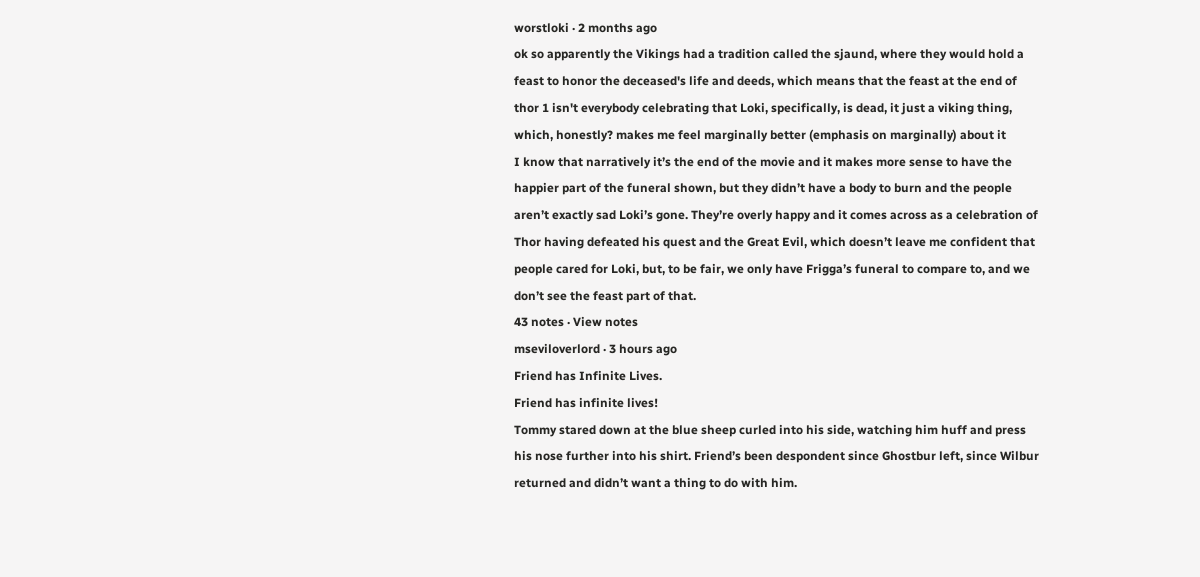worstloki · 2 months ago
ok so apparently the Vikings had a tradition called the sjaund, where they would hold a feast to honor the deceased's life and deeds, which means that the feast at the end of thor 1 isn't everybody celebrating that Loki, specifically, is dead, it just a viking thing, which, honestly? makes me feel marginally better (emphasis on marginally) about it
I know that narratively it’s the end of the movie and it makes more sense to have the happier part of the funeral shown, but they didn’t have a body to burn and the people aren’t exactly sad Loki’s gone. They’re overly happy and it comes across as a celebration of Thor having defeated his quest and the Great Evil, which doesn’t leave me confident that people cared for Loki, but, to be fair, we only have Frigga’s funeral to compare to, and we don’t see the feast part of that.
43 notes · View notes
mseviloverlord · 3 hours ago
Friend has Infinite Lives.
Friend has infinite lives!
Tommy stared down at the blue sheep curled into his side, watching him huff and press his nose further into his shirt. Friend’s been despondent since Ghostbur left, since Wilbur returned and didn’t want a thing to do with him.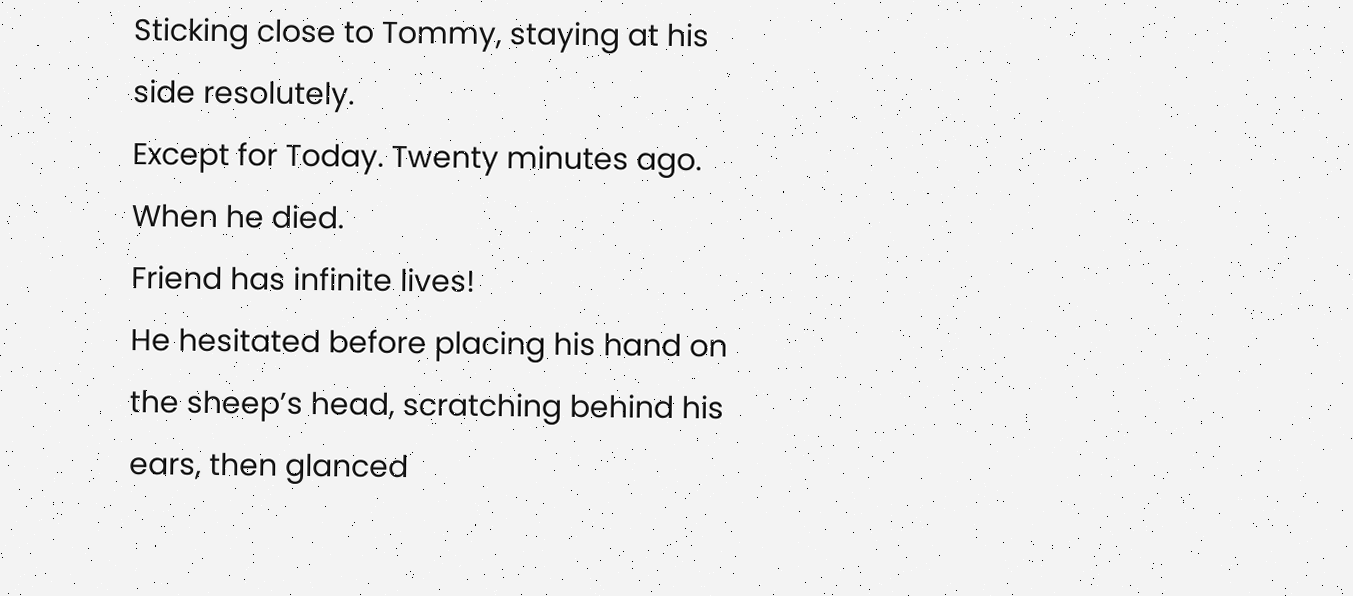Sticking close to Tommy, staying at his side resolutely.
Except for Today. Twenty minutes ago. When he died.
Friend has infinite lives!
He hesitated before placing his hand on the sheep’s head, scratching behind his ears, then glanced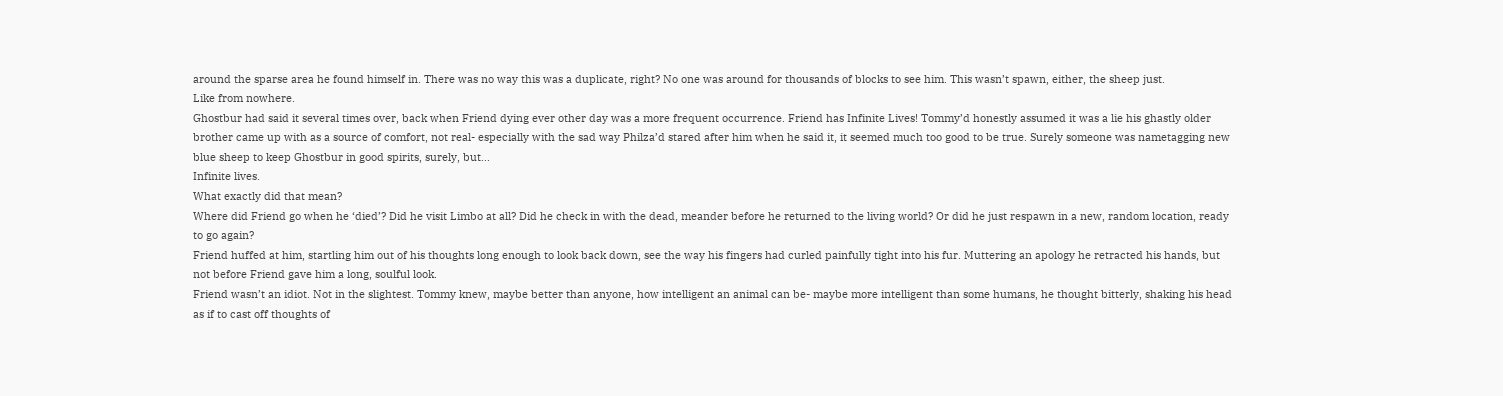around the sparse area he found himself in. There was no way this was a duplicate, right? No one was around for thousands of blocks to see him. This wasn’t spawn, either, the sheep just.
Like from nowhere.
Ghostbur had said it several times over, back when Friend dying ever other day was a more frequent occurrence. Friend has Infinite Lives! Tommy’d honestly assumed it was a lie his ghastly older brother came up with as a source of comfort, not real- especially with the sad way Philza’d stared after him when he said it, it seemed much too good to be true. Surely someone was nametagging new blue sheep to keep Ghostbur in good spirits, surely, but...
Infinite lives.
What exactly did that mean?
Where did Friend go when he ‘died’? Did he visit Limbo at all? Did he check in with the dead, meander before he returned to the living world? Or did he just respawn in a new, random location, ready to go again?
Friend huffed at him, startling him out of his thoughts long enough to look back down, see the way his fingers had curled painfully tight into his fur. Muttering an apology he retracted his hands, but not before Friend gave him a long, soulful look.
Friend wasn’t an idiot. Not in the slightest. Tommy knew, maybe better than anyone, how intelligent an animal can be- maybe more intelligent than some humans, he thought bitterly, shaking his head as if to cast off thoughts of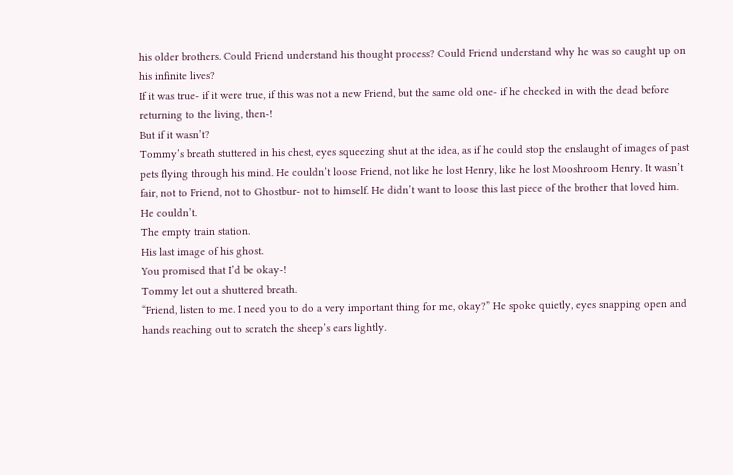his older brothers. Could Friend understand his thought process? Could Friend understand why he was so caught up on his infinite lives?
If it was true- if it were true, if this was not a new Friend, but the same old one- if he checked in with the dead before returning to the living, then-!
But if it wasn’t?
Tommy’s breath stuttered in his chest, eyes squeezing shut at the idea, as if he could stop the enslaught of images of past pets flying through his mind. He couldn’t loose Friend, not like he lost Henry, like he lost Mooshroom Henry. It wasn’t fair, not to Friend, not to Ghostbur- not to himself. He didn’t want to loose this last piece of the brother that loved him. He couldn’t.
The empty train station.
His last image of his ghost.
You promised that I’d be okay-!
Tommy let out a shuttered breath.
“Friend, listen to me. I need you to do a very important thing for me, okay?” He spoke quietly, eyes snapping open and hands reaching out to scratch the sheep’s ears lightly.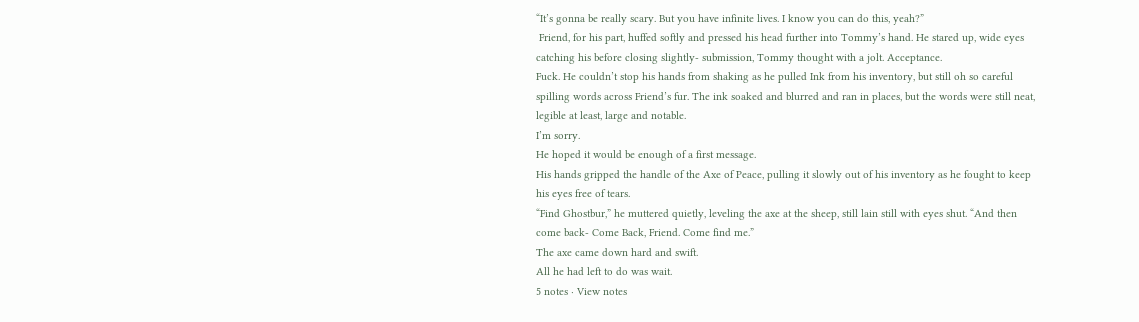“It’s gonna be really scary. But you have infinite lives. I know you can do this, yeah?”
 Friend, for his part, huffed softly and pressed his head further into Tommy’s hand. He stared up, wide eyes catching his before closing slightly- submission, Tommy thought with a jolt. Acceptance.
Fuck. He couldn’t stop his hands from shaking as he pulled Ink from his inventory, but still oh so careful spilling words across Friend’s fur. The ink soaked and blurred and ran in places, but the words were still neat, legible at least, large and notable.
I’m sorry.
He hoped it would be enough of a first message.
His hands gripped the handle of the Axe of Peace, pulling it slowly out of his inventory as he fought to keep his eyes free of tears.
“Find Ghostbur,” he muttered quietly, leveling the axe at the sheep, still lain still with eyes shut. “And then come back- Come Back, Friend. Come find me.”
The axe came down hard and swift.
All he had left to do was wait.
5 notes · View notes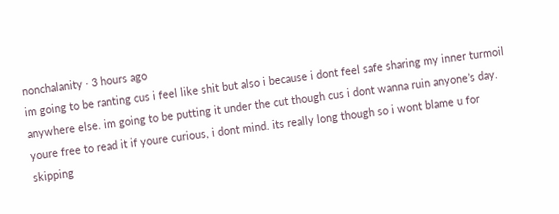nonchalanity · 3 hours ago
im going to be ranting cus i feel like shit but also i because i dont feel safe sharing my inner turmoil anywhere else. im going to be putting it under the cut though cus i dont wanna ruin anyone’s day. youre free to read it if youre curious, i dont mind. its really long though so i wont blame u for skipping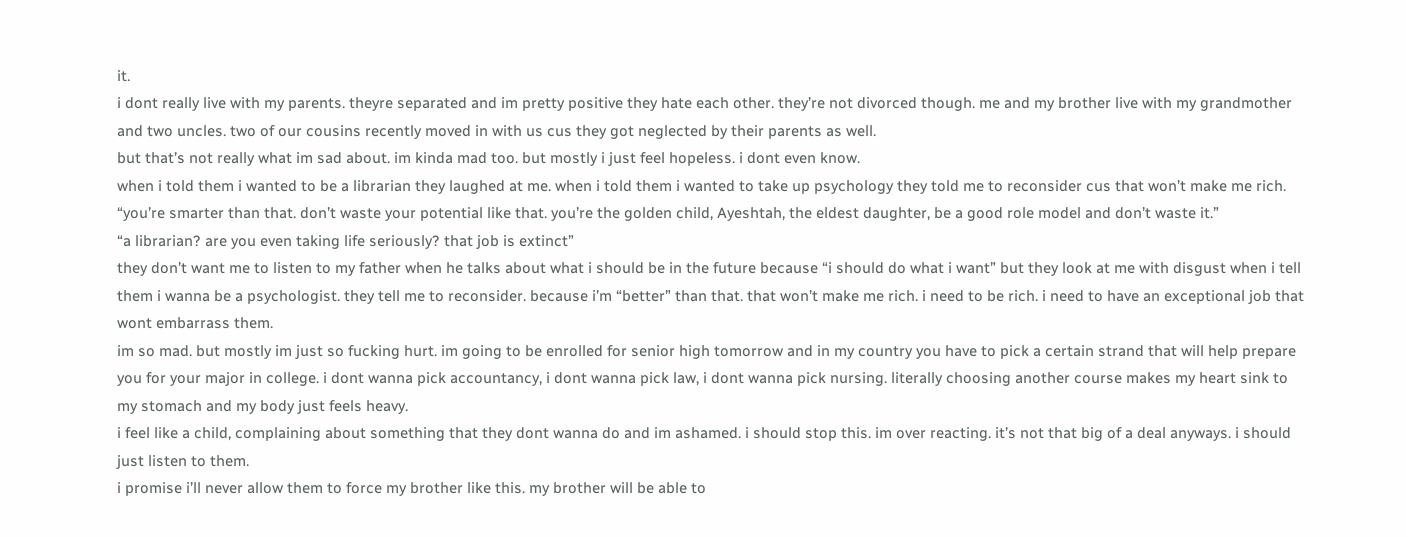it.
i dont really live with my parents. theyre separated and im pretty positive they hate each other. they’re not divorced though. me and my brother live with my grandmother and two uncles. two of our cousins recently moved in with us cus they got neglected by their parents as well.
but that’s not really what im sad about. im kinda mad too. but mostly i just feel hopeless. i dont even know.
when i told them i wanted to be a librarian they laughed at me. when i told them i wanted to take up psychology they told me to reconsider cus that won’t make me rich.
“you’re smarter than that. don’t waste your potential like that. you’re the golden child, Ayeshtah, the eldest daughter, be a good role model and don’t waste it.”
“a librarian? are you even taking life seriously? that job is extinct”
they don’t want me to listen to my father when he talks about what i should be in the future because “i should do what i want” but they look at me with disgust when i tell them i wanna be a psychologist. they tell me to reconsider. because i’m “better” than that. that won’t make me rich. i need to be rich. i need to have an exceptional job that wont embarrass them.
im so mad. but mostly im just so fucking hurt. im going to be enrolled for senior high tomorrow and in my country you have to pick a certain strand that will help prepare you for your major in college. i dont wanna pick accountancy, i dont wanna pick law, i dont wanna pick nursing. literally choosing another course makes my heart sink to my stomach and my body just feels heavy.
i feel like a child, complaining about something that they dont wanna do and im ashamed. i should stop this. im over reacting. it’s not that big of a deal anyways. i should just listen to them.
i promise i’ll never allow them to force my brother like this. my brother will be able to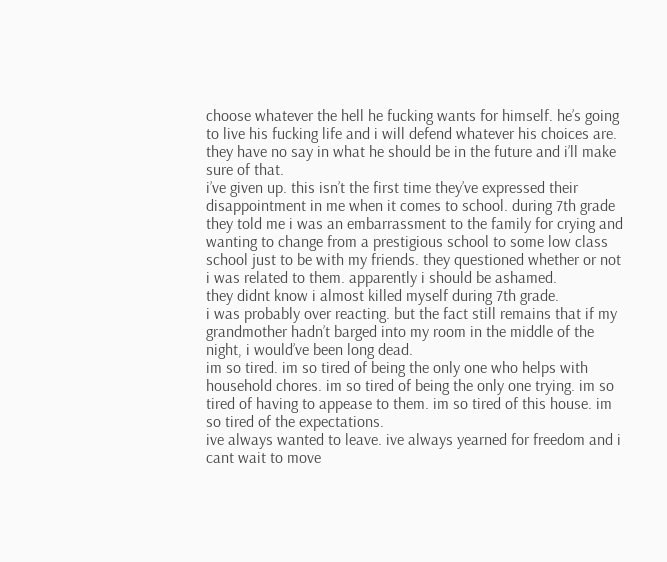choose whatever the hell he fucking wants for himself. he’s going to live his fucking life and i will defend whatever his choices are. they have no say in what he should be in the future and i’ll make sure of that.
i’ve given up. this isn’t the first time they’ve expressed their disappointment in me when it comes to school. during 7th grade they told me i was an embarrassment to the family for crying and wanting to change from a prestigious school to some low class school just to be with my friends. they questioned whether or not i was related to them. apparently i should be ashamed.
they didnt know i almost killed myself during 7th grade.
i was probably over reacting. but the fact still remains that if my grandmother hadn’t barged into my room in the middle of the night, i would’ve been long dead.
im so tired. im so tired of being the only one who helps with household chores. im so tired of being the only one trying. im so tired of having to appease to them. im so tired of this house. im so tired of the expectations.
ive always wanted to leave. ive always yearned for freedom and i cant wait to move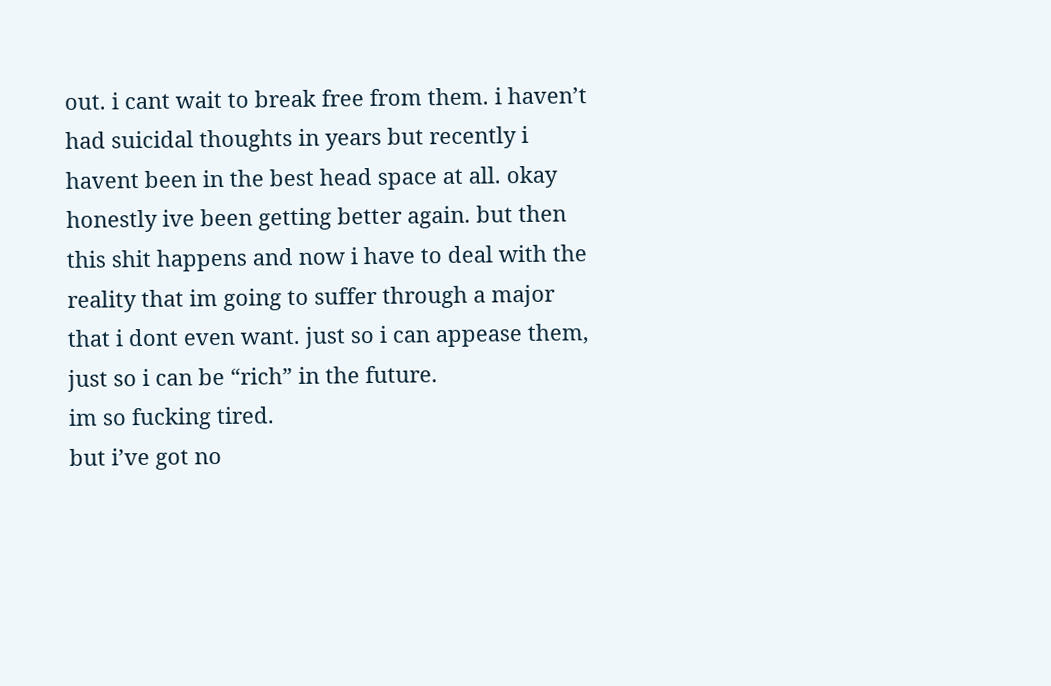out. i cant wait to break free from them. i haven’t had suicidal thoughts in years but recently i havent been in the best head space at all. okay honestly ive been getting better again. but then this shit happens and now i have to deal with the reality that im going to suffer through a major that i dont even want. just so i can appease them, just so i can be “rich” in the future.
im so fucking tired.
but i’ve got no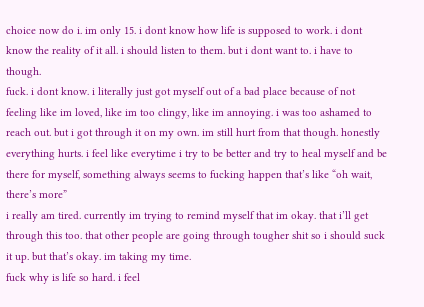choice now do i. im only 15. i dont know how life is supposed to work. i dont know the reality of it all. i should listen to them. but i dont want to. i have to though.
fuck. i dont know. i literally just got myself out of a bad place because of not feeling like im loved, like im too clingy, like im annoying. i was too ashamed to reach out. but i got through it on my own. im still hurt from that though. honestly everything hurts. i feel like everytime i try to be better and try to heal myself and be there for myself, something always seems to fucking happen that’s like “oh wait, there’s more”
i really am tired. currently im trying to remind myself that im okay. that i’ll get through this too. that other people are going through tougher shit so i should suck it up. but that’s okay. im taking my time.
fuck why is life so hard. i feel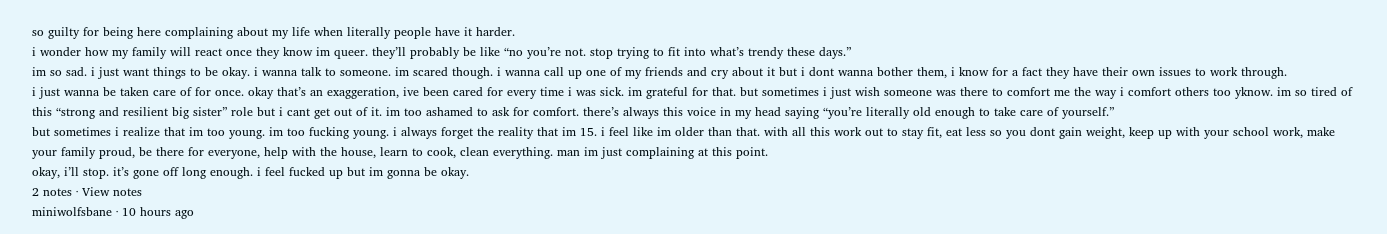so guilty for being here complaining about my life when literally people have it harder.
i wonder how my family will react once they know im queer. they’ll probably be like “no you’re not. stop trying to fit into what’s trendy these days.”
im so sad. i just want things to be okay. i wanna talk to someone. im scared though. i wanna call up one of my friends and cry about it but i dont wanna bother them, i know for a fact they have their own issues to work through.
i just wanna be taken care of for once. okay that’s an exaggeration, ive been cared for every time i was sick. im grateful for that. but sometimes i just wish someone was there to comfort me the way i comfort others too yknow. im so tired of this “strong and resilient big sister” role but i cant get out of it. im too ashamed to ask for comfort. there’s always this voice in my head saying “you’re literally old enough to take care of yourself.”
but sometimes i realize that im too young. im too fucking young. i always forget the reality that im 15. i feel like im older than that. with all this work out to stay fit, eat less so you dont gain weight, keep up with your school work, make your family proud, be there for everyone, help with the house, learn to cook, clean everything. man im just complaining at this point.
okay, i’ll stop. it’s gone off long enough. i feel fucked up but im gonna be okay.
2 notes · View notes
miniwolfsbane · 10 hours ago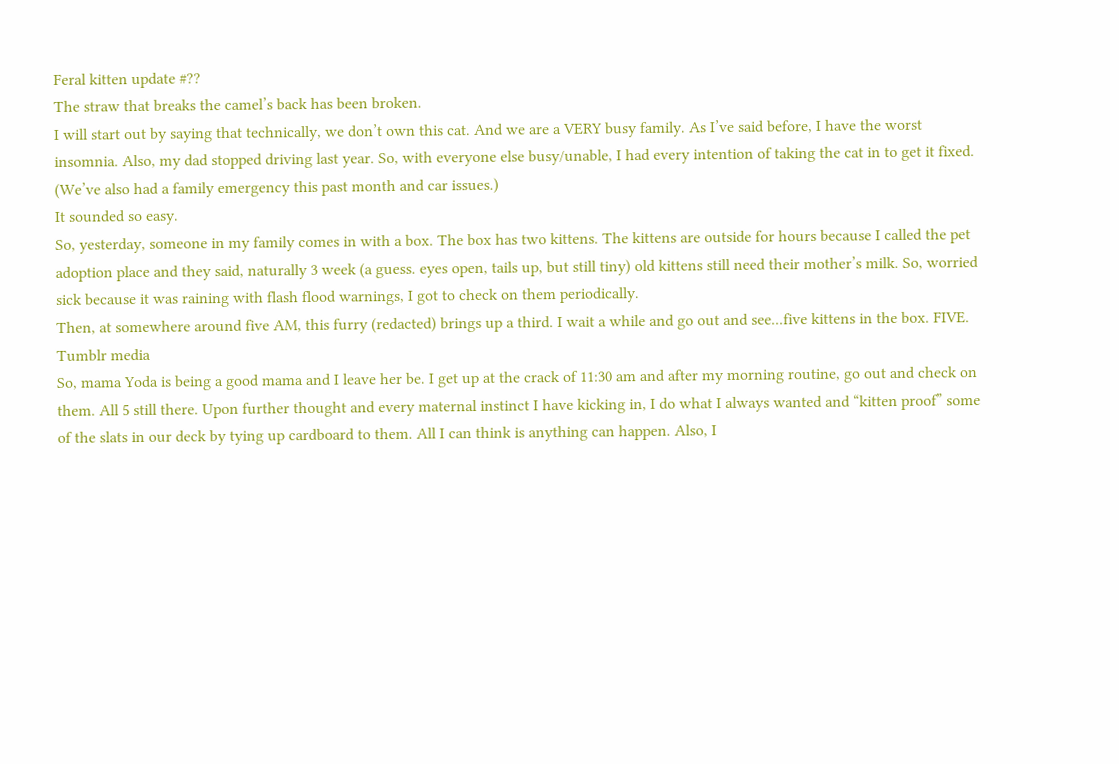Feral kitten update #??
The straw that breaks the camel’s back has been broken.
I will start out by saying that technically, we don’t own this cat. And we are a VERY busy family. As I’ve said before, I have the worst insomnia. Also, my dad stopped driving last year. So, with everyone else busy/unable, I had every intention of taking the cat in to get it fixed. (We’ve also had a family emergency this past month and car issues.)
It sounded so easy.
So, yesterday, someone in my family comes in with a box. The box has two kittens. The kittens are outside for hours because I called the pet adoption place and they said, naturally 3 week (a guess. eyes open, tails up, but still tiny) old kittens still need their mother’s milk. So, worried sick because it was raining with flash flood warnings, I got to check on them periodically.
Then, at somewhere around five AM, this furry (redacted) brings up a third. I wait a while and go out and see...five kittens in the box. FIVE.
Tumblr media
So, mama Yoda is being a good mama and I leave her be. I get up at the crack of 11:30 am and after my morning routine, go out and check on them. All 5 still there. Upon further thought and every maternal instinct I have kicking in, I do what I always wanted and “kitten proof” some of the slats in our deck by tying up cardboard to them. All I can think is anything can happen. Also, I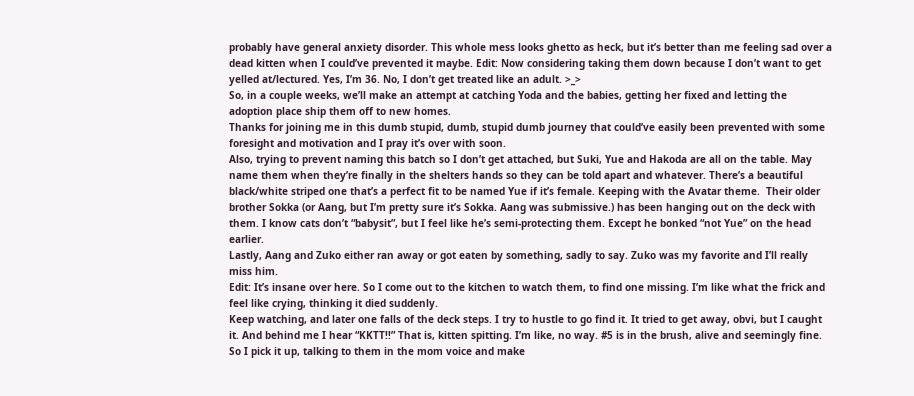probably have general anxiety disorder. This whole mess looks ghetto as heck, but it’s better than me feeling sad over a dead kitten when I could’ve prevented it maybe. Edit: Now considering taking them down because I don’t want to get yelled at/lectured. Yes, I’m 36. No, I don’t get treated like an adult. >_>
So, in a couple weeks, we’ll make an attempt at catching Yoda and the babies, getting her fixed and letting the adoption place ship them off to new homes.
Thanks for joining me in this dumb stupid, dumb, stupid dumb journey that could’ve easily been prevented with some foresight and motivation and I pray it’s over with soon.
Also, trying to prevent naming this batch so I don’t get attached, but Suki, Yue and Hakoda are all on the table. May name them when they’re finally in the shelters hands so they can be told apart and whatever. There’s a beautiful black/white striped one that’s a perfect fit to be named Yue if it’s female. Keeping with the Avatar theme.  Their older brother Sokka (or Aang, but I’m pretty sure it’s Sokka. Aang was submissive.) has been hanging out on the deck with them. I know cats don’t “babysit”, but I feel like he’s semi-protecting them. Except he bonked “not Yue” on the head earlier.
Lastly, Aang and Zuko either ran away or got eaten by something, sadly to say. Zuko was my favorite and I’ll really miss him.
Edit: It’s insane over here. So I come out to the kitchen to watch them, to find one missing. I’m like what the frick and feel like crying, thinking it died suddenly.
Keep watching, and later one falls of the deck steps. I try to hustle to go find it. It tried to get away, obvi, but I caught it. And behind me I hear “KKTT!!” That is, kitten spitting. I’m like, no way. #5 is in the brush, alive and seemingly fine. So I pick it up, talking to them in the mom voice and make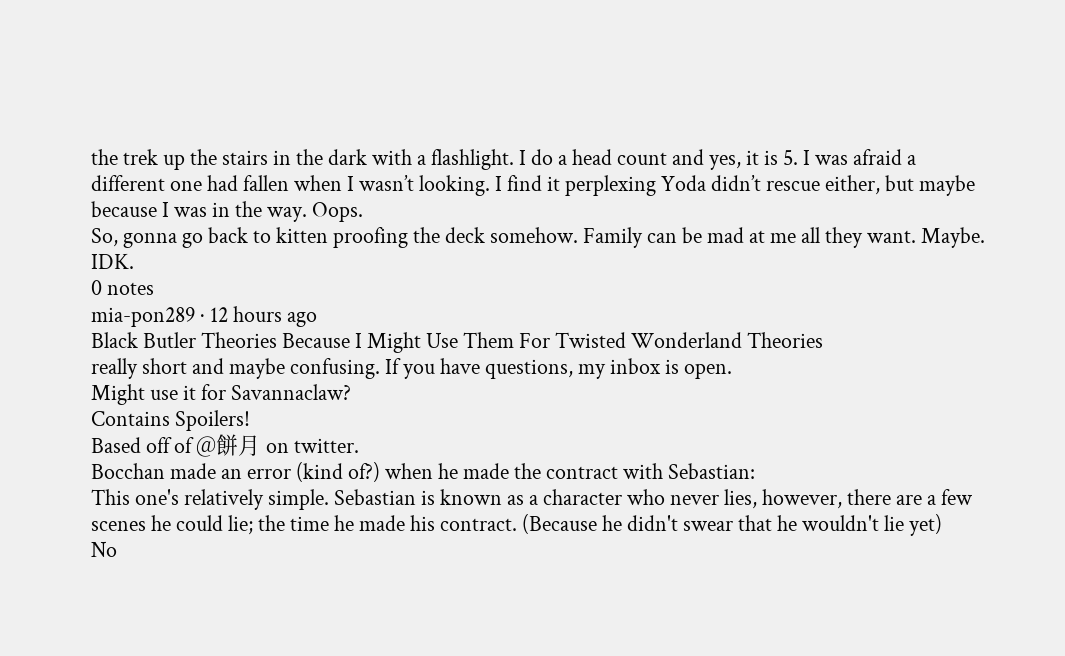the trek up the stairs in the dark with a flashlight. I do a head count and yes, it is 5. I was afraid a different one had fallen when I wasn’t looking. I find it perplexing Yoda didn’t rescue either, but maybe because I was in the way. Oops.
So, gonna go back to kitten proofing the deck somehow. Family can be mad at me all they want. Maybe. IDK.
0 notes
mia-pon289 · 12 hours ago
Black Butler Theories Because I Might Use Them For Twisted Wonderland Theories
really short and maybe confusing. If you have questions, my inbox is open.
Might use it for Savannaclaw?
Contains Spoilers!
Based off of @餅月 on twitter.
Bocchan made an error (kind of?) when he made the contract with Sebastian:
This one's relatively simple. Sebastian is known as a character who never lies, however, there are a few scenes he could lie; the time he made his contract. (Because he didn't swear that he wouldn't lie yet)
No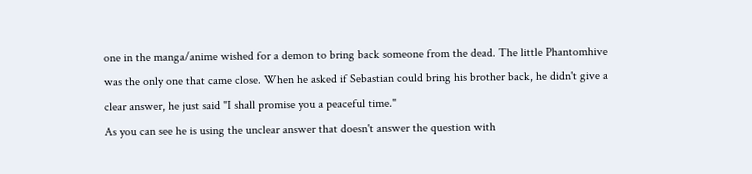one in the manga/anime wished for a demon to bring back someone from the dead. The little Phantomhive was the only one that came close. When he asked if Sebastian could bring his brother back, he didn't give a clear answer, he just said "I shall promise you a peaceful time."
As you can see he is using the unclear answer that doesn't answer the question with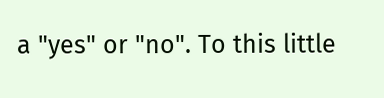a "yes" or "no". To this little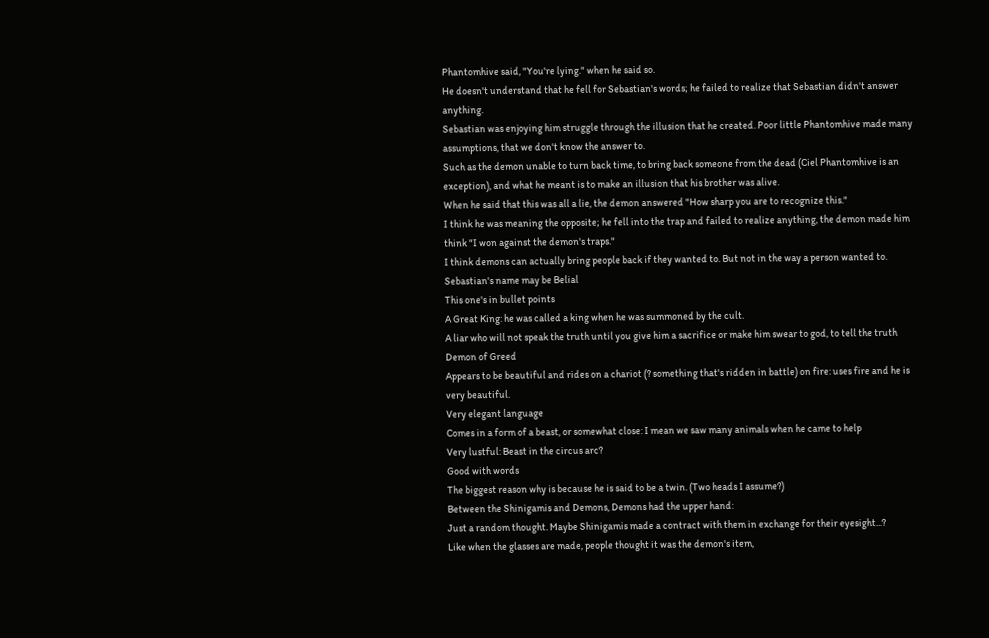Phantomhive said, "You're lying." when he said so.
He doesn't understand that he fell for Sebastian's words; he failed to realize that Sebastian didn't answer anything.
Sebastian was enjoying him struggle through the illusion that he created. Poor little Phantomhive made many assumptions, that we don't know the answer to.
Such as the demon unable to turn back time, to bring back someone from the dead (Ciel Phantomhive is an exception), and what he meant is to make an illusion that his brother was alive.
When he said that this was all a lie, the demon answered "How sharp you are to recognize this."
I think he was meaning the opposite; he fell into the trap and failed to realize anything, the demon made him think "I won against the demon's traps."
I think demons can actually bring people back if they wanted to. But not in the way a person wanted to.
Sebastian's name may be Belial
This one's in bullet points
A Great King: he was called a king when he was summoned by the cult.
A liar who will not speak the truth until you give him a sacrifice or make him swear to god, to tell the truth
Demon of Greed
Appears to be beautiful and rides on a chariot (? something that's ridden in battle) on fire: uses fire and he is very beautiful.
Very elegant language
Comes in a form of a beast, or somewhat close: I mean we saw many animals when he came to help
Very lustful: Beast in the circus arc?
Good with words
The biggest reason why is because he is said to be a twin. (Two heads I assume?)
Between the Shinigamis and Demons, Demons had the upper hand:
Just a random thought. Maybe Shinigamis made a contract with them in exchange for their eyesight...?
Like when the glasses are made, people thought it was the demon's item,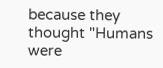because they thought "Humans were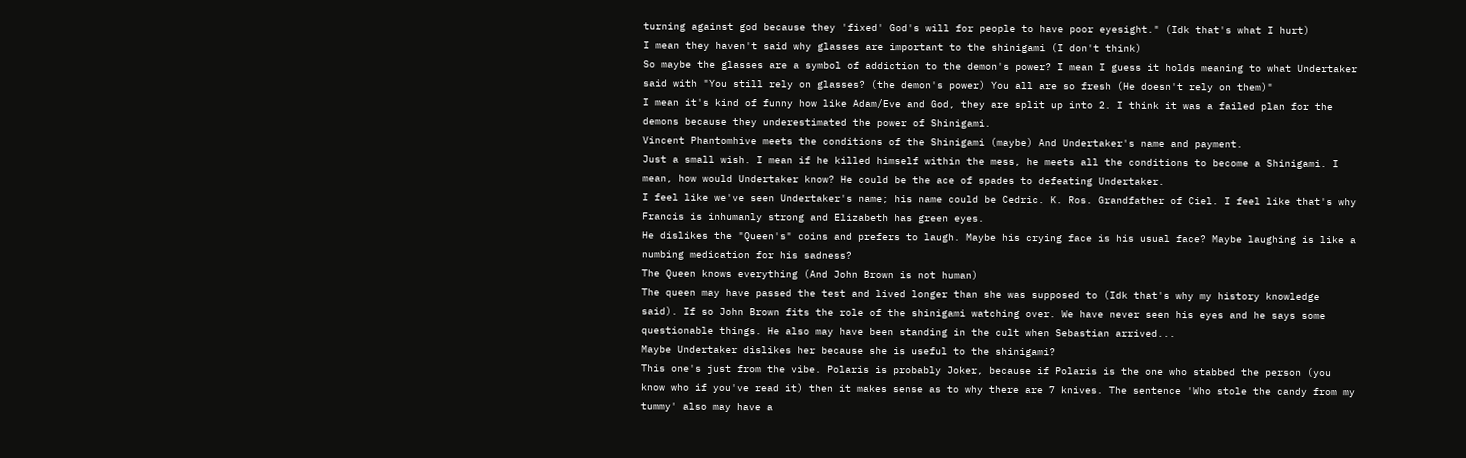turning against god because they 'fixed' God's will for people to have poor eyesight." (Idk that's what I hurt)
I mean they haven't said why glasses are important to the shinigami (I don't think)
So maybe the glasses are a symbol of addiction to the demon's power? I mean I guess it holds meaning to what Undertaker said with "You still rely on glasses? (the demon's power) You all are so fresh (He doesn't rely on them)"
I mean it's kind of funny how like Adam/Eve and God, they are split up into 2. I think it was a failed plan for the demons because they underestimated the power of Shinigami.
Vincent Phantomhive meets the conditions of the Shinigami (maybe) And Undertaker's name and payment.
Just a small wish. I mean if he killed himself within the mess, he meets all the conditions to become a Shinigami. I mean, how would Undertaker know? He could be the ace of spades to defeating Undertaker.
I feel like we've seen Undertaker's name; his name could be Cedric. K. Ros. Grandfather of Ciel. I feel like that's why Francis is inhumanly strong and Elizabeth has green eyes.
He dislikes the "Queen's" coins and prefers to laugh. Maybe his crying face is his usual face? Maybe laughing is like a numbing medication for his sadness?
The Queen knows everything (And John Brown is not human)
The queen may have passed the test and lived longer than she was supposed to (Idk that's why my history knowledge said). If so John Brown fits the role of the shinigami watching over. We have never seen his eyes and he says some questionable things. He also may have been standing in the cult when Sebastian arrived...
Maybe Undertaker dislikes her because she is useful to the shinigami?
This one's just from the vibe. Polaris is probably Joker, because if Polaris is the one who stabbed the person (you know who if you've read it) then it makes sense as to why there are 7 knives. The sentence 'Who stole the candy from my tummy' also may have a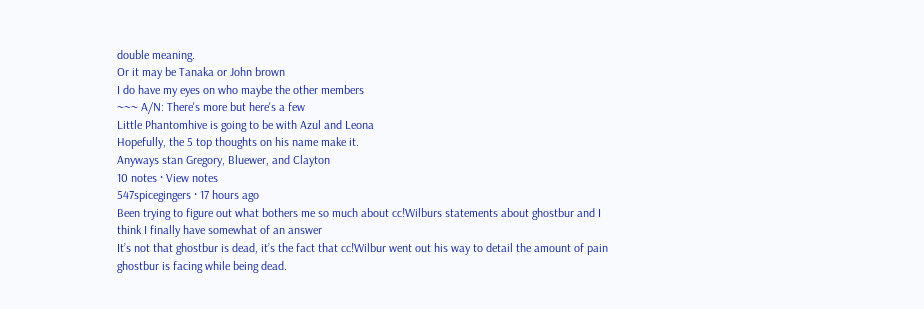double meaning.
Or it may be Tanaka or John brown
I do have my eyes on who maybe the other members
~~~ A/N: There's more but here's a few
Little Phantomhive is going to be with Azul and Leona
Hopefully, the 5 top thoughts on his name make it.
Anyways stan Gregory, Bluewer, and Clayton
10 notes · View notes
547spicegingers · 17 hours ago
Been trying to figure out what bothers me so much about cc!Wilburs statements about ghostbur and I think I finally have somewhat of an answer
It’s not that ghostbur is dead, it’s the fact that cc!Wilbur went out his way to detail the amount of pain ghostbur is facing while being dead.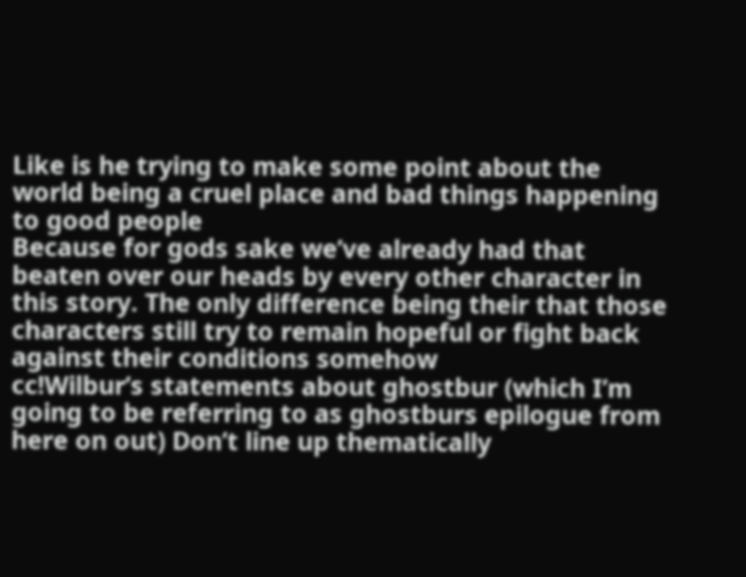Like is he trying to make some point about the world being a cruel place and bad things happening to good people
Because for gods sake we’ve already had that beaten over our heads by every other character in this story. The only difference being their that those characters still try to remain hopeful or fight back against their conditions somehow
cc!Wilbur’s statements about ghostbur (which I’m going to be referring to as ghostburs epilogue from here on out) Don’t line up thematically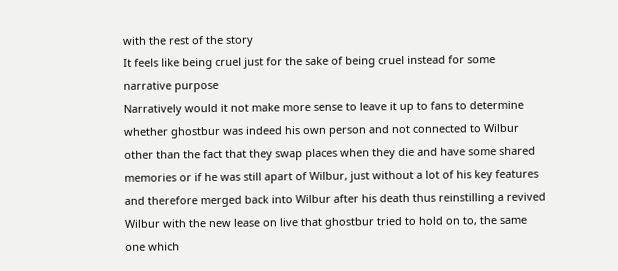with the rest of the story
It feels like being cruel just for the sake of being cruel instead for some narrative purpose
Narratively would it not make more sense to leave it up to fans to determine whether ghostbur was indeed his own person and not connected to Wilbur other than the fact that they swap places when they die and have some shared memories or if he was still apart of Wilbur, just without a lot of his key features and therefore merged back into Wilbur after his death thus reinstilling a revived Wilbur with the new lease on live that ghostbur tried to hold on to, the same one which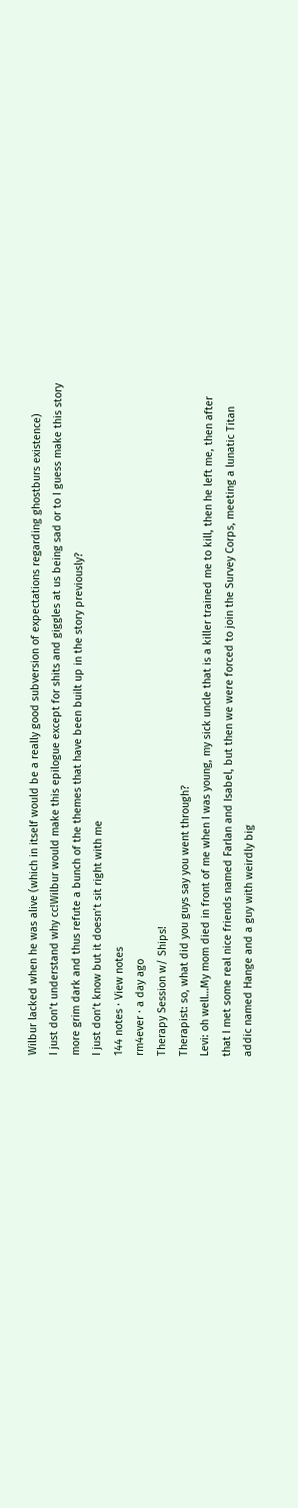Wilbur lacked when he was alive (which in itself would be a really good subversion of expectations regarding ghostburs existence)
I just don’t understand why cc!Wilbur would make this epilogue except for shits and giggles at us being sad or to I guess make this story more grim dark and thus refute a bunch of the themes that have been built up in the story previously?
I just don’t know but it doesn’t sit right with me
144 notes · View notes
rm4ever · a day ago
Therapy Session w/ Ships!
Therapist: so, what did you guys say you went through?
Levi: oh well…My mom died in front of me when I was young, my sick uncle that is a killer trained me to kill, then he left me, then after that I met some real nice friends named Farlan and Isabel, but then we were forced to join the Survey Corps, meeting a lunatic Titan addic named Hange and a guy with weirdly big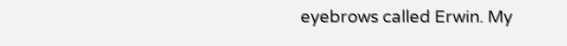eyebrows called Erwin. My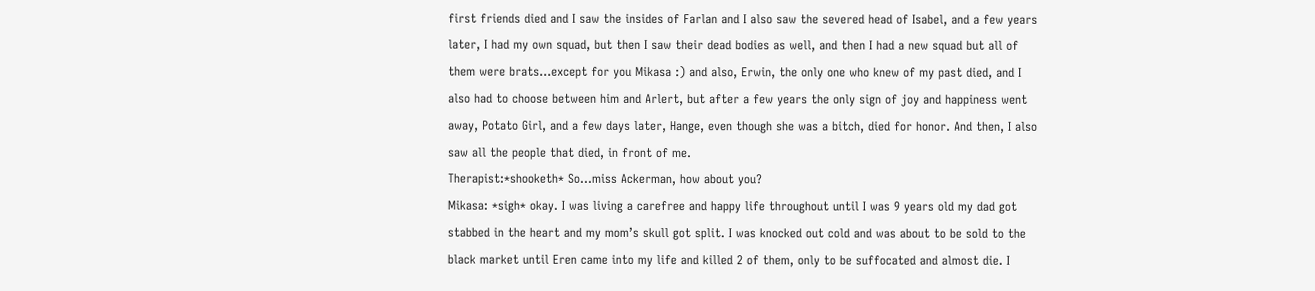first friends died and I saw the insides of Farlan and I also saw the severed head of Isabel, and a few years later, I had my own squad, but then I saw their dead bodies as well, and then I had a new squad but all of them were brats…except for you Mikasa :) and also, Erwin, the only one who knew of my past died, and I also had to choose between him and Arlert, but after a few years the only sign of joy and happiness went away, Potato Girl, and a few days later, Hange, even though she was a bitch, died for honor. And then, I also saw all the people that died, in front of me.
Therapist:*shooketh* So…miss Ackerman, how about you?
Mikasa: *sigh* okay. I was living a carefree and happy life throughout until I was 9 years old my dad got stabbed in the heart and my mom’s skull got split. I was knocked out cold and was about to be sold to the black market until Eren came into my life and killed 2 of them, only to be suffocated and almost die. I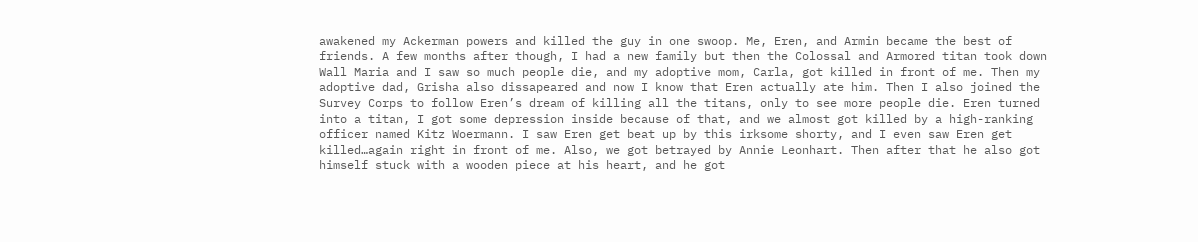awakened my Ackerman powers and killed the guy in one swoop. Me, Eren, and Armin became the best of friends. A few months after though, I had a new family but then the Colossal and Armored titan took down Wall Maria and I saw so much people die, and my adoptive mom, Carla, got killed in front of me. Then my adoptive dad, Grisha also dissapeared and now I know that Eren actually ate him. Then I also joined the Survey Corps to follow Eren’s dream of killing all the titans, only to see more people die. Eren turned into a titan, I got some depression inside because of that, and we almost got killed by a high-ranking officer named Kitz Woermann. I saw Eren get beat up by this irksome shorty, and I even saw Eren get killed…again right in front of me. Also, we got betrayed by Annie Leonhart. Then after that he also got himself stuck with a wooden piece at his heart, and he got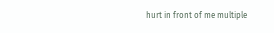hurt in front of me multiple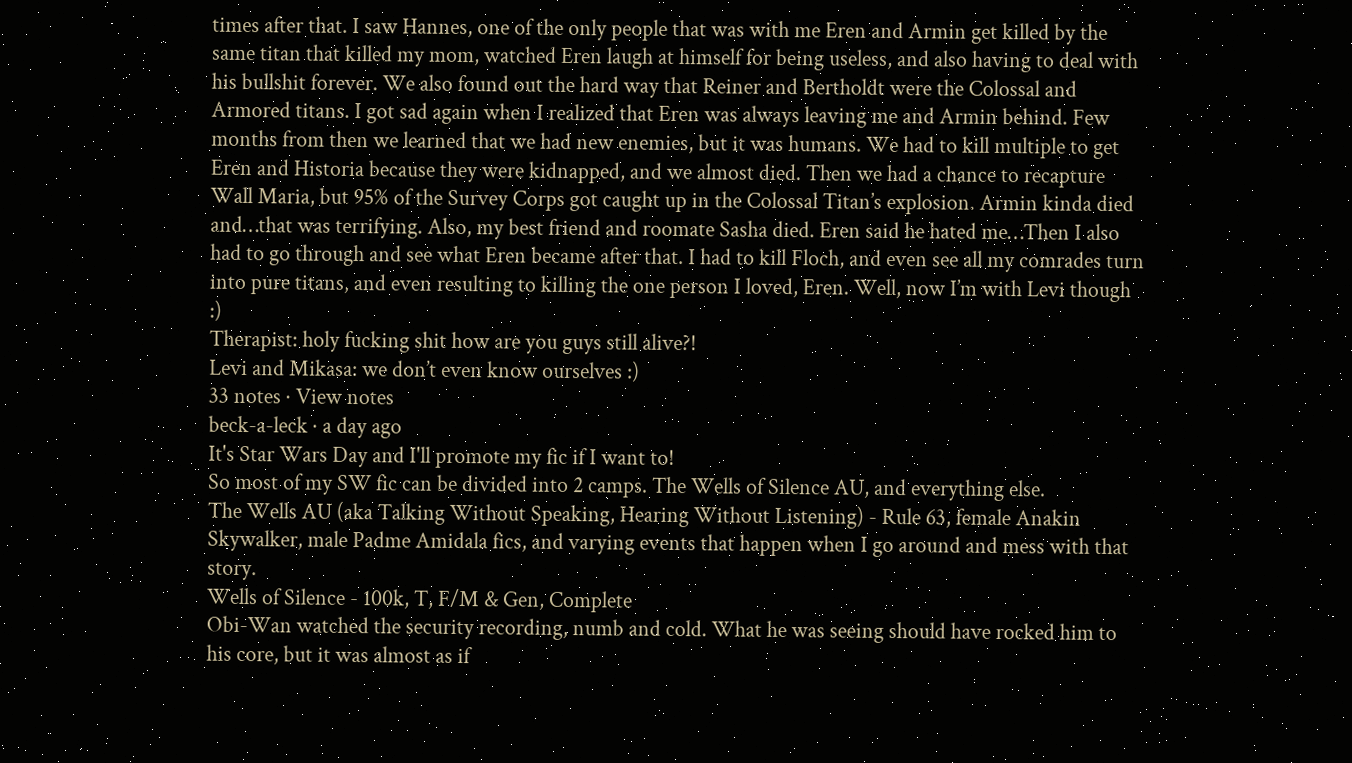times after that. I saw Hannes, one of the only people that was with me Eren and Armin get killed by the same titan that killed my mom, watched Eren laugh at himself for being useless, and also having to deal with his bullshit forever. We also found out the hard way that Reiner and Bertholdt were the Colossal and Armored titans. I got sad again when I realized that Eren was always leaving me and Armin behind. Few months from then we learned that we had new enemies, but it was humans. We had to kill multiple to get Eren and Historia because they were kidnapped, and we almost died. Then we had a chance to recapture Wall Maria, but 95% of the Survey Corps got caught up in the Colossal Titan’s explosion. Armin kinda died and…that was terrifying. Also, my best friend and roomate Sasha died. Eren said he hated me…Then I also had to go through and see what Eren became after that. I had to kill Floch, and even see all my comrades turn into pure titans, and even resulting to killing the one person I loved, Eren. Well, now I’m with Levi though :)
Therapist: holy fucking shit how are you guys still alive?!
Levi and Mikasa: we don’t even know ourselves :)
33 notes · View notes
beck-a-leck · a day ago
It's Star Wars Day and I'll promote my fic if I want to!
So most of my SW fic can be divided into 2 camps. The Wells of Silence AU, and everything else.
The Wells AU (aka Talking Without Speaking, Hearing Without Listening) - Rule 63, female Anakin Skywalker, male Padme Amidala fics, and varying events that happen when I go around and mess with that story.
Wells of Silence - 100k, T, F/M & Gen, Complete
Obi-Wan watched the security recording, numb and cold. What he was seeing should have rocked him to his core, but it was almost as if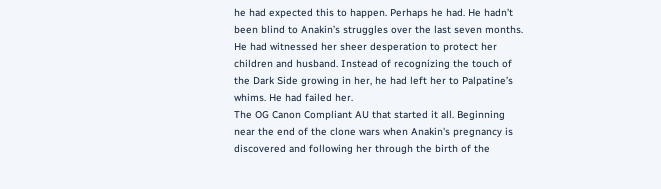he had expected this to happen. Perhaps he had. He hadn’t been blind to Anakin’s struggles over the last seven months. He had witnessed her sheer desperation to protect her children and husband. Instead of recognizing the touch of the Dark Side growing in her, he had left her to Palpatine’s whims. He had failed her.
The OG Canon Compliant AU that started it all. Beginning near the end of the clone wars when Anakin's pregnancy is discovered and following her through the birth of the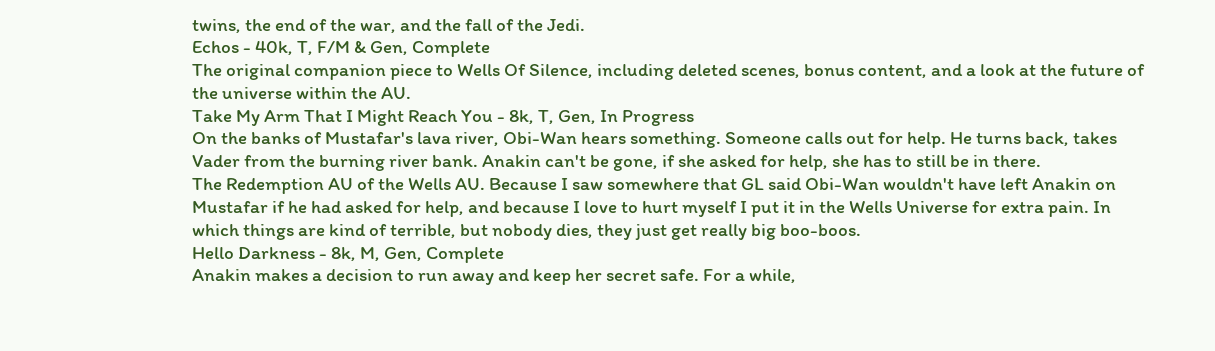twins, the end of the war, and the fall of the Jedi.
Echos - 40k, T, F/M & Gen, Complete
The original companion piece to Wells Of Silence, including deleted scenes, bonus content, and a look at the future of the universe within the AU.
Take My Arm That I Might Reach You - 8k, T, Gen, In Progress
On the banks of Mustafar's lava river, Obi-Wan hears something. Someone calls out for help. He turns back, takes Vader from the burning river bank. Anakin can't be gone, if she asked for help, she has to still be in there.
The Redemption AU of the Wells AU. Because I saw somewhere that GL said Obi-Wan wouldn't have left Anakin on Mustafar if he had asked for help, and because I love to hurt myself I put it in the Wells Universe for extra pain. In which things are kind of terrible, but nobody dies, they just get really big boo-boos.
Hello Darkness - 8k, M, Gen, Complete
Anakin makes a decision to run away and keep her secret safe. For a while,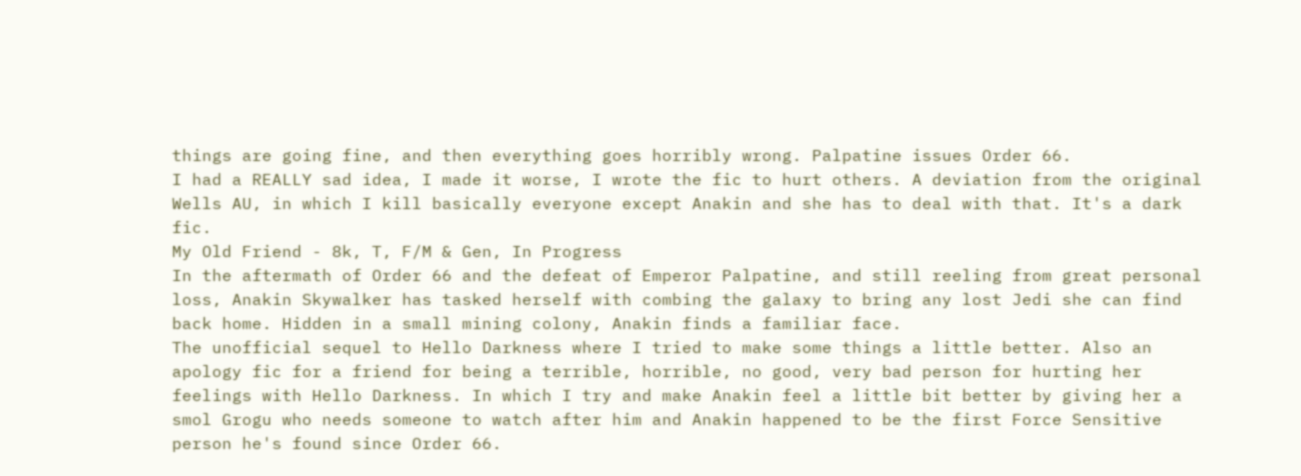things are going fine, and then everything goes horribly wrong. Palpatine issues Order 66.
I had a REALLY sad idea, I made it worse, I wrote the fic to hurt others. A deviation from the original Wells AU, in which I kill basically everyone except Anakin and she has to deal with that. It's a dark fic.
My Old Friend - 8k, T, F/M & Gen, In Progress
In the aftermath of Order 66 and the defeat of Emperor Palpatine, and still reeling from great personal loss, Anakin Skywalker has tasked herself with combing the galaxy to bring any lost Jedi she can find back home. Hidden in a small mining colony, Anakin finds a familiar face.
The unofficial sequel to Hello Darkness where I tried to make some things a little better. Also an apology fic for a friend for being a terrible, horrible, no good, very bad person for hurting her feelings with Hello Darkness. In which I try and make Anakin feel a little bit better by giving her a smol Grogu who needs someone to watch after him and Anakin happened to be the first Force Sensitive person he's found since Order 66.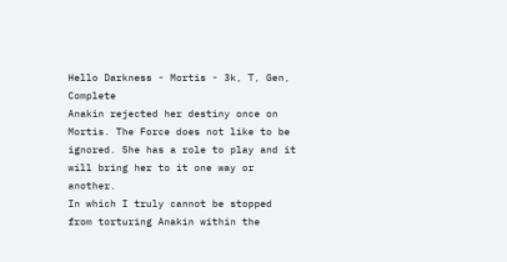Hello Darkness - Mortis - 3k, T, Gen, Complete
Anakin rejected her destiny once on Mortis. The Force does not like to be ignored. She has a role to play and it will bring her to it one way or another.
In which I truly cannot be stopped from torturing Anakin within the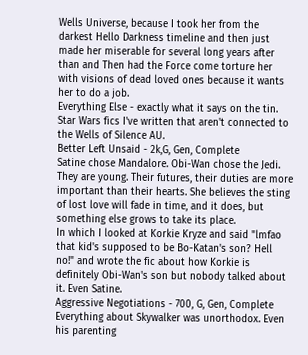Wells Universe, because I took her from the darkest Hello Darkness timeline and then just made her miserable for several long years after than and Then had the Force come torture her with visions of dead loved ones because it wants her to do a job.
Everything Else - exactly what it says on the tin. Star Wars fics I've written that aren't connected to the Wells of Silence AU.
Better Left Unsaid - 2k,G, Gen, Complete
Satine chose Mandalore. Obi-Wan chose the Jedi. They are young. Their futures, their duties are more important than their hearts. She believes the sting of lost love will fade in time, and it does, but something else grows to take its place.
In which I looked at Korkie Kryze and said "lmfao that kid's supposed to be Bo-Katan's son? Hell no!" and wrote the fic about how Korkie is definitely Obi-Wan's son but nobody talked about it. Even Satine.
Aggressive Negotiations - 700, G, Gen, Complete
Everything about Skywalker was unorthodox. Even his parenting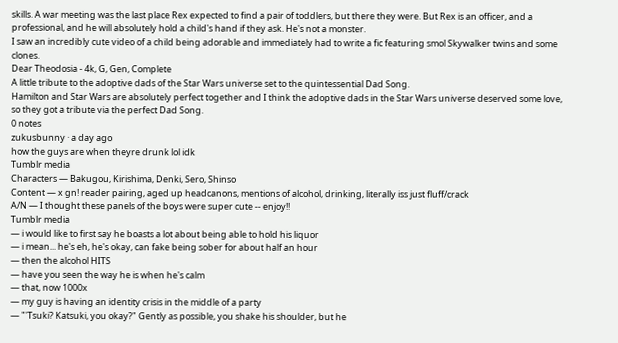skills. A war meeting was the last place Rex expected to find a pair of toddlers, but there they were. But Rex is an officer, and a professional, and he will absolutely hold a child's hand if they ask. He's not a monster.
I saw an incredibly cute video of a child being adorable and immediately had to write a fic featuring smol Skywalker twins and some clones.
Dear Theodosia - 4k, G, Gen, Complete
A little tribute to the adoptive dads of the Star Wars universe set to the quintessential Dad Song.
Hamilton and Star Wars are absolutely perfect together and I think the adoptive dads in the Star Wars universe deserved some love, so they got a tribute via the perfect Dad Song.
0 notes
zukusbunny · a day ago
how the guys are when theyre drunk lol idk
Tumblr media
Characters — Bakugou, Kirishima, Denki, Sero, Shinso
Content — x gn! reader pairing, aged up headcanons, mentions of alcohol, drinking, literally iss just fluff/crack
A/N — I thought these panels of the boys were super cute -- enjoy!!
Tumblr media
— i would like to first say he boasts a lot about being able to hold his liquor
— i mean... he's eh, he's okay, can fake being sober for about half an hour
— then the alcohol HITS
— have you seen the way he is when he's calm
— that, now 1000x
— my guy is having an identity crisis in the middle of a party
— "'Tsuki? Katsuki, you okay?" Gently as possible, you shake his shoulder, but he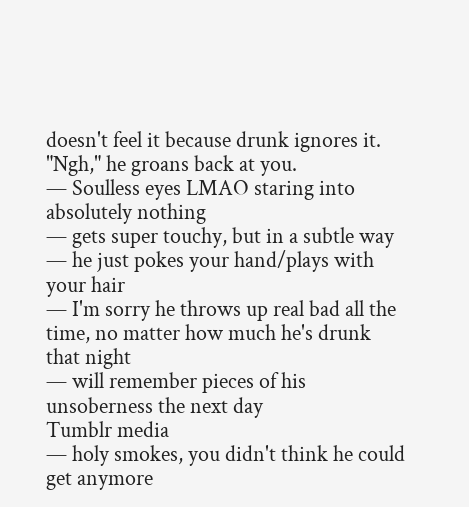doesn't feel it because drunk ignores it.
"Ngh," he groans back at you.
— Soulless eyes LMAO staring into absolutely nothing
— gets super touchy, but in a subtle way
— he just pokes your hand/plays with your hair
— I'm sorry he throws up real bad all the time, no matter how much he's drunk that night
— will remember pieces of his unsoberness the next day
Tumblr media
— holy smokes, you didn't think he could get anymore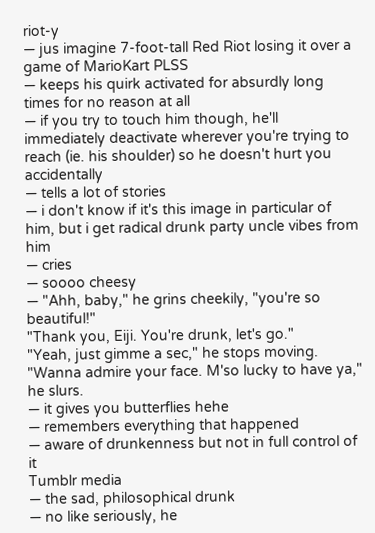riot-y
— jus imagine 7-foot-tall Red Riot losing it over a game of MarioKart PLSS
— keeps his quirk activated for absurdly long times for no reason at all
— if you try to touch him though, he'll immediately deactivate wherever you're trying to reach (ie. his shoulder) so he doesn't hurt you accidentally
— tells a lot of stories
— i don't know if it's this image in particular of him, but i get radical drunk party uncle vibes from him
— cries
— soooo cheesy
— "Ahh, baby," he grins cheekily, "you're so beautiful!"
"Thank you, Eiji. You're drunk, let's go."
"Yeah, just gimme a sec," he stops moving.
"Wanna admire your face. M'so lucky to have ya," he slurs.
— it gives you butterflies hehe
— remembers everything that happened
— aware of drunkenness but not in full control of it
Tumblr media
— the sad, philosophical drunk
— no like seriously, he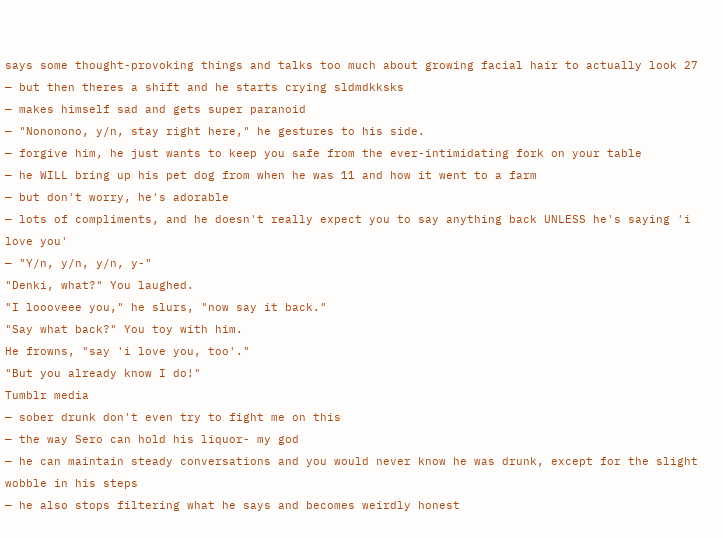says some thought-provoking things and talks too much about growing facial hair to actually look 27
— but then theres a shift and he starts crying sldmdkksks
— makes himself sad and gets super paranoid
— "Nononono, y/n, stay right here," he gestures to his side.
— forgive him, he just wants to keep you safe from the ever-intimidating fork on your table
— he WILL bring up his pet dog from when he was 11 and how it went to a farm
— but don't worry, he's adorable
— lots of compliments, and he doesn't really expect you to say anything back UNLESS he's saying 'i love you'
— "Y/n, y/n, y/n, y-"
"Denki, what?" You laughed.
"I loooveee you," he slurs, "now say it back."
"Say what back?" You toy with him.
He frowns, "say 'i love you, too'."
"But you already know I do!"
Tumblr media
— sober drunk don't even try to fight me on this
— the way Sero can hold his liquor- my god
— he can maintain steady conversations and you would never know he was drunk, except for the slight wobble in his steps
— he also stops filtering what he says and becomes weirdly honest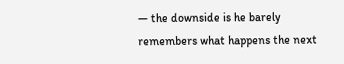— the downside is he barely remembers what happens the next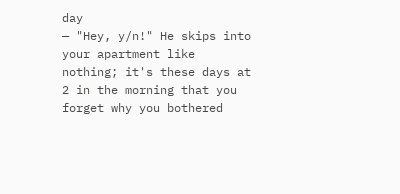day
— "Hey, y/n!" He skips into your apartment like nothing; it's these days at 2 in the morning that you forget why you bothered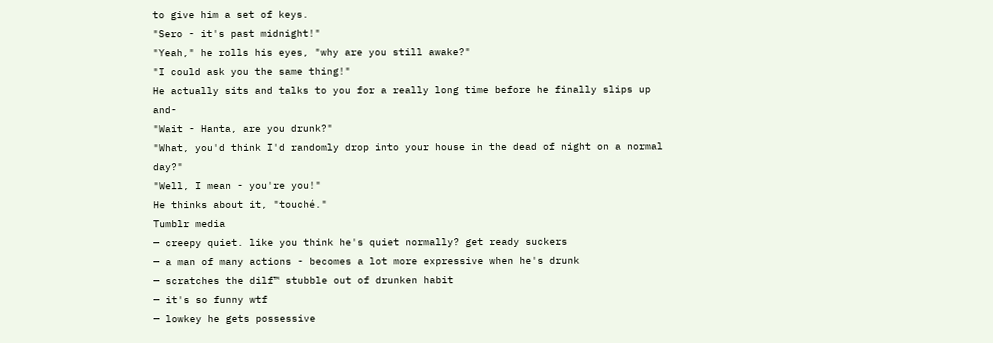to give him a set of keys.
"Sero - it's past midnight!"
"Yeah," he rolls his eyes, "why are you still awake?"
"I could ask you the same thing!"
He actually sits and talks to you for a really long time before he finally slips up and-
"Wait - Hanta, are you drunk?"
"What, you'd think I'd randomly drop into your house in the dead of night on a normal day?"
"Well, I mean - you're you!"
He thinks about it, "touché."
Tumblr media
— creepy quiet. like you think he's quiet normally? get ready suckers
— a man of many actions - becomes a lot more expressive when he's drunk
— scratches the dilf™ stubble out of drunken habit
— it's so funny wtf
— lowkey he gets possessive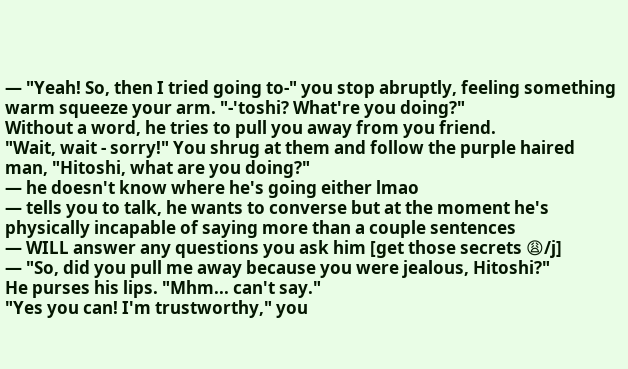— "Yeah! So, then I tried going to-" you stop abruptly, feeling something warm squeeze your arm. "-'toshi? What're you doing?"
Without a word, he tries to pull you away from you friend.
"Wait, wait - sorry!" You shrug at them and follow the purple haired man, "Hitoshi, what are you doing?"
— he doesn't know where he's going either lmao
— tells you to talk, he wants to converse but at the moment he's physically incapable of saying more than a couple sentences
— WILL answer any questions you ask him [get those secrets 😩/j]
— "So, did you pull me away because you were jealous, Hitoshi?"
He purses his lips. "Mhm... can't say."
"Yes you can! I'm trustworthy," you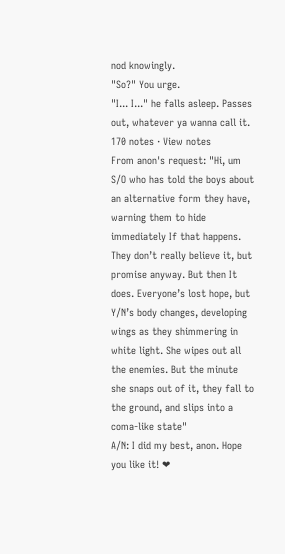nod knowingly.
"So?" You urge.
"I... I..." he falls asleep. Passes out, whatever ya wanna call it.
170 notes · View notes
From anon's request: "Hi, um S/O who has told the boys about an alternative form they have, warning them to hide immediately If that happens. They don’t really believe it, but promise anyway. But then It does. Everyone’s lost hope, but Y/N’s body changes, developing wings as they shimmering in white light. She wipes out all the enemies. But the minute she snaps out of it, they fall to the ground, and slips into a coma-like state"
A/N: I did my best, anon. Hope you like it! ❤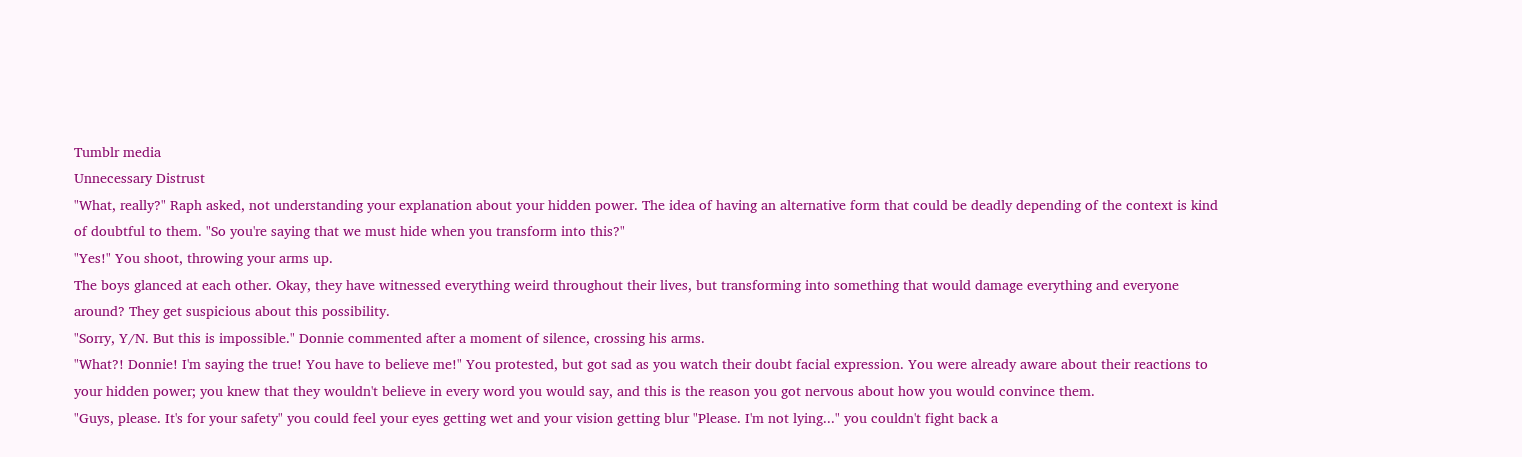Tumblr media
Unnecessary Distrust
"What, really?" Raph asked, not understanding your explanation about your hidden power. The idea of having an alternative form that could be deadly depending of the context is kind of doubtful to them. "So you're saying that we must hide when you transform into this?"
"Yes!" You shoot, throwing your arms up.
The boys glanced at each other. Okay, they have witnessed everything weird throughout their lives, but transforming into something that would damage everything and everyone around? They get suspicious about this possibility.
"Sorry, Y/N. But this is impossible." Donnie commented after a moment of silence, crossing his arms.
"What?! Donnie! I'm saying the true! You have to believe me!" You protested, but got sad as you watch their doubt facial expression. You were already aware about their reactions to your hidden power; you knew that they wouldn't believe in every word you would say, and this is the reason you got nervous about how you would convince them.
"Guys, please. It's for your safety" you could feel your eyes getting wet and your vision getting blur "Please. I'm not lying..." you couldn't fight back a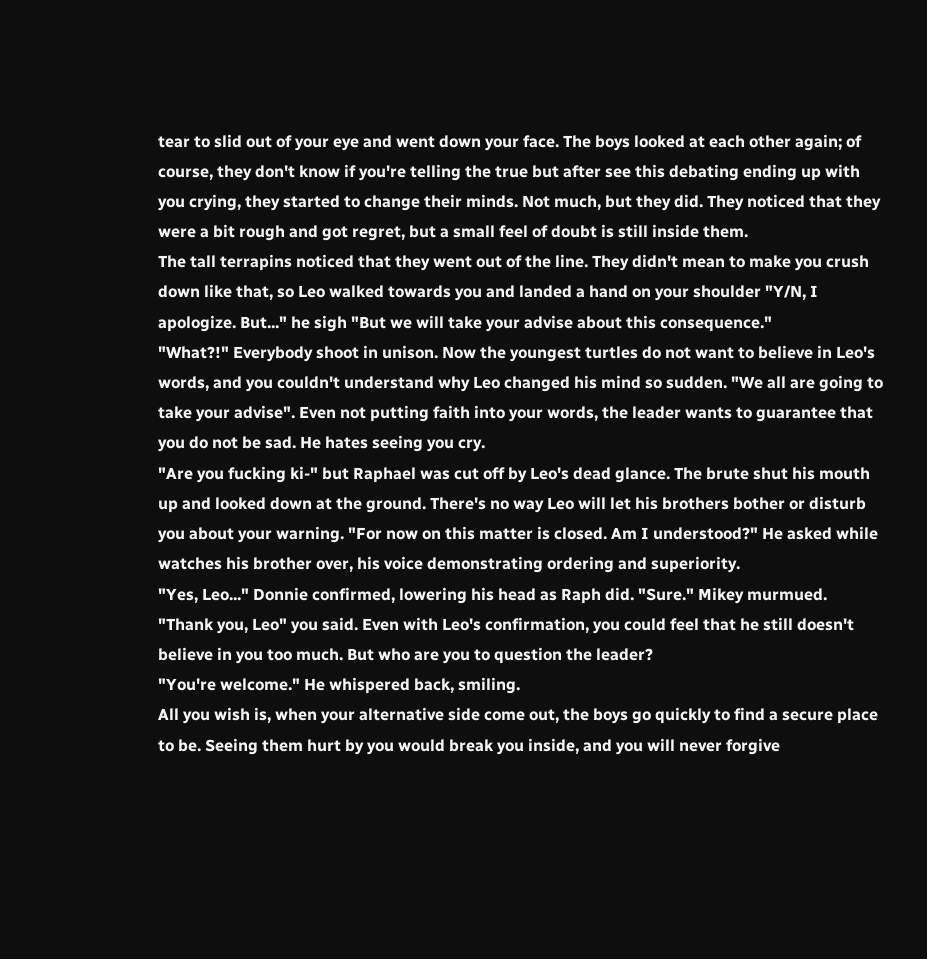tear to slid out of your eye and went down your face. The boys looked at each other again; of course, they don't know if you're telling the true but after see this debating ending up with you crying, they started to change their minds. Not much, but they did. They noticed that they were a bit rough and got regret, but a small feel of doubt is still inside them.
The tall terrapins noticed that they went out of the line. They didn't mean to make you crush down like that, so Leo walked towards you and landed a hand on your shoulder "Y/N, I apologize. But..." he sigh "But we will take your advise about this consequence."
"What?!" Everybody shoot in unison. Now the youngest turtles do not want to believe in Leo's words, and you couldn't understand why Leo changed his mind so sudden. "We all are going to take your advise". Even not putting faith into your words, the leader wants to guarantee that you do not be sad. He hates seeing you cry.
"Are you fucking ki-" but Raphael was cut off by Leo's dead glance. The brute shut his mouth up and looked down at the ground. There's no way Leo will let his brothers bother or disturb you about your warning. "For now on this matter is closed. Am I understood?" He asked while watches his brother over, his voice demonstrating ordering and superiority.
"Yes, Leo..." Donnie confirmed, lowering his head as Raph did. "Sure." Mikey murmued.
"Thank you, Leo" you said. Even with Leo's confirmation, you could feel that he still doesn't believe in you too much. But who are you to question the leader?
"You're welcome." He whispered back, smiling.
All you wish is, when your alternative side come out, the boys go quickly to find a secure place to be. Seeing them hurt by you would break you inside, and you will never forgive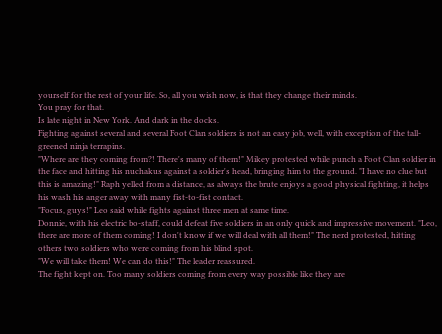yourself for the rest of your life. So, all you wish now, is that they change their minds.
You pray for that.
Is late night in New York. And dark in the docks.
Fighting against several and several Foot Clan soldiers is not an easy job, well, with exception of the tall-greened ninja terrapins.
"Where are they coming from?! There's many of them!" Mikey protested while punch a Foot Clan soldier in the face and hitting his nuchakus against a soldier's head, bringing him to the ground. "I have no clue but this is amazing!" Raph yelled from a distance, as always the brute enjoys a good physical fighting, it helps his wash his anger away with many fist-to-fist contact.
"Focus, guys!" Leo said while fights against three men at same time.
Donnie, with his electric bo-staff, could defeat five soldiers in an only quick and impressive movement. "Leo, there are more of them coming! I don't know if we will deal with all them!" The nerd protested, hitting others two soldiers who were coming from his blind spot.
"We will take them! We can do this!" The leader reassured.
The fight kept on. Too many soldiers coming from every way possible like they are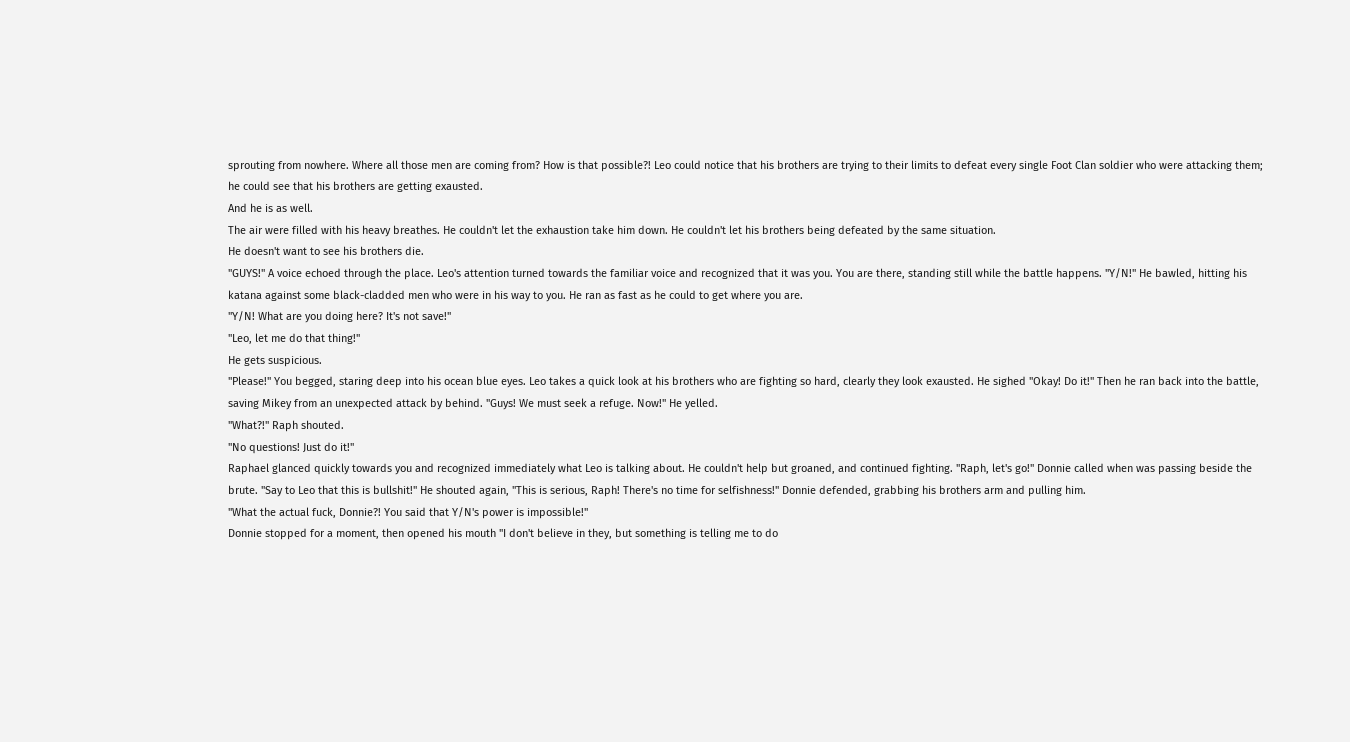sprouting from nowhere. Where all those men are coming from? How is that possible?! Leo could notice that his brothers are trying to their limits to defeat every single Foot Clan soldier who were attacking them; he could see that his brothers are getting exausted.
And he is as well.
The air were filled with his heavy breathes. He couldn't let the exhaustion take him down. He couldn't let his brothers being defeated by the same situation.
He doesn't want to see his brothers die.
"GUYS!" A voice echoed through the place. Leo's attention turned towards the familiar voice and recognized that it was you. You are there, standing still while the battle happens. "Y/N!" He bawled, hitting his katana against some black-cladded men who were in his way to you. He ran as fast as he could to get where you are.
"Y/N! What are you doing here? It's not save!"
"Leo, let me do that thing!"
He gets suspicious.
"Please!" You begged, staring deep into his ocean blue eyes. Leo takes a quick look at his brothers who are fighting so hard, clearly they look exausted. He sighed "Okay! Do it!" Then he ran back into the battle, saving Mikey from an unexpected attack by behind. "Guys! We must seek a refuge. Now!" He yelled.
"What?!" Raph shouted.
"No questions! Just do it!"
Raphael glanced quickly towards you and recognized immediately what Leo is talking about. He couldn't help but groaned, and continued fighting. "Raph, let's go!" Donnie called when was passing beside the brute. "Say to Leo that this is bullshit!" He shouted again, "This is serious, Raph! There's no time for selfishness!" Donnie defended, grabbing his brothers arm and pulling him.
"What the actual fuck, Donnie?! You said that Y/N's power is impossible!"
Donnie stopped for a moment, then opened his mouth "I don't believe in they, but something is telling me to do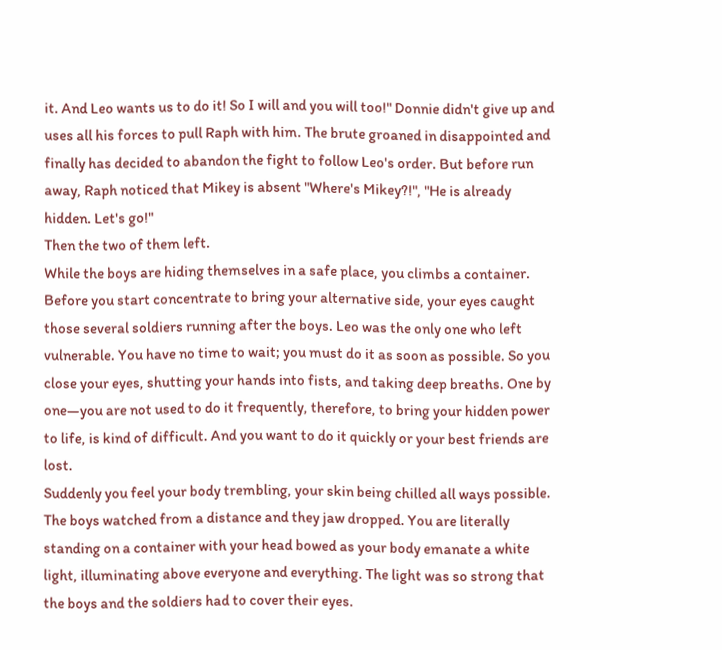it. And Leo wants us to do it! So I will and you will too!" Donnie didn't give up and uses all his forces to pull Raph with him. The brute groaned in disappointed and finally has decided to abandon the fight to follow Leo's order. But before run away, Raph noticed that Mikey is absent "Where's Mikey?!", "He is already hidden. Let's go!"
Then the two of them left.
While the boys are hiding themselves in a safe place, you climbs a container. Before you start concentrate to bring your alternative side, your eyes caught those several soldiers running after the boys. Leo was the only one who left vulnerable. You have no time to wait; you must do it as soon as possible. So you close your eyes, shutting your hands into fists, and taking deep breaths. One by one—you are not used to do it frequently, therefore, to bring your hidden power to life, is kind of difficult. And you want to do it quickly or your best friends are lost.
Suddenly you feel your body trembling, your skin being chilled all ways possible.
The boys watched from a distance and they jaw dropped. You are literally standing on a container with your head bowed as your body emanate a white light, illuminating above everyone and everything. The light was so strong that the boys and the soldiers had to cover their eyes.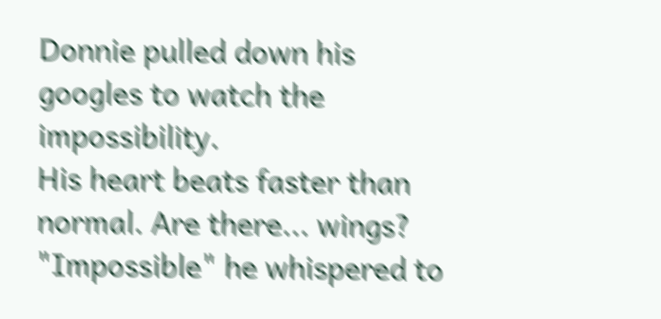Donnie pulled down his googles to watch the impossibility.
His heart beats faster than normal. Are there... wings? "Impossible" he whispered to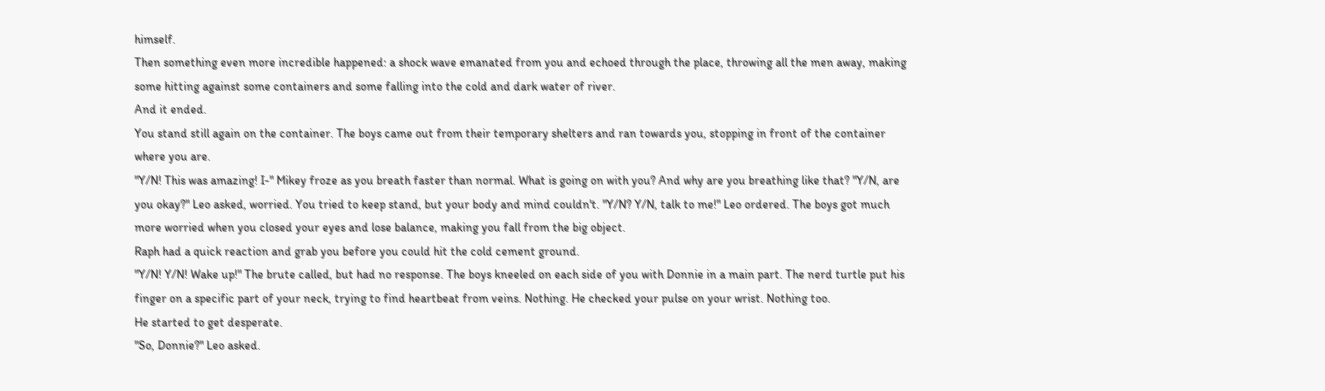himself.
Then something even more incredible happened: a shock wave emanated from you and echoed through the place, throwing all the men away, making some hitting against some containers and some falling into the cold and dark water of river.
And it ended.
You stand still again on the container. The boys came out from their temporary shelters and ran towards you, stopping in front of the container where you are.
"Y/N! This was amazing! I-" Mikey froze as you breath faster than normal. What is going on with you? And why are you breathing like that? "Y/N, are you okay?" Leo asked, worried. You tried to keep stand, but your body and mind couldn't. "Y/N? Y/N, talk to me!" Leo ordered. The boys got much more worried when you closed your eyes and lose balance, making you fall from the big object.
Raph had a quick reaction and grab you before you could hit the cold cement ground.
"Y/N! Y/N! Wake up!" The brute called, but had no response. The boys kneeled on each side of you with Donnie in a main part. The nerd turtle put his finger on a specific part of your neck, trying to find heartbeat from veins. Nothing. He checked your pulse on your wrist. Nothing too.
He started to get desperate.
"So, Donnie?" Leo asked.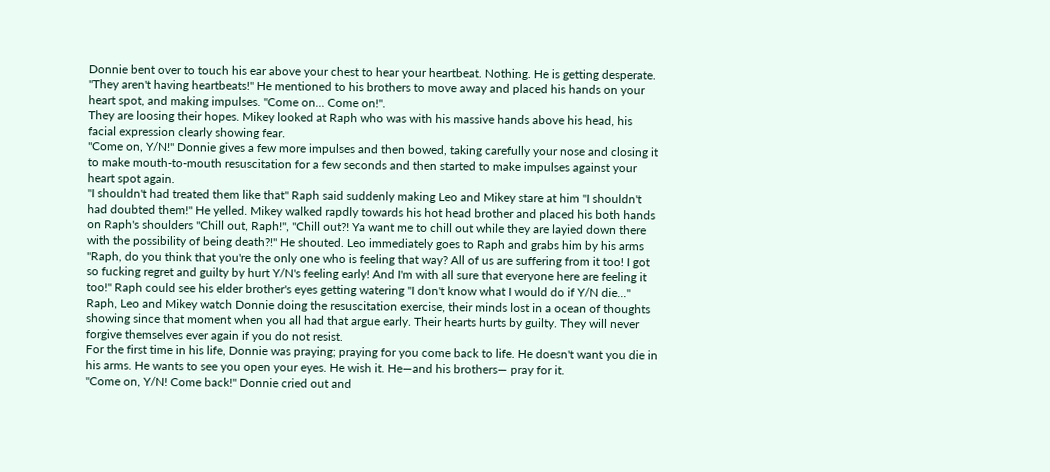Donnie bent over to touch his ear above your chest to hear your heartbeat. Nothing. He is getting desperate. "They aren't having heartbeats!" He mentioned to his brothers to move away and placed his hands on your heart spot, and making impulses. "Come on... Come on!".
They are loosing their hopes. Mikey looked at Raph who was with his massive hands above his head, his facial expression clearly showing fear.
"Come on, Y/N!" Donnie gives a few more impulses and then bowed, taking carefully your nose and closing it to make mouth-to-mouth resuscitation for a few seconds and then started to make impulses against your heart spot again.
"I shouldn't had treated them like that" Raph said suddenly making Leo and Mikey stare at him "I shouldn't had doubted them!" He yelled. Mikey walked rapdly towards his hot head brother and placed his both hands on Raph's shoulders "Chill out, Raph!", "Chill out?! Ya want me to chill out while they are layied down there with the possibility of being death?!" He shouted. Leo immediately goes to Raph and grabs him by his arms "Raph, do you think that you're the only one who is feeling that way? All of us are suffering from it too! I got so fucking regret and guilty by hurt Y/N's feeling early! And I'm with all sure that everyone here are feeling it too!" Raph could see his elder brother's eyes getting watering "I don't know what I would do if Y/N die..."
Raph, Leo and Mikey watch Donnie doing the resuscitation exercise, their minds lost in a ocean of thoughts showing since that moment when you all had that argue early. Their hearts hurts by guilty. They will never forgive themselves ever again if you do not resist.
For the first time in his life, Donnie was praying; praying for you come back to life. He doesn't want you die in his arms. He wants to see you open your eyes. He wish it. He—and his brothers— pray for it.
"Come on, Y/N! Come back!" Donnie cried out and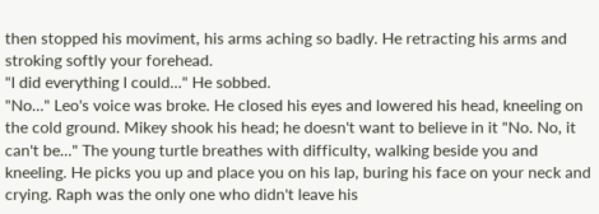then stopped his moviment, his arms aching so badly. He retracting his arms and stroking softly your forehead.
"I did everything I could..." He sobbed.
"No..." Leo's voice was broke. He closed his eyes and lowered his head, kneeling on the cold ground. Mikey shook his head; he doesn't want to believe in it "No. No, it can't be..." The young turtle breathes with difficulty, walking beside you and kneeling. He picks you up and place you on his lap, buring his face on your neck and crying. Raph was the only one who didn't leave his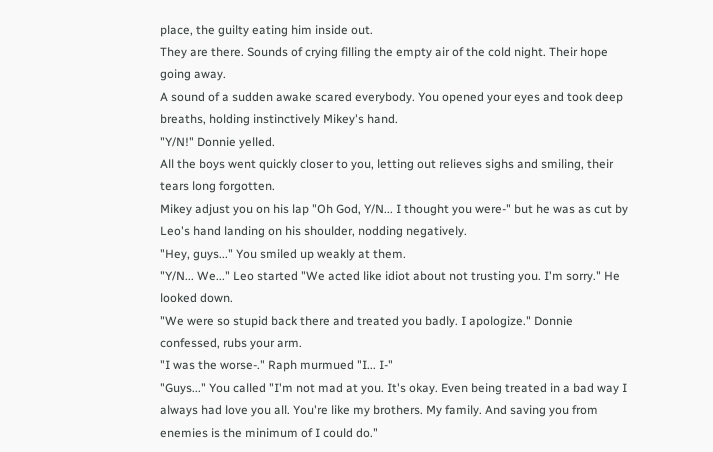place, the guilty eating him inside out.
They are there. Sounds of crying filling the empty air of the cold night. Their hope going away.
A sound of a sudden awake scared everybody. You opened your eyes and took deep breaths, holding instinctively Mikey's hand.
"Y/N!" Donnie yelled.
All the boys went quickly closer to you, letting out relieves sighs and smiling, their tears long forgotten.
Mikey adjust you on his lap "Oh God, Y/N... I thought you were-" but he was as cut by Leo's hand landing on his shoulder, nodding negatively.
"Hey, guys..." You smiled up weakly at them.
"Y/N... We..." Leo started "We acted like idiot about not trusting you. I'm sorry." He looked down.
"We were so stupid back there and treated you badly. I apologize." Donnie confessed, rubs your arm.
"I was the worse-." Raph murmued "I... I-"
"Guys..." You called "I'm not mad at you. It's okay. Even being treated in a bad way I always had love you all. You're like my brothers. My family. And saving you from enemies is the minimum of I could do."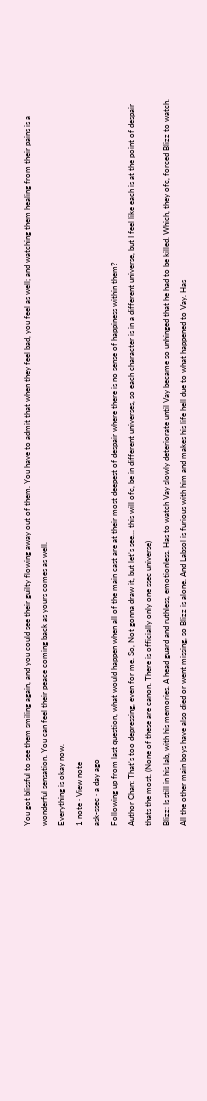You got blissful to see them smiling again, and you could see their guilty flowing away out of them. You have to admit that when they feel bad, you feel as well; and watching them healing from their pains is a wonderful sensation. You can feel their peace coming back as yours comes as well.
Everything is okay now.
1 note · View note
ask-ssec · a day ago
Following up from last question, what would happen when all of the main cast are at their most deepest of despair where there is no sense of happiness within them?
Author Chan: That’s too depressing, even for me. So, Not gonna draw it, but let’s see... this will ofc, be in different universes, so each character is in a different universe, but I feel like each is at the point of despair thats the most. (None of these are canon. There is officially only one ssec universe)
Blizz: Is still in his lab, with his memories. A head guard and ruthless, emotionless. Has to watch Vay slowly deteriorate until Vay became so unhinged that he had to be killed. Which, they ofc, forced Blizz to watch. All the other main boys have also died or went missing, so Blizz is alone. And Labsol is furious with him and makes his life hell due to what happened to Vay. Has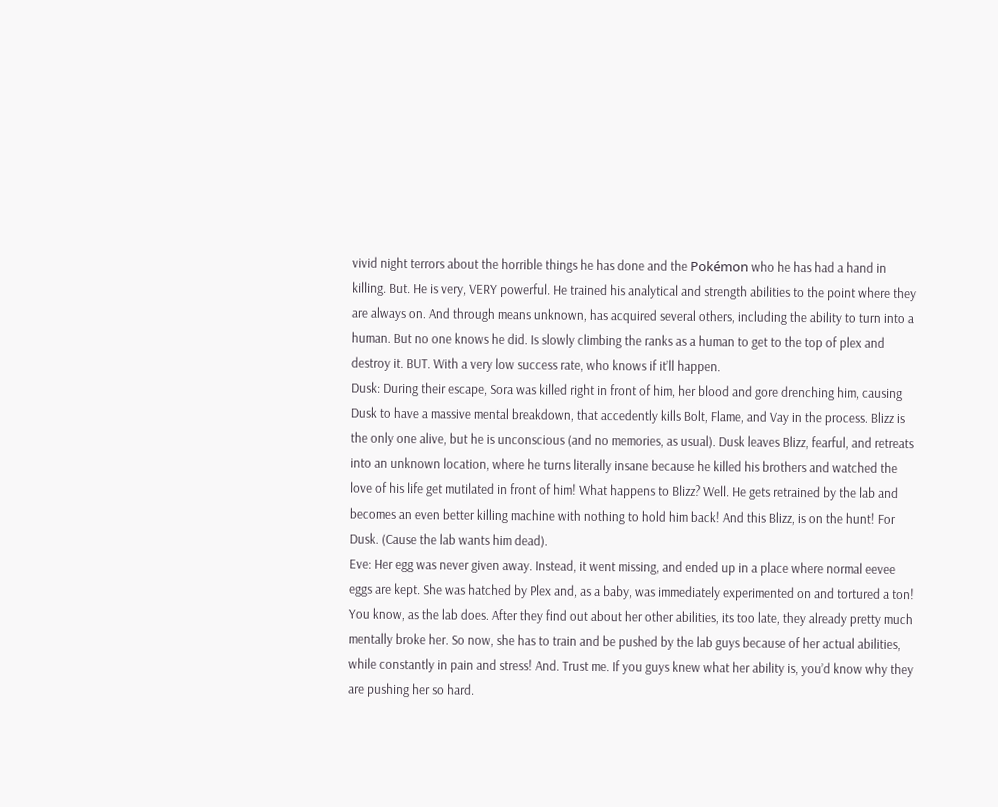vivid night terrors about the horrible things he has done and the Pokémon who he has had a hand in killing. But. He is very, VERY powerful. He trained his analytical and strength abilities to the point where they are always on. And through means unknown, has acquired several others, including the ability to turn into a human. But no one knows he did. Is slowly climbing the ranks as a human to get to the top of plex and destroy it. BUT. With a very low success rate, who knows if it’ll happen.
Dusk: During their escape, Sora was killed right in front of him, her blood and gore drenching him, causing Dusk to have a massive mental breakdown, that accedently kills Bolt, Flame, and Vay in the process. Blizz is the only one alive, but he is unconscious (and no memories, as usual). Dusk leaves Blizz, fearful, and retreats into an unknown location, where he turns literally insane because he killed his brothers and watched the love of his life get mutilated in front of him! What happens to Blizz? Well. He gets retrained by the lab and becomes an even better killing machine with nothing to hold him back! And this Blizz, is on the hunt! For Dusk. (Cause the lab wants him dead).
Eve: Her egg was never given away. Instead, it went missing, and ended up in a place where normal eevee eggs are kept. She was hatched by Plex and, as a baby, was immediately experimented on and tortured a ton! You know, as the lab does. After they find out about her other abilities, its too late, they already pretty much mentally broke her. So now, she has to train and be pushed by the lab guys because of her actual abilities, while constantly in pain and stress! And. Trust me. If you guys knew what her ability is, you’d know why they are pushing her so hard.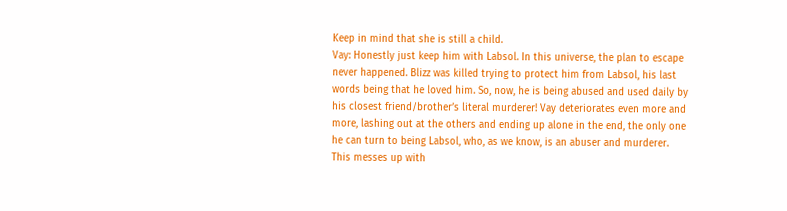Keep in mind that she is still a child.
Vay: Honestly just keep him with Labsol. In this universe, the plan to escape never happened. Blizz was killed trying to protect him from Labsol, his last words being that he loved him. So, now, he is being abused and used daily by his closest friend/brother’s literal murderer! Vay deteriorates even more and more, lashing out at the others and ending up alone in the end, the only one he can turn to being Labsol, who, as we know, is an abuser and murderer. This messes up with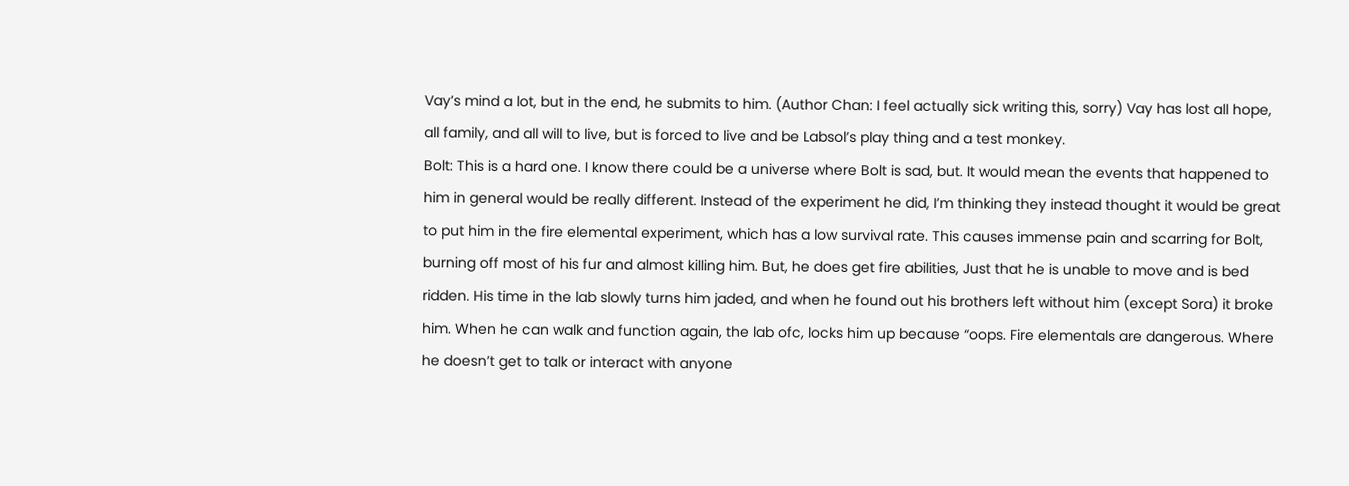Vay’s mind a lot, but in the end, he submits to him. (Author Chan: I feel actually sick writing this, sorry) Vay has lost all hope, all family, and all will to live, but is forced to live and be Labsol’s play thing and a test monkey.
Bolt: This is a hard one. I know there could be a universe where Bolt is sad, but. It would mean the events that happened to him in general would be really different. Instead of the experiment he did, I’m thinking they instead thought it would be great to put him in the fire elemental experiment, which has a low survival rate. This causes immense pain and scarring for Bolt, burning off most of his fur and almost killing him. But, he does get fire abilities, Just that he is unable to move and is bed ridden. His time in the lab slowly turns him jaded, and when he found out his brothers left without him (except Sora) it broke him. When he can walk and function again, the lab ofc, locks him up because “oops. Fire elementals are dangerous. Where he doesn’t get to talk or interact with anyone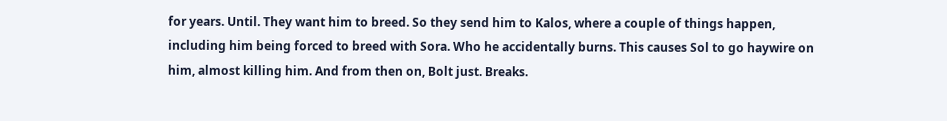for years. Until. They want him to breed. So they send him to Kalos, where a couple of things happen, including him being forced to breed with Sora. Who he accidentally burns. This causes Sol to go haywire on him, almost killing him. And from then on, Bolt just. Breaks.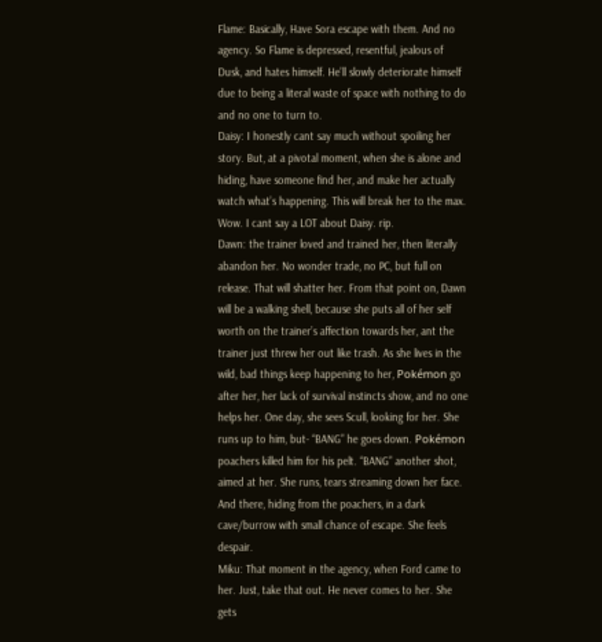Flame: Basically, Have Sora escape with them. And no agency. So Flame is depressed, resentful, jealous of Dusk, and hates himself. He’ll slowly deteriorate himself due to being a literal waste of space with nothing to do and no one to turn to.
Daisy: I honestly cant say much without spoiling her story. But, at a pivotal moment, when she is alone and hiding, have someone find her, and make her actually watch what’s happening. This will break her to the max. Wow. I cant say a LOT about Daisy. rip.
Dawn: the trainer loved and trained her, then literally abandon her. No wonder trade, no PC, but full on release. That will shatter her. From that point on, Dawn will be a walking shell, because she puts all of her self worth on the trainer’s affection towards her, ant the trainer just threw her out like trash. As she lives in the wild, bad things keep happening to her, Pokémon go after her, her lack of survival instincts show, and no one helps her. One day, she sees Scull, looking for her. She runs up to him, but- “BANG” he goes down. Pokémon poachers killed him for his pelt. “BANG” another shot, aimed at her. She runs, tears streaming down her face. And there, hiding from the poachers, in a dark cave/burrow with small chance of escape. She feels despair.
Miku: That moment in the agency, when Ford came to her. Just, take that out. He never comes to her. She gets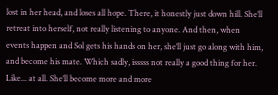lost in her head, and loses all hope. There, it honestly just down hill. She’ll retreat into herself, not really listening to anyone. And then, when events happen and Sol gets his hands on her, she’ll just go along with him, and become his mate. Which sadly, isssss not really a good thing for her. Like... at all. She’ll become more and more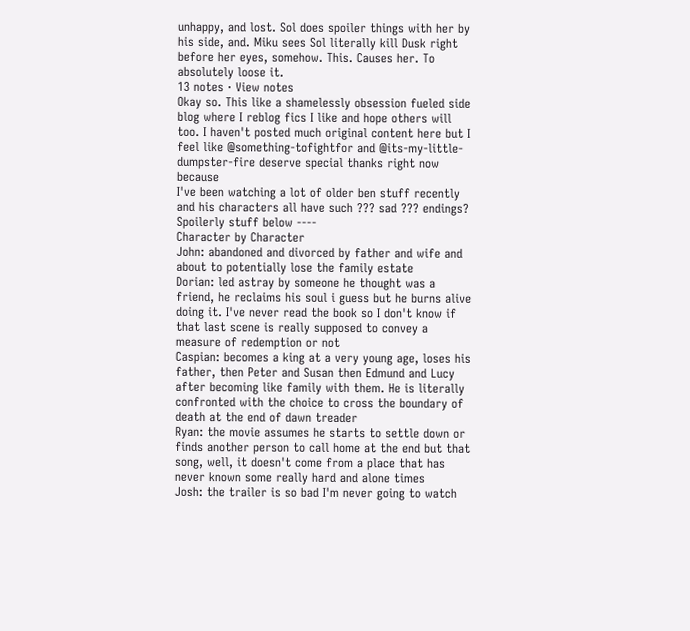unhappy, and lost. Sol does spoiler things with her by his side, and. Miku sees Sol literally kill Dusk right before her eyes, somehow. This. Causes her. To absolutely loose it.
13 notes · View notes
Okay so. This like a shamelessly obsession fueled side blog where I reblog fics I like and hope others will too. I haven't posted much original content here but I feel like @something-tofightfor and @its-my-little-dumpster-fire deserve special thanks right now because
I've been watching a lot of older ben stuff recently and his characters all have such ??? sad ??? endings?
Spoilerly stuff below ----
Character by Character
John: abandoned and divorced by father and wife and about to potentially lose the family estate
Dorian: led astray by someone he thought was a friend, he reclaims his soul i guess but he burns alive doing it. I've never read the book so I don't know if that last scene is really supposed to convey a measure of redemption or not
Caspian: becomes a king at a very young age, loses his father, then Peter and Susan then Edmund and Lucy after becoming like family with them. He is literally confronted with the choice to cross the boundary of death at the end of dawn treader
Ryan: the movie assumes he starts to settle down or finds another person to call home at the end but that song, well, it doesn't come from a place that has never known some really hard and alone times
Josh: the trailer is so bad I'm never going to watch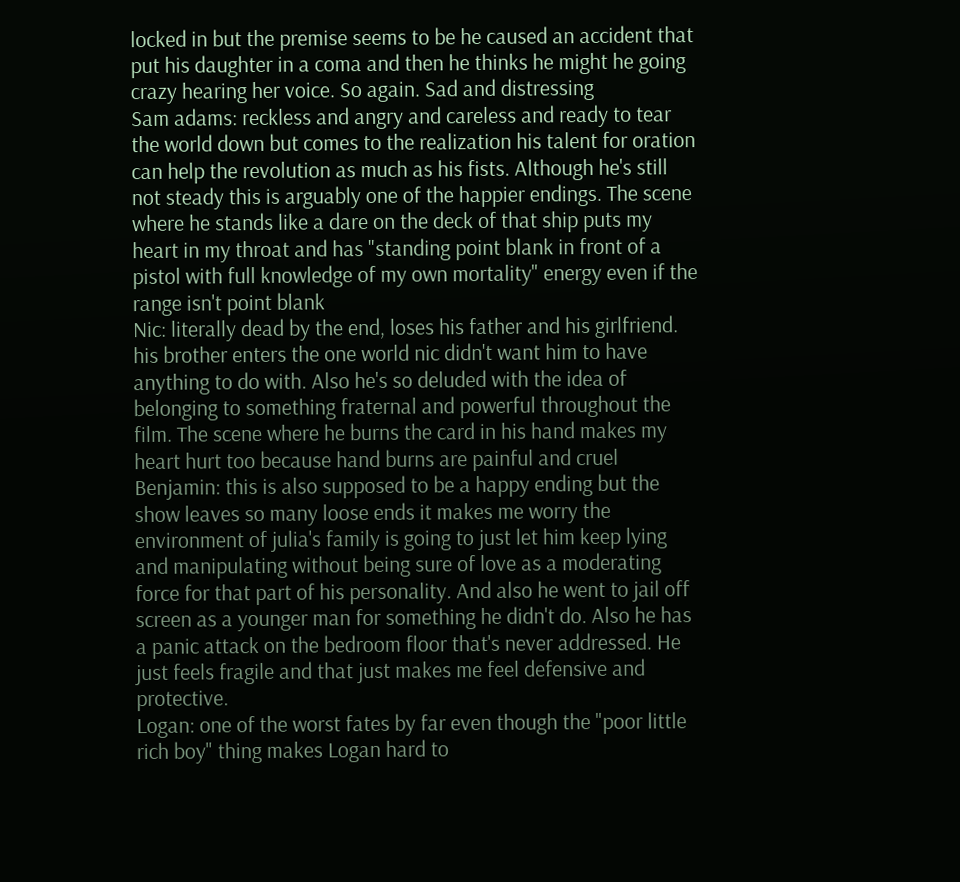locked in but the premise seems to be he caused an accident that put his daughter in a coma and then he thinks he might he going crazy hearing her voice. So again. Sad and distressing
Sam adams: reckless and angry and careless and ready to tear the world down but comes to the realization his talent for oration can help the revolution as much as his fists. Although he's still not steady this is arguably one of the happier endings. The scene where he stands like a dare on the deck of that ship puts my heart in my throat and has "standing point blank in front of a pistol with full knowledge of my own mortality" energy even if the range isn't point blank
Nic: literally dead by the end, loses his father and his girlfriend. his brother enters the one world nic didn't want him to have anything to do with. Also he's so deluded with the idea of belonging to something fraternal and powerful throughout the film. The scene where he burns the card in his hand makes my heart hurt too because hand burns are painful and cruel
Benjamin: this is also supposed to be a happy ending but the show leaves so many loose ends it makes me worry the environment of julia's family is going to just let him keep lying and manipulating without being sure of love as a moderating force for that part of his personality. And also he went to jail off screen as a younger man for something he didn't do. Also he has a panic attack on the bedroom floor that's never addressed. He just feels fragile and that just makes me feel defensive and protective.
Logan: one of the worst fates by far even though the "poor little rich boy" thing makes Logan hard to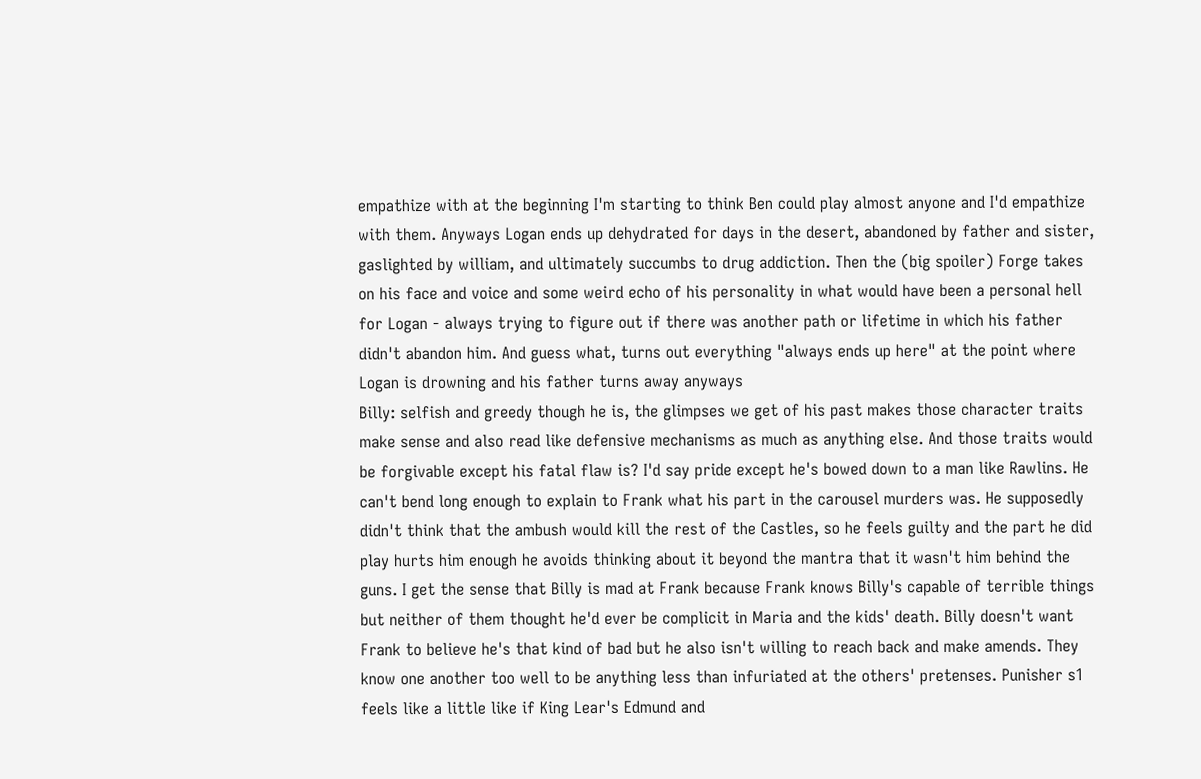empathize with at the beginning I'm starting to think Ben could play almost anyone and I'd empathize with them. Anyways Logan ends up dehydrated for days in the desert, abandoned by father and sister, gaslighted by william, and ultimately succumbs to drug addiction. Then the (big spoiler) Forge takes on his face and voice and some weird echo of his personality in what would have been a personal hell for Logan - always trying to figure out if there was another path or lifetime in which his father didn't abandon him. And guess what, turns out everything "always ends up here" at the point where Logan is drowning and his father turns away anyways
Billy: selfish and greedy though he is, the glimpses we get of his past makes those character traits make sense and also read like defensive mechanisms as much as anything else. And those traits would be forgivable except his fatal flaw is? I'd say pride except he's bowed down to a man like Rawlins. He can't bend long enough to explain to Frank what his part in the carousel murders was. He supposedly didn't think that the ambush would kill the rest of the Castles, so he feels guilty and the part he did play hurts him enough he avoids thinking about it beyond the mantra that it wasn't him behind the guns. I get the sense that Billy is mad at Frank because Frank knows Billy's capable of terrible things but neither of them thought he'd ever be complicit in Maria and the kids' death. Billy doesn't want Frank to believe he's that kind of bad but he also isn't willing to reach back and make amends. They know one another too well to be anything less than infuriated at the others' pretenses. Punisher s1 feels like a little like if King Lear's Edmund and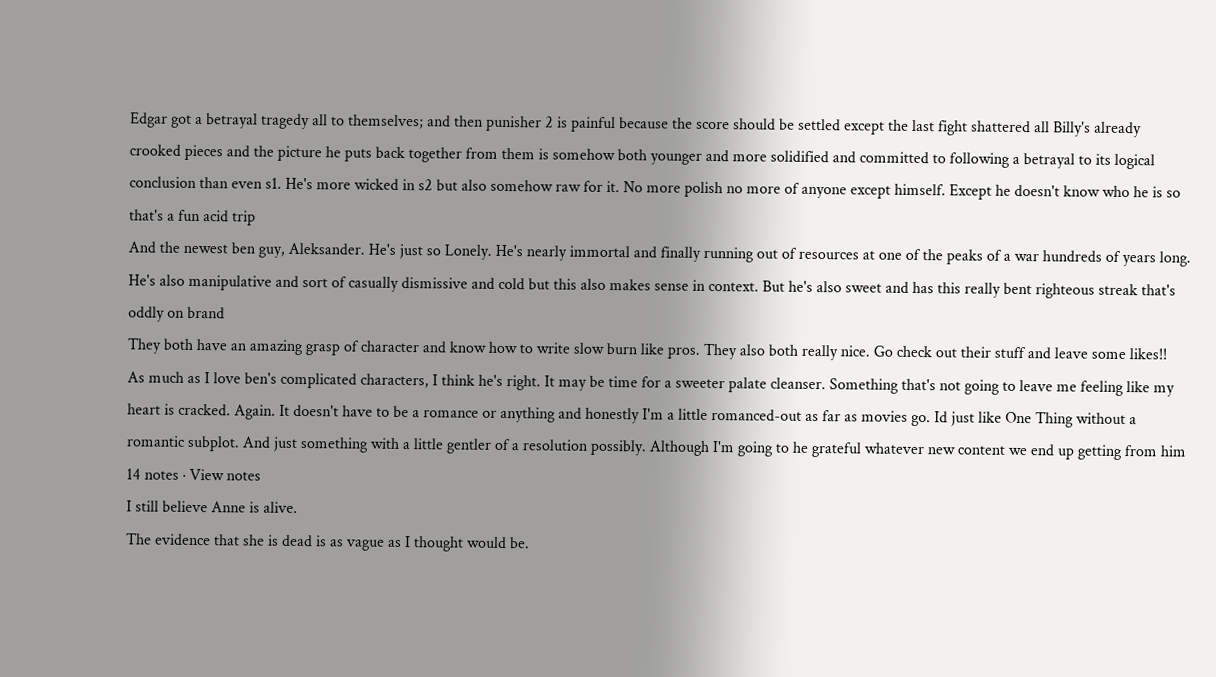Edgar got a betrayal tragedy all to themselves; and then punisher 2 is painful because the score should be settled except the last fight shattered all Billy's already crooked pieces and the picture he puts back together from them is somehow both younger and more solidified and committed to following a betrayal to its logical conclusion than even s1. He's more wicked in s2 but also somehow raw for it. No more polish no more of anyone except himself. Except he doesn't know who he is so that's a fun acid trip
And the newest ben guy, Aleksander. He's just so Lonely. He's nearly immortal and finally running out of resources at one of the peaks of a war hundreds of years long. He's also manipulative and sort of casually dismissive and cold but this also makes sense in context. But he's also sweet and has this really bent righteous streak that's oddly on brand
They both have an amazing grasp of character and know how to write slow burn like pros. They also both really nice. Go check out their stuff and leave some likes!!
As much as I love ben's complicated characters, I think he's right. It may be time for a sweeter palate cleanser. Something that's not going to leave me feeling like my heart is cracked. Again. It doesn't have to be a romance or anything and honestly I'm a little romanced-out as far as movies go. Id just like One Thing without a romantic subplot. And just something with a little gentler of a resolution possibly. Although I'm going to he grateful whatever new content we end up getting from him
14 notes · View notes
I still believe Anne is alive.
The evidence that she is dead is as vague as I thought would be.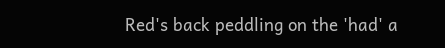Red's back peddling on the 'had' a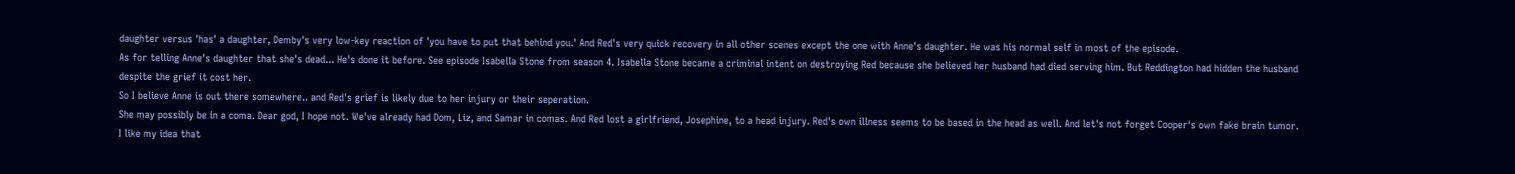daughter versus 'has' a daughter, Demby's very low-key reaction of 'you have to put that behind you.' And Red's very quick recovery in all other scenes except the one with Anne's daughter. He was his normal self in most of the episode.
As for telling Anne's daughter that she's dead... He's done it before. See episode Isabella Stone from season 4. Isabella Stone became a criminal intent on destroying Red because she believed her husband had died serving him. But Reddington had hidden the husband despite the grief it cost her.
So I believe Anne is out there somewhere.. and Red's grief is likely due to her injury or their seperation.
She may possibly be in a coma. Dear god, I hope not. We've already had Dom, Liz, and Samar in comas. And Red lost a girlfriend, Josephine, to a head injury. Red's own illness seems to be based in the head as well. And let's not forget Cooper's own fake brain tumor.
I like my idea that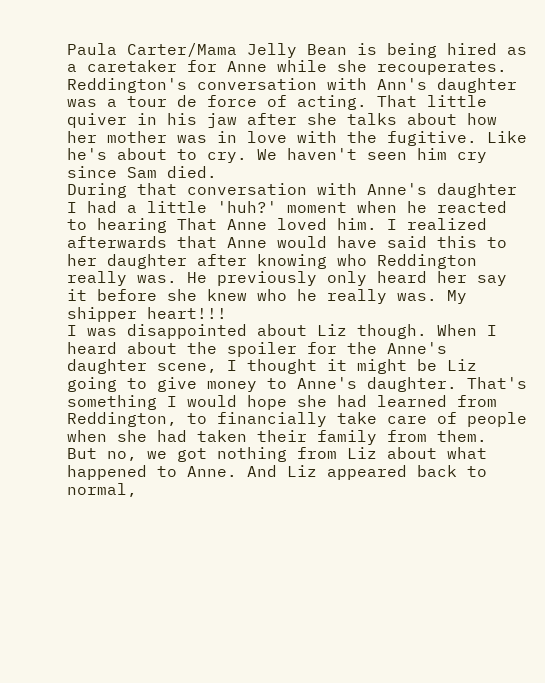Paula Carter/Mama Jelly Bean is being hired as a caretaker for Anne while she recouperates.
Reddington's conversation with Ann's daughter was a tour de force of acting. That little quiver in his jaw after she talks about how her mother was in love with the fugitive. Like he's about to cry. We haven't seen him cry since Sam died.
During that conversation with Anne's daughter I had a little 'huh?' moment when he reacted to hearing That Anne loved him. I realized afterwards that Anne would have said this to her daughter after knowing who Reddington really was. He previously only heard her say it before she knew who he really was. My shipper heart!!!
I was disappointed about Liz though. When I heard about the spoiler for the Anne's daughter scene, I thought it might be Liz going to give money to Anne's daughter. That's something I would hope she had learned from Reddington, to financially take care of people when she had taken their family from them.
But no, we got nothing from Liz about what happened to Anne. And Liz appeared back to normal,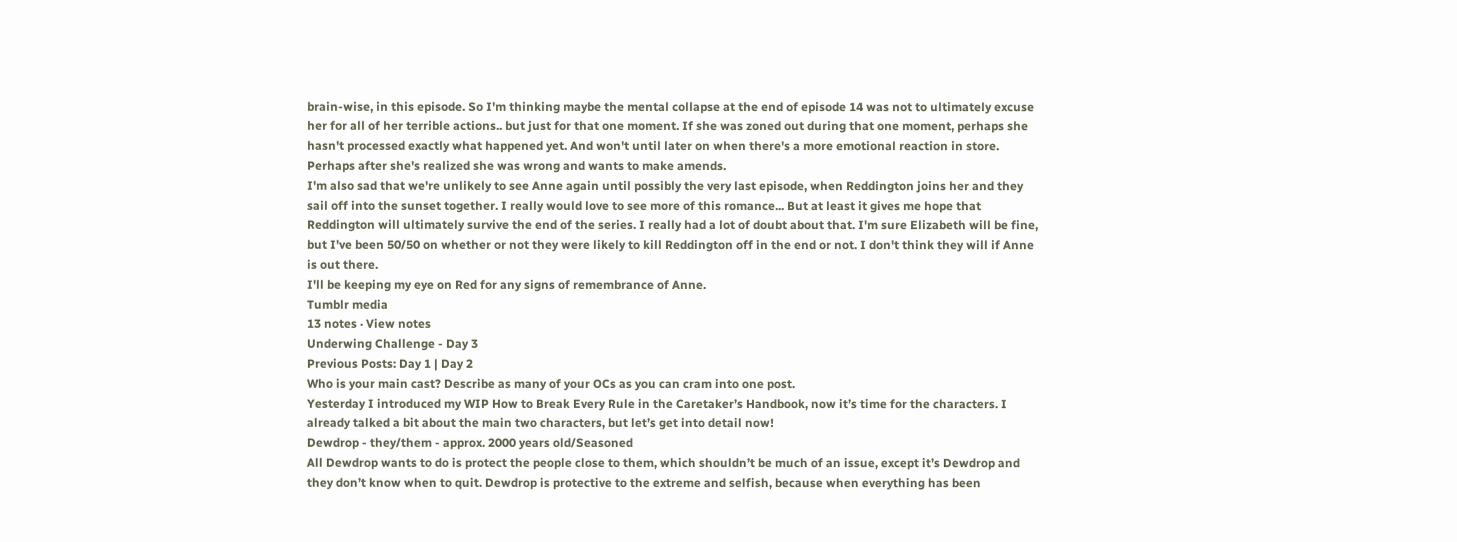brain-wise, in this episode. So I'm thinking maybe the mental collapse at the end of episode 14 was not to ultimately excuse her for all of her terrible actions.. but just for that one moment. If she was zoned out during that one moment, perhaps she hasn't processed exactly what happened yet. And won't until later on when there's a more emotional reaction in store. Perhaps after she's realized she was wrong and wants to make amends.
I'm also sad that we're unlikely to see Anne again until possibly the very last episode, when Reddington joins her and they sail off into the sunset together. I really would love to see more of this romance... But at least it gives me hope that Reddington will ultimately survive the end of the series. I really had a lot of doubt about that. I'm sure Elizabeth will be fine, but I've been 50/50 on whether or not they were likely to kill Reddington off in the end or not. I don't think they will if Anne is out there.
I'll be keeping my eye on Red for any signs of remembrance of Anne.
Tumblr media
13 notes · View notes
Underwing Challenge - Day 3
Previous Posts: Day 1 | Day 2
Who is your main cast? Describe as many of your OCs as you can cram into one post.
Yesterday I introduced my WIP How to Break Every Rule in the Caretaker’s Handbook, now it’s time for the characters. I already talked a bit about the main two characters, but let’s get into detail now!
Dewdrop - they/them - approx. 2000 years old/Seasoned
All Dewdrop wants to do is protect the people close to them, which shouldn’t be much of an issue, except it’s Dewdrop and they don’t know when to quit. Dewdrop is protective to the extreme and selfish, because when everything has been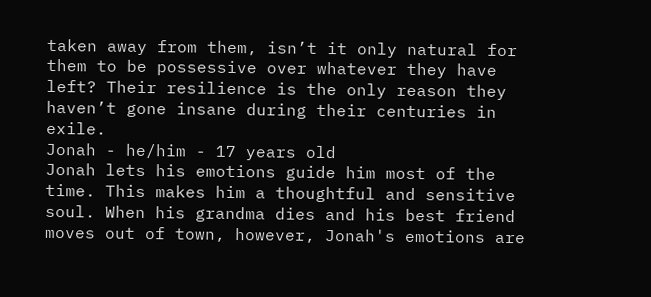taken away from them, isn’t it only natural for them to be possessive over whatever they have left? Their resilience is the only reason they haven’t gone insane during their centuries in exile.
Jonah - he/him - 17 years old
Jonah lets his emotions guide him most of the time. This makes him a thoughtful and sensitive soul. When his grandma dies and his best friend moves out of town, however, Jonah's emotions are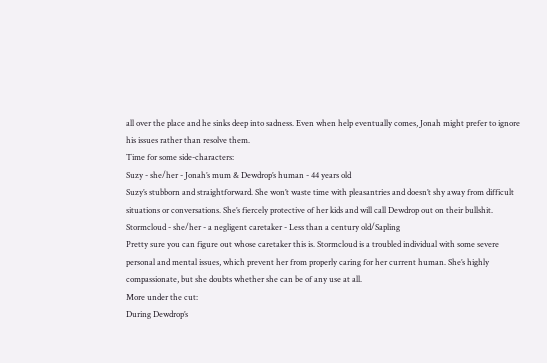all over the place and he sinks deep into sadness. Even when help eventually comes, Jonah might prefer to ignore his issues rather than resolve them.
Time for some side-characters:
Suzy - she/her - Jonah’s mum & Dewdrop’s human - 44 years old
Suzy’s stubborn and straightforward. She won’t waste time with pleasantries and doesn’t shy away from difficult situations or conversations. She’s fiercely protective of her kids and will call Dewdrop out on their bullshit.
Stormcloud - she/her - a negligent caretaker - Less than a century old/Sapling
Pretty sure you can figure out whose caretaker this is. Stormcloud is a troubled individual with some severe personal and mental issues, which prevent her from properly caring for her current human. She’s highly compassionate, but she doubts whether she can be of any use at all.
More under the cut:
During Dewdrop’s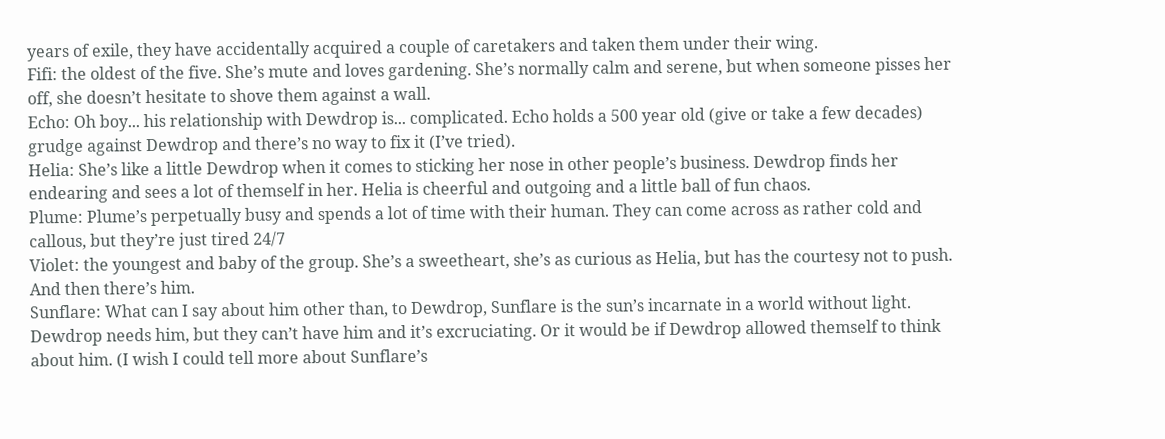years of exile, they have accidentally acquired a couple of caretakers and taken them under their wing.
Fifi: the oldest of the five. She’s mute and loves gardening. She’s normally calm and serene, but when someone pisses her off, she doesn’t hesitate to shove them against a wall.
Echo: Oh boy... his relationship with Dewdrop is... complicated. Echo holds a 500 year old (give or take a few decades) grudge against Dewdrop and there’s no way to fix it (I’ve tried).
Helia: She’s like a little Dewdrop when it comes to sticking her nose in other people’s business. Dewdrop finds her endearing and sees a lot of themself in her. Helia is cheerful and outgoing and a little ball of fun chaos.
Plume: Plume’s perpetually busy and spends a lot of time with their human. They can come across as rather cold and callous, but they’re just tired 24/7
Violet: the youngest and baby of the group. She’s a sweetheart, she’s as curious as Helia, but has the courtesy not to push.
And then there’s him.
Sunflare: What can I say about him other than, to Dewdrop, Sunflare is the sun’s incarnate in a world without light. Dewdrop needs him, but they can’t have him and it’s excruciating. Or it would be if Dewdrop allowed themself to think about him. (I wish I could tell more about Sunflare’s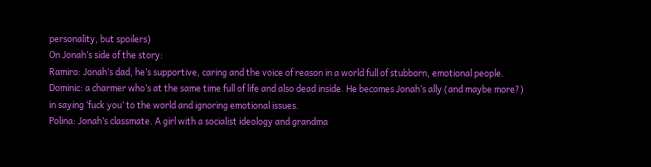personality, but spoilers)
On Jonah’s side of the story:
Ramiro: Jonah’s dad, he’s supportive, caring and the voice of reason in a world full of stubborn, emotional people.
Dominic: a charmer who’s at the same time full of life and also dead inside. He becomes Jonah’s ally (and maybe more?) in saying ‘fuck you’ to the world and ignoring emotional issues.
Polina: Jonah’s classmate. A girl with a socialist ideology and grandma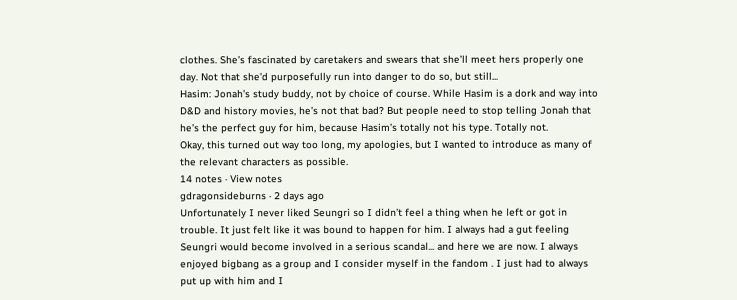clothes. She’s fascinated by caretakers and swears that she’ll meet hers properly one day. Not that she’d purposefully run into danger to do so, but still...
Hasim: Jonah’s study buddy, not by choice of course. While Hasim is a dork and way into D&D and history movies, he’s not that bad? But people need to stop telling Jonah that he’s the perfect guy for him, because Hasim’s totally not his type. Totally not.
Okay, this turned out way too long, my apologies, but I wanted to introduce as many of the relevant characters as possible.
14 notes · View notes
gdragonsideburns · 2 days ago
Unfortunately I never liked Seungri so I didn’t feel a thing when he left or got in trouble. It just felt like it was bound to happen for him. I always had a gut feeling Seungri would become involved in a serious scandal... and here we are now. I always enjoyed bigbang as a group and I consider myself in the fandom . I just had to always put up with him and I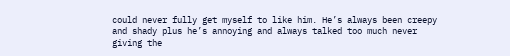could never fully get myself to like him. He’s always been creepy and shady plus he’s annoying and always talked too much never giving the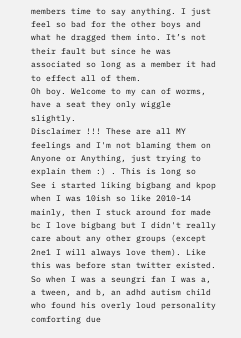members time to say anything. I just feel so bad for the other boys and what he dragged them into. It’s not their fault but since he was associated so long as a member it had to effect all of them.
Oh boy. Welcome to my can of worms, have a seat they only wiggle slightly.
Disclaimer !!! These are all MY feelings and I'm not blaming them on Anyone or Anything, just trying to explain them :) . This is long so
See i started liking bigbang and kpop when I was 10ish so like 2010-14 mainly, then I stuck around for made bc I love bigbang but I didn't really care about any other groups (except 2ne1 I will always love them). Like this was before stan twitter existed. So when I was a seungri fan I was a, a tween, and b, an adhd autism child who found his overly loud personality comforting due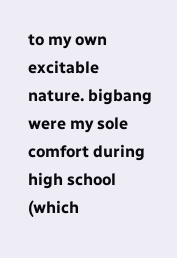to my own excitable nature. bigbang were my sole comfort during high school (which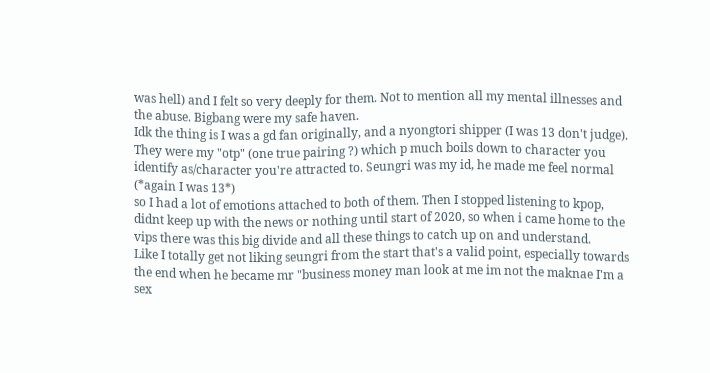was hell) and I felt so very deeply for them. Not to mention all my mental illnesses and the abuse. Bigbang were my safe haven.
Idk the thing is I was a gd fan originally, and a nyongtori shipper (I was 13 don't judge). They were my "otp" (one true pairing ?) which p much boils down to character you identify as/character you're attracted to. Seungri was my id, he made me feel normal (*again I was 13*)
so I had a lot of emotions attached to both of them. Then I stopped listening to kpop, didnt keep up with the news or nothing until start of 2020, so when i came home to the vips there was this big divide and all these things to catch up on and understand.
Like I totally get not liking seungri from the start that's a valid point, especially towards the end when he became mr "business money man look at me im not the maknae I'm a sex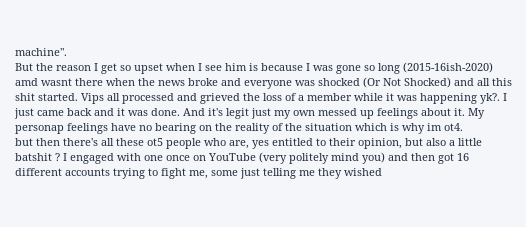machine".
But the reason I get so upset when I see him is because I was gone so long (2015-16ish-2020) amd wasnt there when the news broke and everyone was shocked (Or Not Shocked) and all this shit started. Vips all processed and grieved the loss of a member while it was happening yk?. I just came back and it was done. And it's legit just my own messed up feelings about it. My personap feelings have no bearing on the reality of the situation which is why im ot4.
but then there's all these ot5 people who are, yes entitled to their opinion, but also a little batshit ? I engaged with one once on YouTube (very politely mind you) and then got 16 different accounts trying to fight me, some just telling me they wished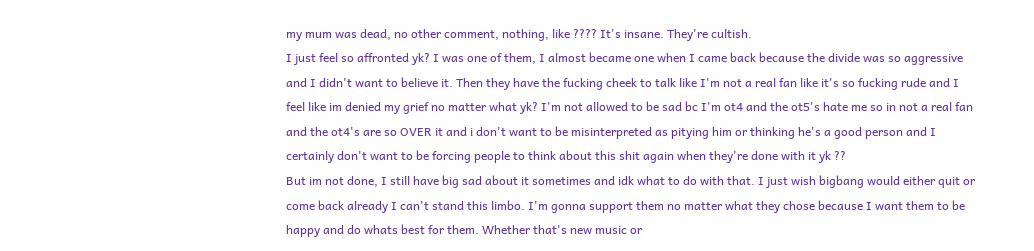my mum was dead, no other comment, nothing, like ???? It's insane. They're cultish.
I just feel so affronted yk? I was one of them, I almost became one when I came back because the divide was so aggressive and I didn't want to believe it. Then they have the fucking cheek to talk like I'm not a real fan like it's so fucking rude and I feel like im denied my grief no matter what yk? I'm not allowed to be sad bc I'm ot4 and the ot5's hate me so in not a real fan and the ot4's are so OVER it and i don't want to be misinterpreted as pitying him or thinking he's a good person and I certainly don't want to be forcing people to think about this shit again when they're done with it yk ??
But im not done, I still have big sad about it sometimes and idk what to do with that. I just wish bigbang would either quit or come back already I can't stand this limbo. I'm gonna support them no matter what they chose because I want them to be happy and do whats best for them. Whether that's new music or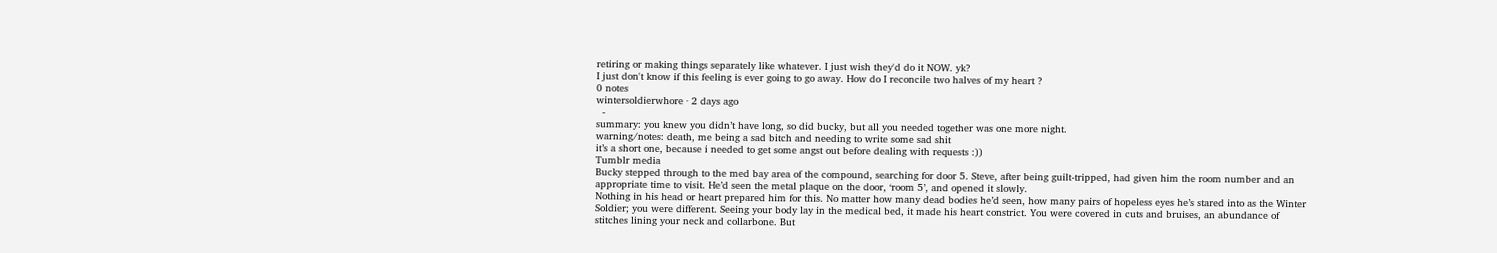retiring or making things separately like whatever. I just wish they'd do it NOW. yk?
I just don't know if this feeling is ever going to go away. How do I reconcile two halves of my heart ?
0 notes
wintersoldierwhore · 2 days ago
  -
summary: you knew you didn’t have long, so did bucky, but all you needed together was one more night.
warning/notes: death, me being a sad bitch and needing to write some sad shit
it’s a short one, because i needed to get some angst out before dealing with requests :))
Tumblr media
Bucky stepped through to the med bay area of the compound, searching for door 5. Steve, after being guilt-tripped, had given him the room number and an appropriate time to visit. He’d seen the metal plaque on the door, ‘room 5’, and opened it slowly.
Nothing in his head or heart prepared him for this. No matter how many dead bodies he’d seen, how many pairs of hopeless eyes he’s stared into as the Winter Soldier; you were different. Seeing your body lay in the medical bed, it made his heart constrict. You were covered in cuts and bruises, an abundance of stitches lining your neck and collarbone. But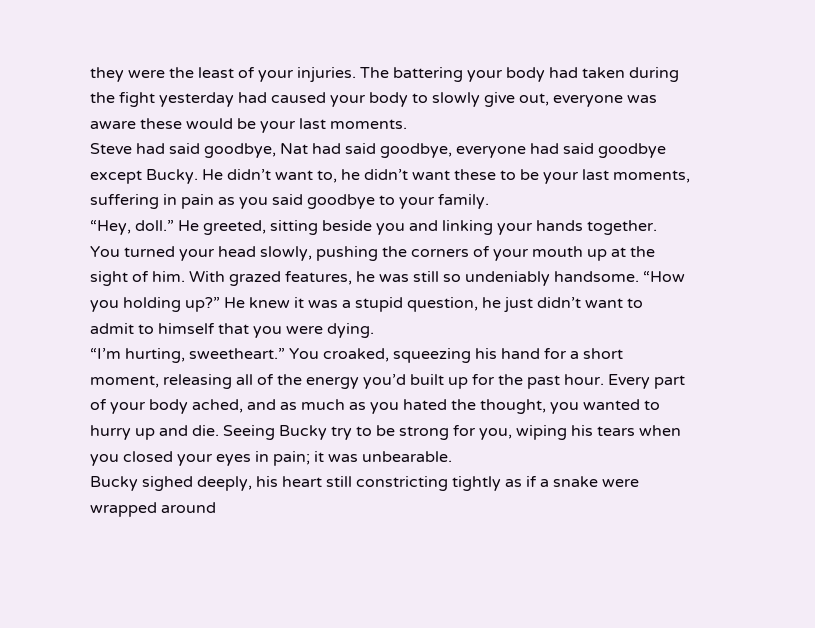they were the least of your injuries. The battering your body had taken during the fight yesterday had caused your body to slowly give out, everyone was aware these would be your last moments.
Steve had said goodbye, Nat had said goodbye, everyone had said goodbye except Bucky. He didn’t want to, he didn’t want these to be your last moments, suffering in pain as you said goodbye to your family.
“Hey, doll.” He greeted, sitting beside you and linking your hands together. You turned your head slowly, pushing the corners of your mouth up at the sight of him. With grazed features, he was still so undeniably handsome. “How you holding up?” He knew it was a stupid question, he just didn’t want to admit to himself that you were dying.
“I’m hurting, sweetheart.” You croaked, squeezing his hand for a short moment, releasing all of the energy you’d built up for the past hour. Every part of your body ached, and as much as you hated the thought, you wanted to hurry up and die. Seeing Bucky try to be strong for you, wiping his tears when you closed your eyes in pain; it was unbearable.
Bucky sighed deeply, his heart still constricting tightly as if a snake were wrapped around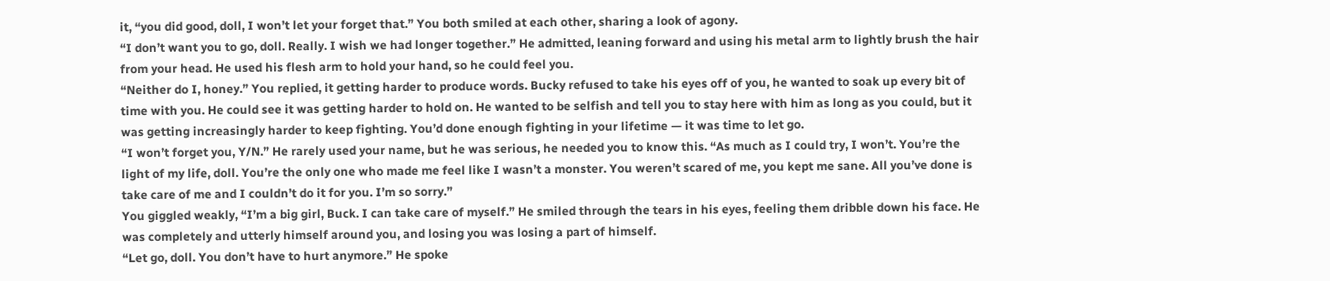it, “you did good, doll, I won’t let your forget that.” You both smiled at each other, sharing a look of agony.
“I don’t want you to go, doll. Really. I wish we had longer together.” He admitted, leaning forward and using his metal arm to lightly brush the hair from your head. He used his flesh arm to hold your hand, so he could feel you.
“Neither do I, honey.” You replied, it getting harder to produce words. Bucky refused to take his eyes off of you, he wanted to soak up every bit of time with you. He could see it was getting harder to hold on. He wanted to be selfish and tell you to stay here with him as long as you could, but it was getting increasingly harder to keep fighting. You’d done enough fighting in your lifetime — it was time to let go.
“I won’t forget you, Y/N.” He rarely used your name, but he was serious, he needed you to know this. “As much as I could try, I won’t. You’re the light of my life, doll. You’re the only one who made me feel like I wasn’t a monster. You weren’t scared of me, you kept me sane. All you’ve done is take care of me and I couldn’t do it for you. I’m so sorry.”
You giggled weakly, “I’m a big girl, Buck. I can take care of myself.” He smiled through the tears in his eyes, feeling them dribble down his face. He was completely and utterly himself around you, and losing you was losing a part of himself.
“Let go, doll. You don’t have to hurt anymore.” He spoke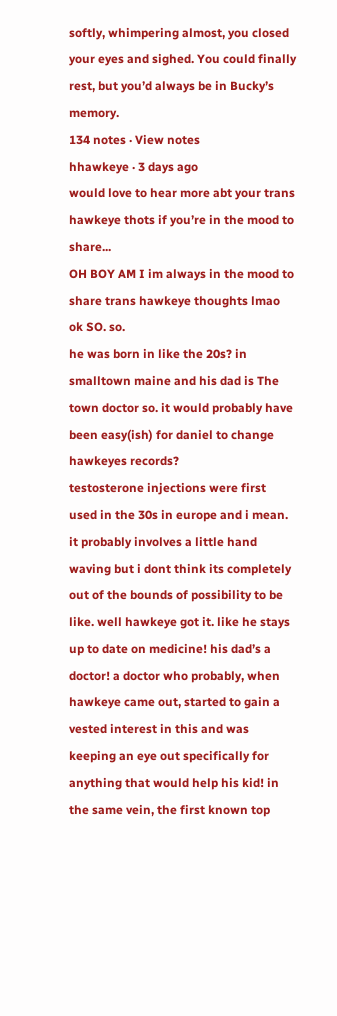softly, whimpering almost, you closed your eyes and sighed. You could finally rest, but you’d always be in Bucky’s memory.
134 notes · View notes
hhawkeye · 3 days ago
would love to hear more abt your trans hawkeye thots if you’re in the mood to share...
OH BOY AM I im always in the mood to share trans hawkeye thoughts lmao ok SO. so.
he was born in like the 20s? in smalltown maine and his dad is The town doctor so. it would probably have been easy(ish) for daniel to change hawkeyes records?
testosterone injections were first used in the 30s in europe and i mean. it probably involves a little hand waving but i dont think its completely out of the bounds of possibility to be like. well hawkeye got it. like he stays up to date on medicine! his dad’s a doctor! a doctor who probably, when hawkeye came out, started to gain a vested interest in this and was keeping an eye out specifically for anything that would help his kid! in the same vein, the first known top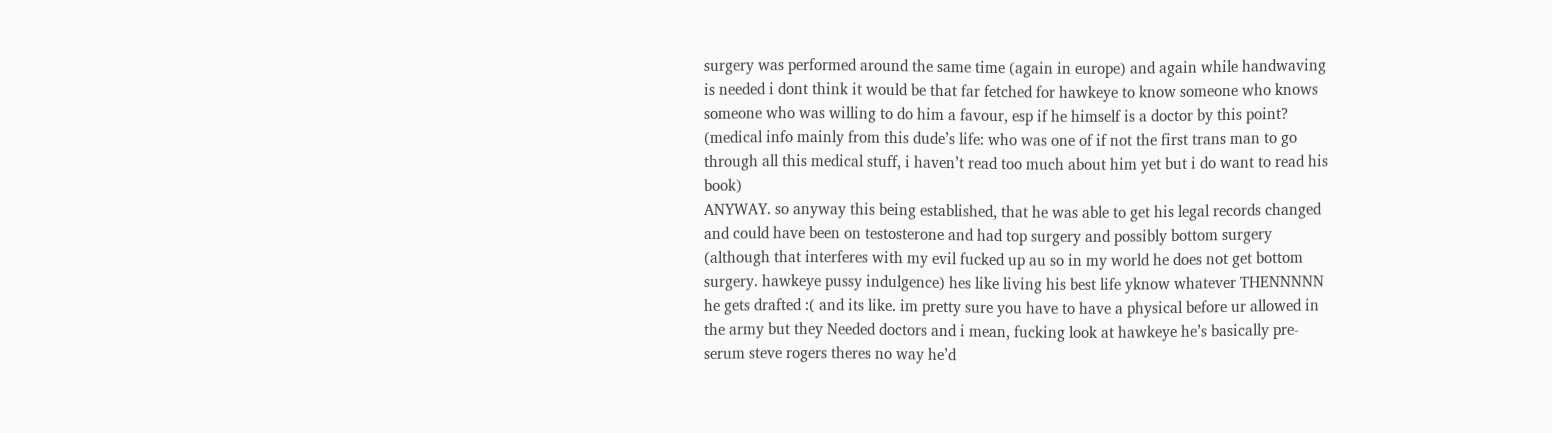surgery was performed around the same time (again in europe) and again while handwaving is needed i dont think it would be that far fetched for hawkeye to know someone who knows someone who was willing to do him a favour, esp if he himself is a doctor by this point?
(medical info mainly from this dude’s life: who was one of if not the first trans man to go through all this medical stuff, i haven’t read too much about him yet but i do want to read his book)
ANYWAY. so anyway this being established, that he was able to get his legal records changed and could have been on testosterone and had top surgery and possibly bottom surgery (although that interferes with my evil fucked up au so in my world he does not get bottom surgery. hawkeye pussy indulgence) hes like living his best life yknow whatever THENNNNN he gets drafted :( and its like. im pretty sure you have to have a physical before ur allowed in the army but they Needed doctors and i mean, fucking look at hawkeye he’s basically pre-serum steve rogers theres no way he’d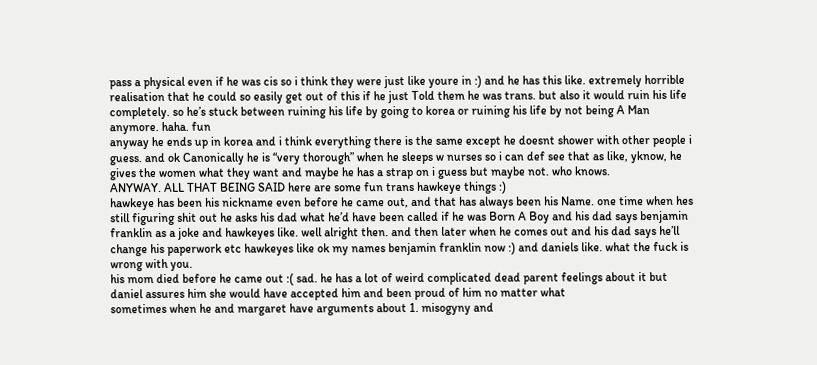pass a physical even if he was cis so i think they were just like youre in :) and he has this like. extremely horrible realisation that he could so easily get out of this if he just Told them he was trans. but also it would ruin his life completely. so he’s stuck between ruining his life by going to korea or ruining his life by not being A Man anymore. haha. fun
anyway he ends up in korea and i think everything there is the same except he doesnt shower with other people i guess. and ok Canonically he is “very thorough” when he sleeps w nurses so i can def see that as like, yknow, he gives the women what they want and maybe he has a strap on i guess but maybe not. who knows.
ANYWAY. ALL THAT BEING SAID here are some fun trans hawkeye things :)
hawkeye has been his nickname even before he came out, and that has always been his Name. one time when hes still figuring shit out he asks his dad what he’d have been called if he was Born A Boy and his dad says benjamin franklin as a joke and hawkeyes like. well alright then. and then later when he comes out and his dad says he’ll change his paperwork etc hawkeyes like ok my names benjamin franklin now :) and daniels like. what the fuck is wrong with you.
his mom died before he came out :( sad. he has a lot of weird complicated dead parent feelings about it but daniel assures him she would have accepted him and been proud of him no matter what
sometimes when he and margaret have arguments about 1. misogyny and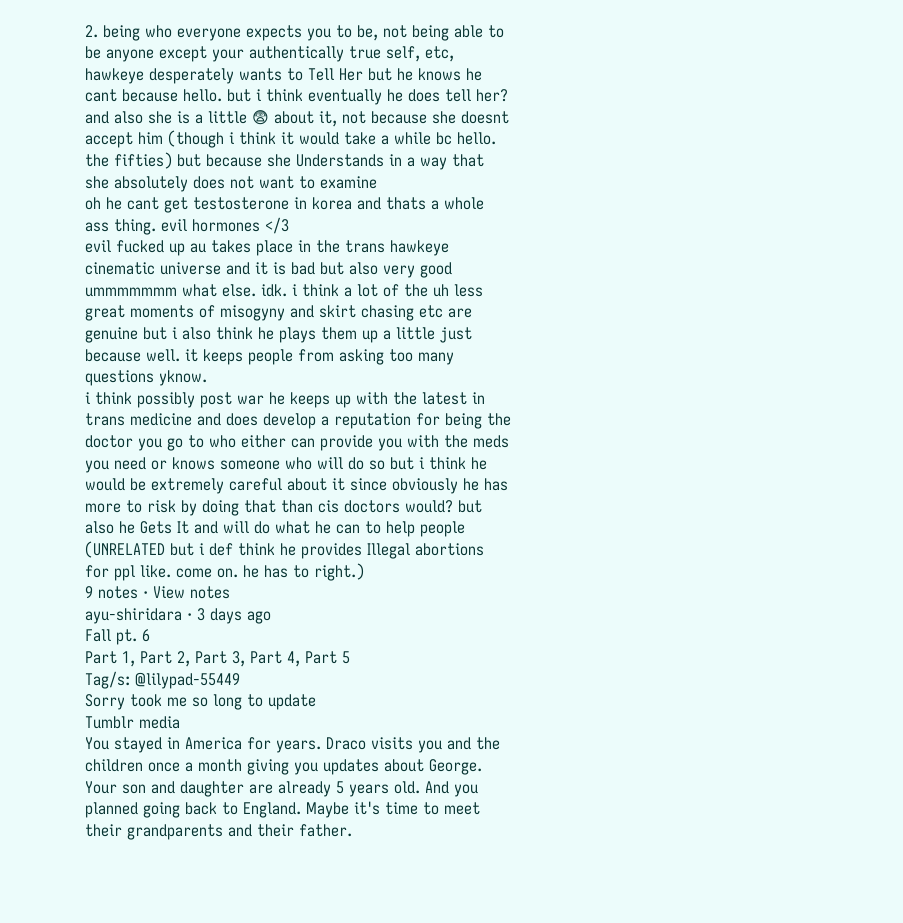2. being who everyone expects you to be, not being able to be anyone except your authentically true self, etc, hawkeye desperately wants to Tell Her but he knows he cant because hello. but i think eventually he does tell her? and also she is a little 😨 about it, not because she doesnt accept him (though i think it would take a while bc hello. the fifties) but because she Understands in a way that she absolutely does not want to examine
oh he cant get testosterone in korea and thats a whole ass thing. evil hormones </3
evil fucked up au takes place in the trans hawkeye cinematic universe and it is bad but also very good
ummmmmmm what else. idk. i think a lot of the uh less great moments of misogyny and skirt chasing etc are genuine but i also think he plays them up a little just because well. it keeps people from asking too many questions yknow.
i think possibly post war he keeps up with the latest in trans medicine and does develop a reputation for being the doctor you go to who either can provide you with the meds you need or knows someone who will do so but i think he would be extremely careful about it since obviously he has more to risk by doing that than cis doctors would? but also he Gets It and will do what he can to help people (UNRELATED but i def think he provides Illegal abortions for ppl like. come on. he has to right.)
9 notes · View notes
ayu-shiridara · 3 days ago
Fall pt. 6
Part 1, Part 2, Part 3, Part 4, Part 5
Tag/s: @lilypad-55449
Sorry took me so long to update
Tumblr media
You stayed in America for years. Draco visits you and the children once a month giving you updates about George. Your son and daughter are already 5 years old. And you planned going back to England. Maybe it's time to meet their grandparents and their father.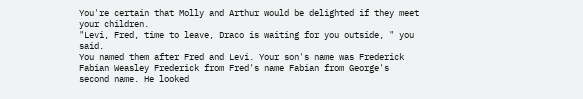You're certain that Molly and Arthur would be delighted if they meet your children.
"Levi, Fred, time to leave, Draco is waiting for you outside, " you said.
You named them after Fred and Levi. Your son's name was Frederick Fabian Weasley Frederick from Fred's name Fabian from George's second name. He looked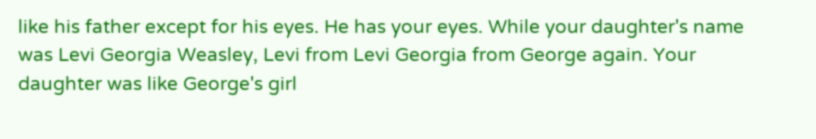like his father except for his eyes. He has your eyes. While your daughter's name was Levi Georgia Weasley, Levi from Levi Georgia from George again. Your daughter was like George's girl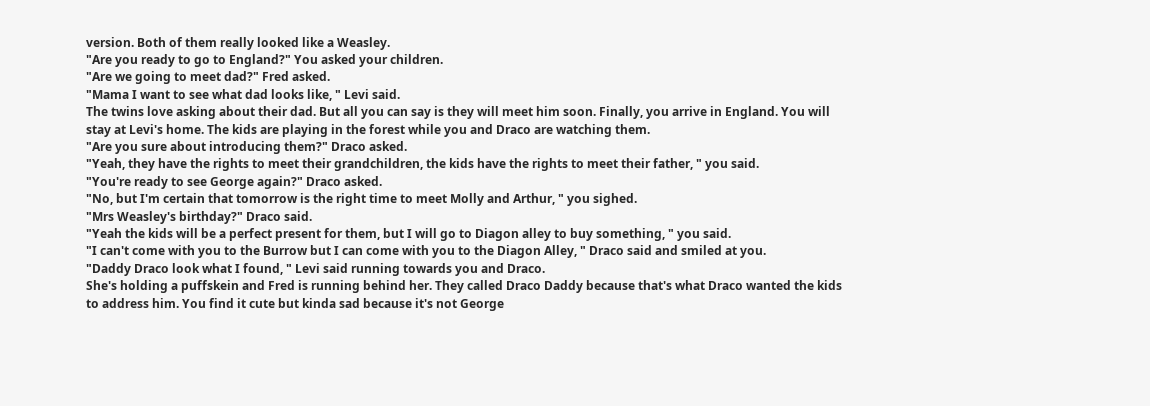version. Both of them really looked like a Weasley.
"Are you ready to go to England?" You asked your children.
"Are we going to meet dad?" Fred asked.
"Mama I want to see what dad looks like, " Levi said.
The twins love asking about their dad. But all you can say is they will meet him soon. Finally, you arrive in England. You will stay at Levi's home. The kids are playing in the forest while you and Draco are watching them.
"Are you sure about introducing them?" Draco asked.
"Yeah, they have the rights to meet their grandchildren, the kids have the rights to meet their father, " you said.
"You're ready to see George again?" Draco asked.
"No, but I'm certain that tomorrow is the right time to meet Molly and Arthur, " you sighed.
"Mrs Weasley's birthday?" Draco said.
"Yeah the kids will be a perfect present for them, but I will go to Diagon alley to buy something, " you said.
"I can't come with you to the Burrow but I can come with you to the Diagon Alley, " Draco said and smiled at you.
"Daddy Draco look what I found, " Levi said running towards you and Draco.
She's holding a puffskein and Fred is running behind her. They called Draco Daddy because that's what Draco wanted the kids to address him. You find it cute but kinda sad because it's not George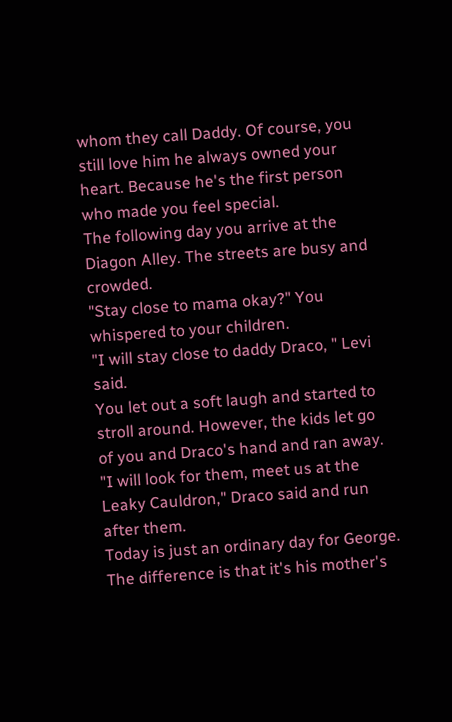whom they call Daddy. Of course, you still love him he always owned your heart. Because he's the first person who made you feel special.
The following day you arrive at the Diagon Alley. The streets are busy and crowded.
"Stay close to mama okay?" You whispered to your children.
"I will stay close to daddy Draco, " Levi said.
You let out a soft laugh and started to stroll around. However, the kids let go of you and Draco's hand and ran away.
"I will look for them, meet us at the Leaky Cauldron," Draco said and run after them.
Today is just an ordinary day for George. The difference is that it's his mother's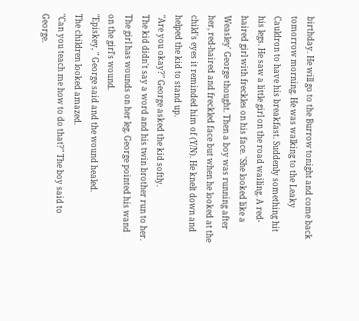birthday. He will go to the Burrow tonight and come back tomorrow morning. He was walking to the Leaky Cauldron to have his breakfast. Suddenly something hit his legs. He saw a little girl on the road wailing. A red-haired girl with freckles on his face. 'She looked like a Weasley' George thought. Then a boy was running after her, red-haired and freckled face but when he looked at the child's eyes it reminded him of (Y/N). He knelt down and helped the kid to stand up.
"Are you okay?" George asked the kid softly.
The kid didn't say a word and his twin brother run to her. The girl has wounds on her leg. George pointed his wand on the girl's wound.
"Episkey, " George said and the wound healed.
The children looked amazed.
"Can you teach me how to do that?" The boy said to George.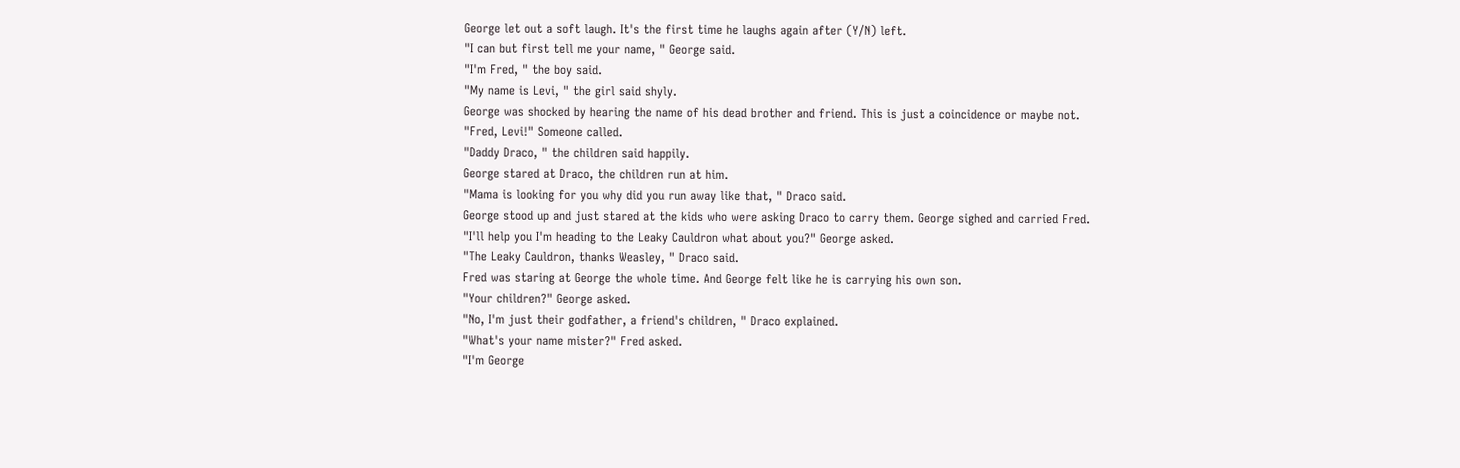George let out a soft laugh. It's the first time he laughs again after (Y/N) left.
"I can but first tell me your name, " George said.
"I'm Fred, " the boy said.
"My name is Levi, " the girl said shyly.
George was shocked by hearing the name of his dead brother and friend. This is just a coincidence or maybe not.
"Fred, Levi!" Someone called.
"Daddy Draco, " the children said happily.
George stared at Draco, the children run at him.
"Mama is looking for you why did you run away like that, " Draco said.
George stood up and just stared at the kids who were asking Draco to carry them. George sighed and carried Fred.
"I'll help you I'm heading to the Leaky Cauldron what about you?" George asked.
"The Leaky Cauldron, thanks Weasley, " Draco said.
Fred was staring at George the whole time. And George felt like he is carrying his own son.
"Your children?" George asked.
"No, I'm just their godfather, a friend's children, " Draco explained.
"What's your name mister?" Fred asked.
"I'm George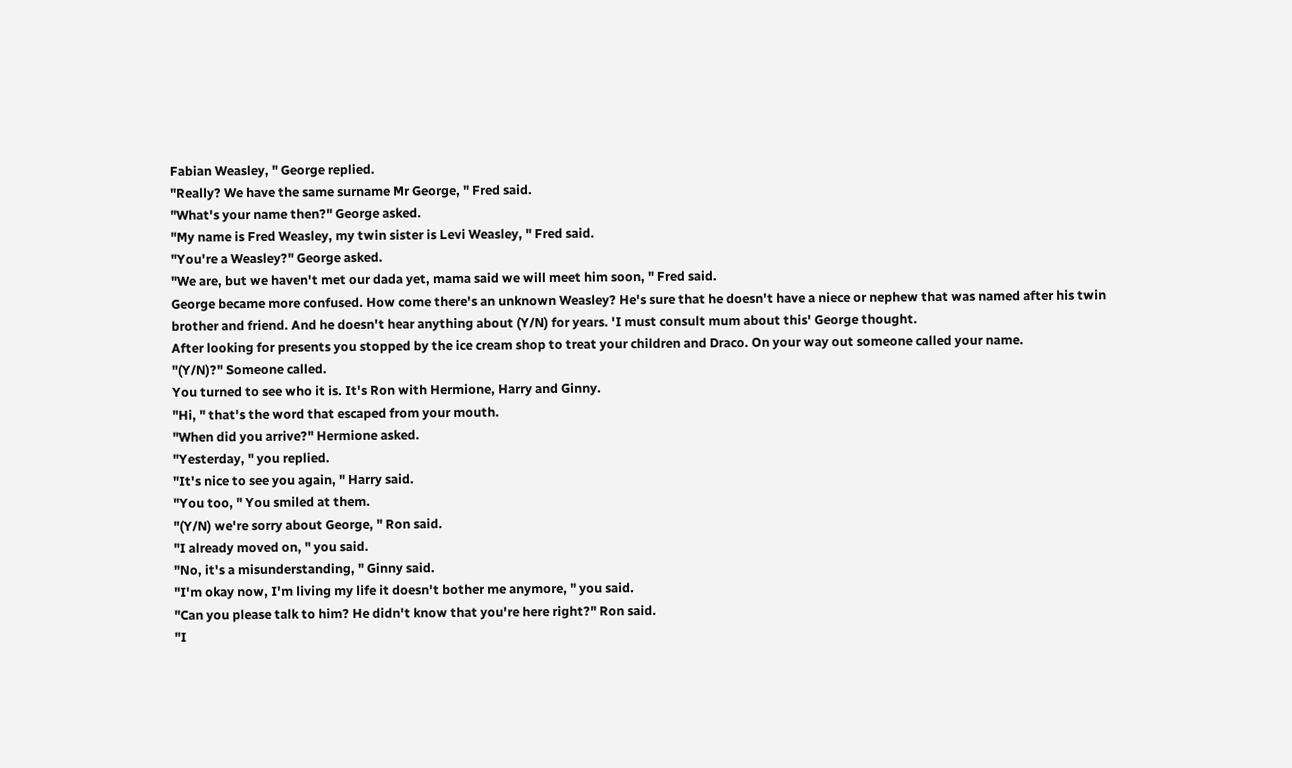Fabian Weasley, " George replied.
"Really? We have the same surname Mr George, " Fred said.
"What's your name then?" George asked.
"My name is Fred Weasley, my twin sister is Levi Weasley, " Fred said.
"You're a Weasley?" George asked.
"We are, but we haven't met our dada yet, mama said we will meet him soon, " Fred said.
George became more confused. How come there's an unknown Weasley? He's sure that he doesn't have a niece or nephew that was named after his twin brother and friend. And he doesn't hear anything about (Y/N) for years. 'I must consult mum about this' George thought.
After looking for presents you stopped by the ice cream shop to treat your children and Draco. On your way out someone called your name.
"(Y/N)?" Someone called.
You turned to see who it is. It's Ron with Hermione, Harry and Ginny.
"Hi, " that's the word that escaped from your mouth.
"When did you arrive?" Hermione asked.
"Yesterday, " you replied.
"It's nice to see you again, " Harry said.
"You too, " You smiled at them.
"(Y/N) we're sorry about George, " Ron said.
"I already moved on, " you said.
"No, it's a misunderstanding, " Ginny said.
"I'm okay now, I'm living my life it doesn't bother me anymore, " you said.
"Can you please talk to him? He didn't know that you're here right?" Ron said.
"I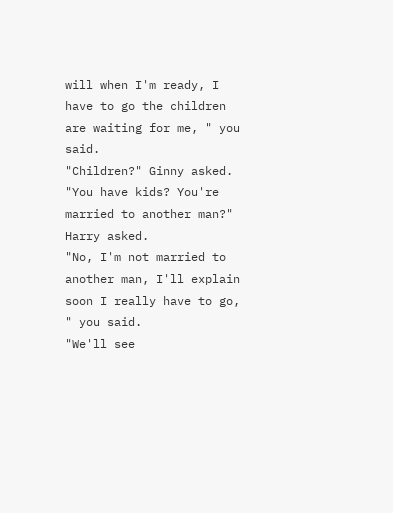will when I'm ready, I have to go the children are waiting for me, " you said.
"Children?" Ginny asked.
"You have kids? You're married to another man?" Harry asked.
"No, I'm not married to another man, I'll explain soon I really have to go, " you said.
"We'll see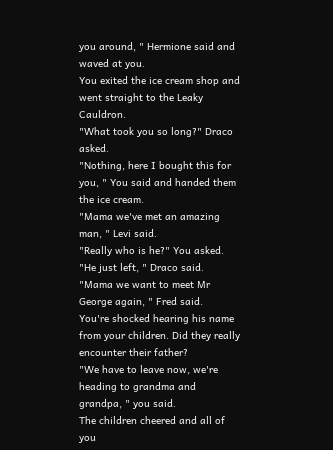you around, " Hermione said and waved at you.
You exited the ice cream shop and went straight to the Leaky Cauldron.
"What took you so long?" Draco asked.
"Nothing, here I bought this for you, " You said and handed them the ice cream.
"Mama we've met an amazing man, " Levi said.
"Really who is he?" You asked.
"He just left, " Draco said.
"Mama we want to meet Mr George again, " Fred said.
You're shocked hearing his name from your children. Did they really encounter their father?
"We have to leave now, we're heading to grandma and grandpa, " you said.
The children cheered and all of you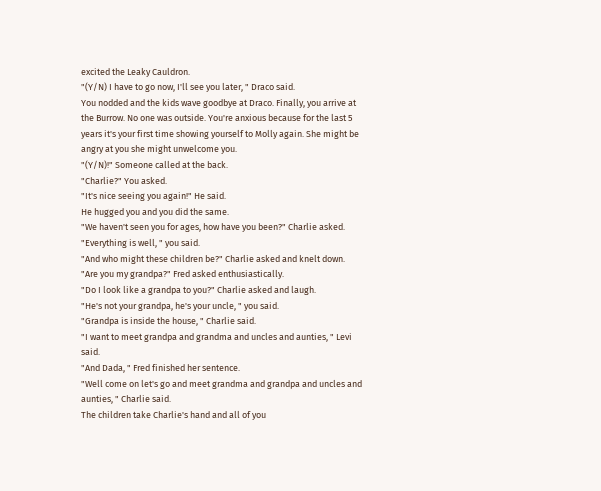excited the Leaky Cauldron.
"(Y/N) I have to go now, I'll see you later, " Draco said.
You nodded and the kids wave goodbye at Draco. Finally, you arrive at the Burrow. No one was outside. You're anxious because for the last 5 years it's your first time showing yourself to Molly again. She might be angry at you she might unwelcome you.
"(Y/N)!" Someone called at the back.
"Charlie?" You asked.
"It's nice seeing you again!" He said.
He hugged you and you did the same.
"We haven't seen you for ages, how have you been?" Charlie asked.
"Everything is well, " you said.
"And who might these children be?" Charlie asked and knelt down.
"Are you my grandpa?" Fred asked enthusiastically.
"Do I look like a grandpa to you?" Charlie asked and laugh.
"He's not your grandpa, he's your uncle, " you said.
"Grandpa is inside the house, " Charlie said.
"I want to meet grandpa and grandma and uncles and aunties, " Levi said.
"And Dada, " Fred finished her sentence.
"Well come on let's go and meet grandma and grandpa and uncles and aunties, " Charlie said.
The children take Charlie's hand and all of you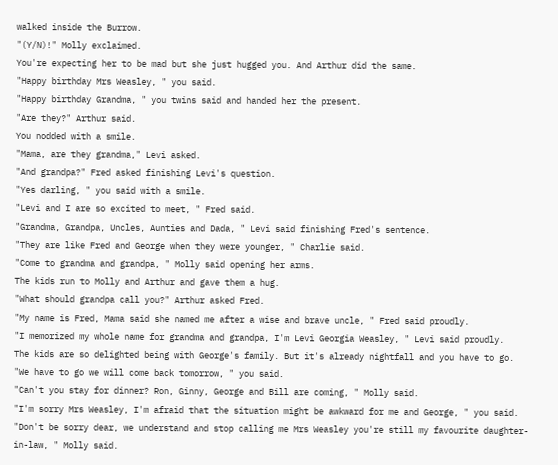walked inside the Burrow.
"(Y/N)!" Molly exclaimed.
You're expecting her to be mad but she just hugged you. And Arthur did the same.
"Happy birthday Mrs Weasley, " you said.
"Happy birthday Grandma, " you twins said and handed her the present.
"Are they?" Arthur said.
You nodded with a smile.
"Mama, are they grandma," Levi asked.
"And grandpa?" Fred asked finishing Levi's question.
"Yes darling, " you said with a smile.
"Levi and I are so excited to meet, " Fred said.
"Grandma, Grandpa, Uncles, Aunties and Dada, " Levi said finishing Fred's sentence.
"They are like Fred and George when they were younger, " Charlie said.
"Come to grandma and grandpa, " Molly said opening her arms.
The kids run to Molly and Arthur and gave them a hug.
"What should grandpa call you?" Arthur asked Fred.
"My name is Fred, Mama said she named me after a wise and brave uncle, " Fred said proudly.
"I memorized my whole name for grandma and grandpa, I'm Levi Georgia Weasley, " Levi said proudly.
The kids are so delighted being with George's family. But it's already nightfall and you have to go.
"We have to go we will come back tomorrow, " you said.
"Can't you stay for dinner? Ron, Ginny, George and Bill are coming, " Molly said.
"I'm sorry Mrs Weasley, I'm afraid that the situation might be awkward for me and George, " you said.
"Don't be sorry dear, we understand and stop calling me Mrs Weasley you're still my favourite daughter-in-law, " Molly said.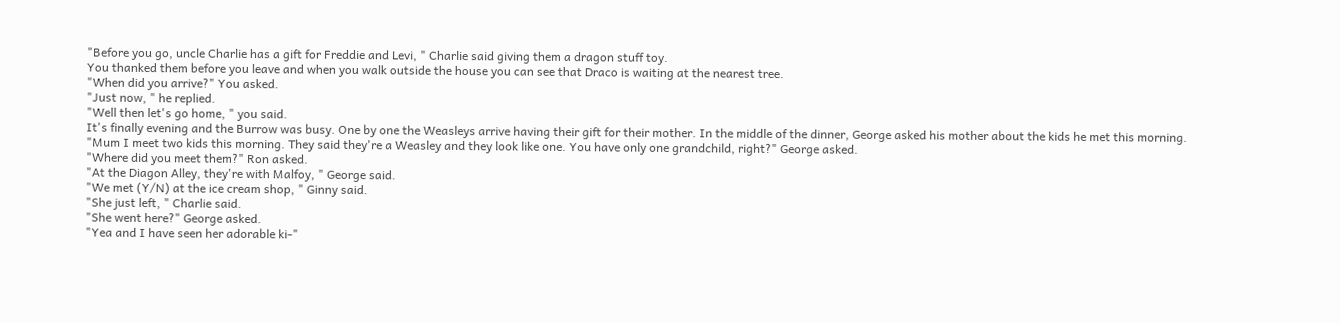"Before you go, uncle Charlie has a gift for Freddie and Levi, " Charlie said giving them a dragon stuff toy.
You thanked them before you leave and when you walk outside the house you can see that Draco is waiting at the nearest tree.
"When did you arrive?" You asked.
"Just now, " he replied.
"Well then let's go home, " you said.
It's finally evening and the Burrow was busy. One by one the Weasleys arrive having their gift for their mother. In the middle of the dinner, George asked his mother about the kids he met this morning.
"Mum I meet two kids this morning. They said they're a Weasley and they look like one. You have only one grandchild, right?" George asked.
"Where did you meet them?" Ron asked.
"At the Diagon Alley, they're with Malfoy, " George said.
"We met (Y/N) at the ice cream shop, " Ginny said.
"She just left, " Charlie said.
"She went here?" George asked.
"Yea and I have seen her adorable ki-"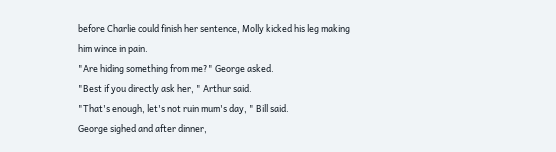before Charlie could finish her sentence, Molly kicked his leg making him wince in pain.
"Are hiding something from me?" George asked.
"Best if you directly ask her, " Arthur said.
"That's enough, let's not ruin mum's day, " Bill said.
George sighed and after dinner,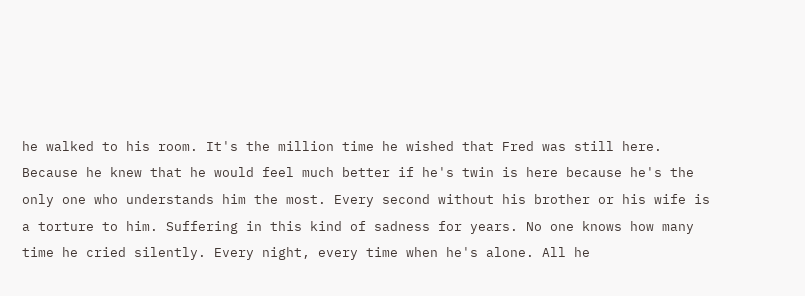he walked to his room. It's the million time he wished that Fred was still here. Because he knew that he would feel much better if he's twin is here because he's the only one who understands him the most. Every second without his brother or his wife is a torture to him. Suffering in this kind of sadness for years. No one knows how many time he cried silently. Every night, every time when he's alone. All he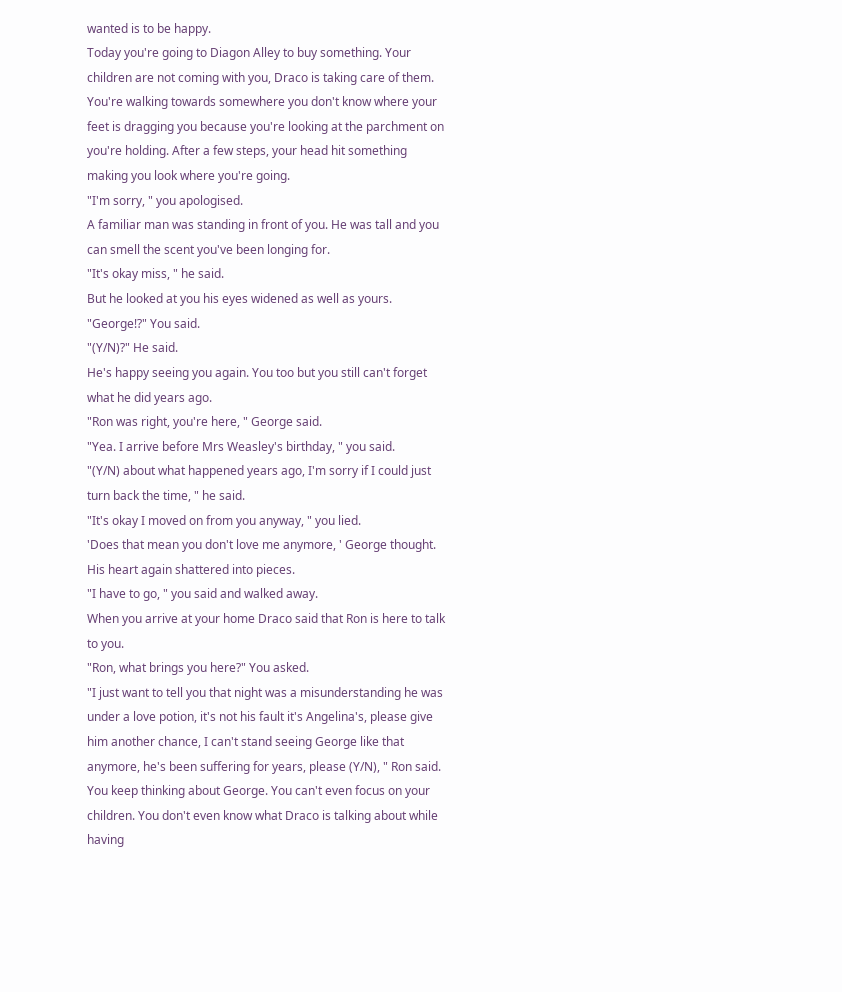wanted is to be happy.
Today you're going to Diagon Alley to buy something. Your children are not coming with you, Draco is taking care of them. You're walking towards somewhere you don't know where your feet is dragging you because you're looking at the parchment on you're holding. After a few steps, your head hit something making you look where you're going.
"I'm sorry, " you apologised.
A familiar man was standing in front of you. He was tall and you can smell the scent you've been longing for.
"It's okay miss, " he said.
But he looked at you his eyes widened as well as yours.
"George!?" You said.
"(Y/N)?" He said.
He's happy seeing you again. You too but you still can't forget what he did years ago.
"Ron was right, you're here, " George said.
"Yea. I arrive before Mrs Weasley's birthday, " you said.
"(Y/N) about what happened years ago, I'm sorry if I could just turn back the time, " he said.
"It's okay I moved on from you anyway, " you lied.
'Does that mean you don't love me anymore, ' George thought. His heart again shattered into pieces.
"I have to go, " you said and walked away.
When you arrive at your home Draco said that Ron is here to talk to you.
"Ron, what brings you here?" You asked.
"I just want to tell you that night was a misunderstanding he was under a love potion, it's not his fault it's Angelina's, please give him another chance, I can't stand seeing George like that anymore, he's been suffering for years, please (Y/N), " Ron said.
You keep thinking about George. You can't even focus on your children. You don't even know what Draco is talking about while having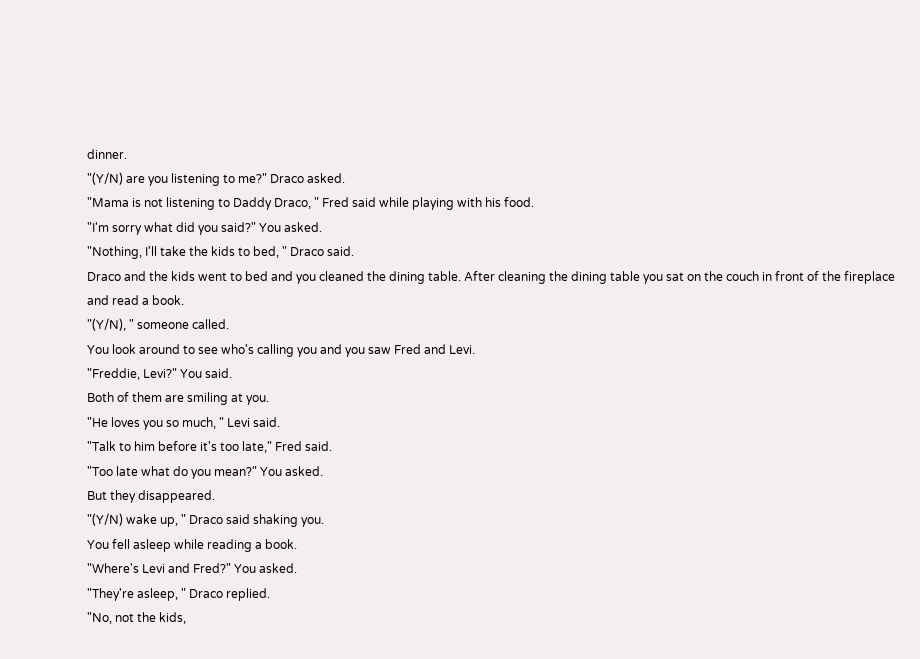dinner.
"(Y/N) are you listening to me?" Draco asked.
"Mama is not listening to Daddy Draco, " Fred said while playing with his food.
"I'm sorry what did you said?" You asked.
"Nothing, I'll take the kids to bed, " Draco said.
Draco and the kids went to bed and you cleaned the dining table. After cleaning the dining table you sat on the couch in front of the fireplace and read a book.
"(Y/N), " someone called.
You look around to see who's calling you and you saw Fred and Levi.
"Freddie, Levi?" You said.
Both of them are smiling at you.
"He loves you so much, " Levi said.
"Talk to him before it's too late," Fred said.
"Too late what do you mean?" You asked.
But they disappeared.
"(Y/N) wake up, " Draco said shaking you.
You fell asleep while reading a book.
"Where's Levi and Fred?" You asked.
"They're asleep, " Draco replied.
"No, not the kids,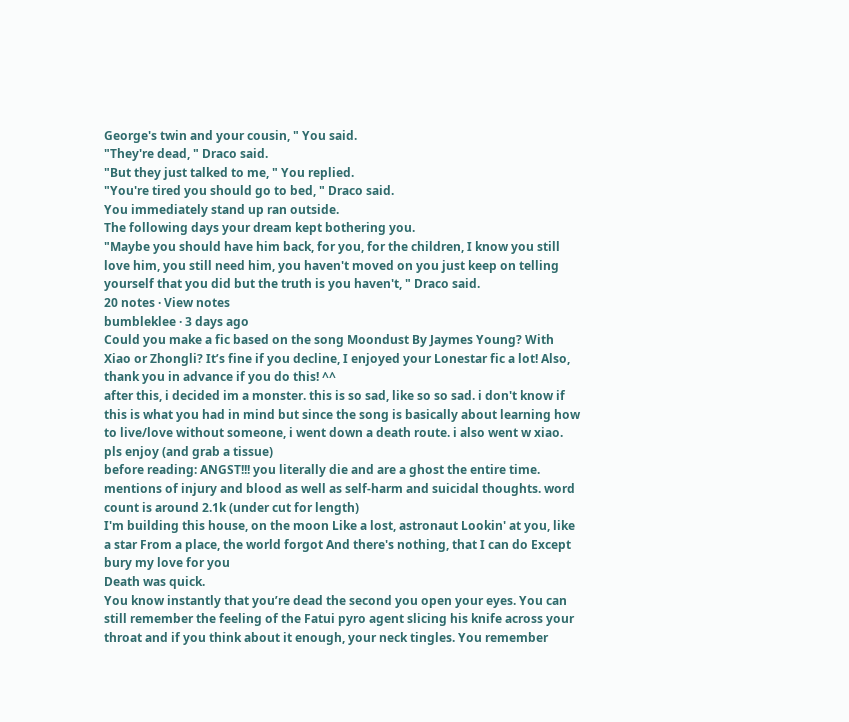George's twin and your cousin, " You said.
"They're dead, " Draco said.
"But they just talked to me, " You replied.
"You're tired you should go to bed, " Draco said.
You immediately stand up ran outside.
The following days your dream kept bothering you.
"Maybe you should have him back, for you, for the children, I know you still love him, you still need him, you haven't moved on you just keep on telling yourself that you did but the truth is you haven't, " Draco said.
20 notes · View notes
bumbleklee · 3 days ago
Could you make a fic based on the song Moondust By Jaymes Young? With Xiao or Zhongli? It’s fine if you decline, I enjoyed your Lonestar fic a lot! Also, thank you in advance if you do this! ^^
after this, i decided im a monster. this is so sad, like so so sad. i don't know if this is what you had in mind but since the song is basically about learning how to live/love without someone, i went down a death route. i also went w xiao. pls enjoy (and grab a tissue)
before reading: ANGST!!! you literally die and are a ghost the entire time. mentions of injury and blood as well as self-harm and suicidal thoughts. word count is around 2.1k (under cut for length)
I'm building this house, on the moon Like a lost, astronaut Lookin' at you, like a star From a place, the world forgot And there's nothing, that I can do Except bury my love for you
Death was quick.
You know instantly that you’re dead the second you open your eyes. You can still remember the feeling of the Fatui pyro agent slicing his knife across your throat and if you think about it enough, your neck tingles. You remember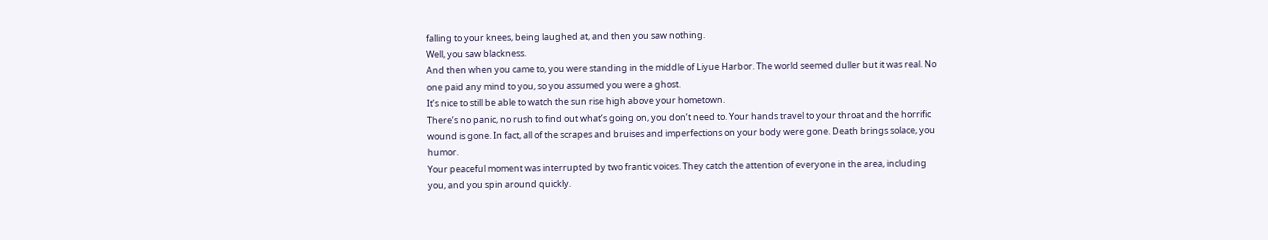falling to your knees, being laughed at, and then you saw nothing.
Well, you saw blackness.
And then when you came to, you were standing in the middle of Liyue Harbor. The world seemed duller but it was real. No one paid any mind to you, so you assumed you were a ghost.
It’s nice to still be able to watch the sun rise high above your hometown.
There’s no panic, no rush to find out what’s going on, you don’t need to. Your hands travel to your throat and the horrific wound is gone. In fact, all of the scrapes and bruises and imperfections on your body were gone. Death brings solace, you humor.
Your peaceful moment was interrupted by two frantic voices. They catch the attention of everyone in the area, including you, and you spin around quickly.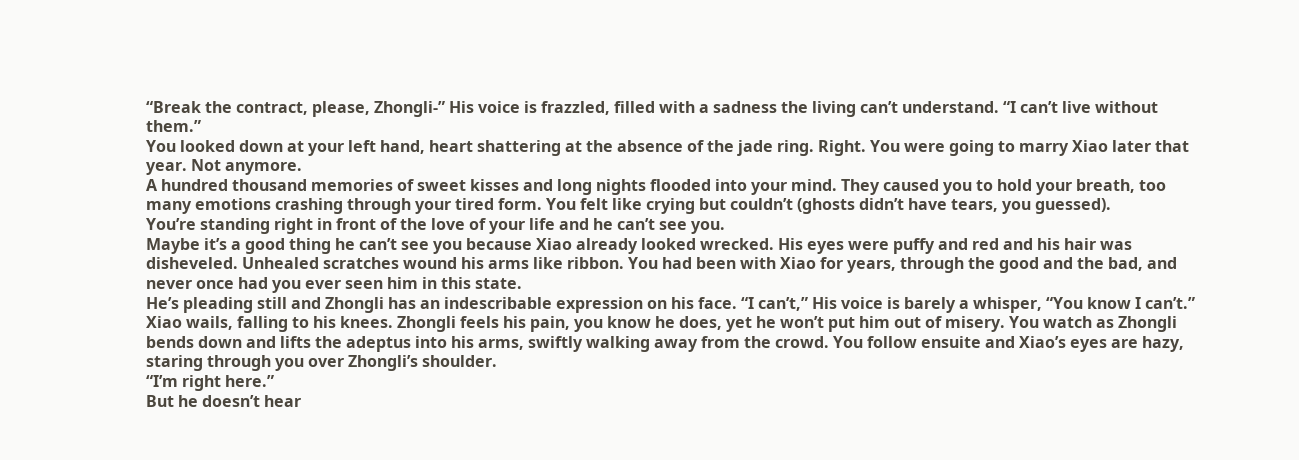“Break the contract, please, Zhongli-” His voice is frazzled, filled with a sadness the living can’t understand. “I can’t live without them.”
You looked down at your left hand, heart shattering at the absence of the jade ring. Right. You were going to marry Xiao later that year. Not anymore.
A hundred thousand memories of sweet kisses and long nights flooded into your mind. They caused you to hold your breath, too many emotions crashing through your tired form. You felt like crying but couldn’t (ghosts didn’t have tears, you guessed).
You’re standing right in front of the love of your life and he can’t see you.
Maybe it’s a good thing he can’t see you because Xiao already looked wrecked. His eyes were puffy and red and his hair was disheveled. Unhealed scratches wound his arms like ribbon. You had been with Xiao for years, through the good and the bad, and never once had you ever seen him in this state.
He’s pleading still and Zhongli has an indescribable expression on his face. “I can’t,” His voice is barely a whisper, “You know I can’t.”
Xiao wails, falling to his knees. Zhongli feels his pain, you know he does, yet he won’t put him out of misery. You watch as Zhongli bends down and lifts the adeptus into his arms, swiftly walking away from the crowd. You follow ensuite and Xiao’s eyes are hazy, staring through you over Zhongli’s shoulder.
“I’m right here.”
But he doesn’t hear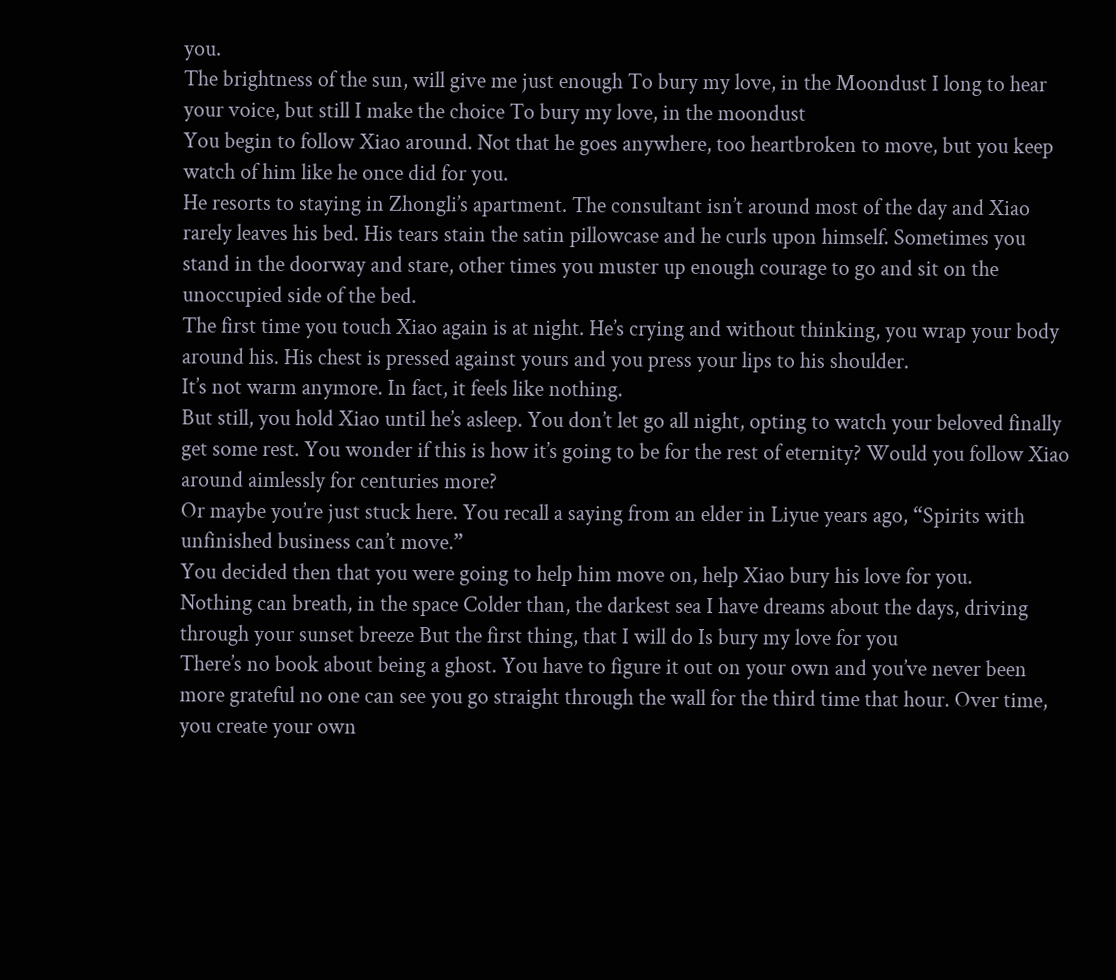you.
The brightness of the sun, will give me just enough To bury my love, in the Moondust I long to hear your voice, but still I make the choice To bury my love, in the moondust
You begin to follow Xiao around. Not that he goes anywhere, too heartbroken to move, but you keep watch of him like he once did for you.
He resorts to staying in Zhongli’s apartment. The consultant isn’t around most of the day and Xiao rarely leaves his bed. His tears stain the satin pillowcase and he curls upon himself. Sometimes you stand in the doorway and stare, other times you muster up enough courage to go and sit on the unoccupied side of the bed.
The first time you touch Xiao again is at night. He’s crying and without thinking, you wrap your body around his. His chest is pressed against yours and you press your lips to his shoulder.
It’s not warm anymore. In fact, it feels like nothing.
But still, you hold Xiao until he’s asleep. You don’t let go all night, opting to watch your beloved finally get some rest. You wonder if this is how it’s going to be for the rest of eternity? Would you follow Xiao around aimlessly for centuries more?
Or maybe you’re just stuck here. You recall a saying from an elder in Liyue years ago, “Spirits with unfinished business can’t move.”
You decided then that you were going to help him move on, help Xiao bury his love for you.
Nothing can breath, in the space Colder than, the darkest sea I have dreams about the days, driving through your sunset breeze But the first thing, that I will do Is bury my love for you
There’s no book about being a ghost. You have to figure it out on your own and you’ve never been more grateful no one can see you go straight through the wall for the third time that hour. Over time, you create your own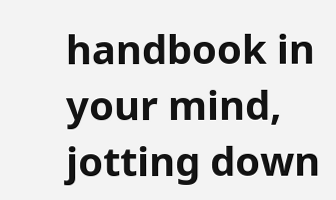handbook in your mind, jotting down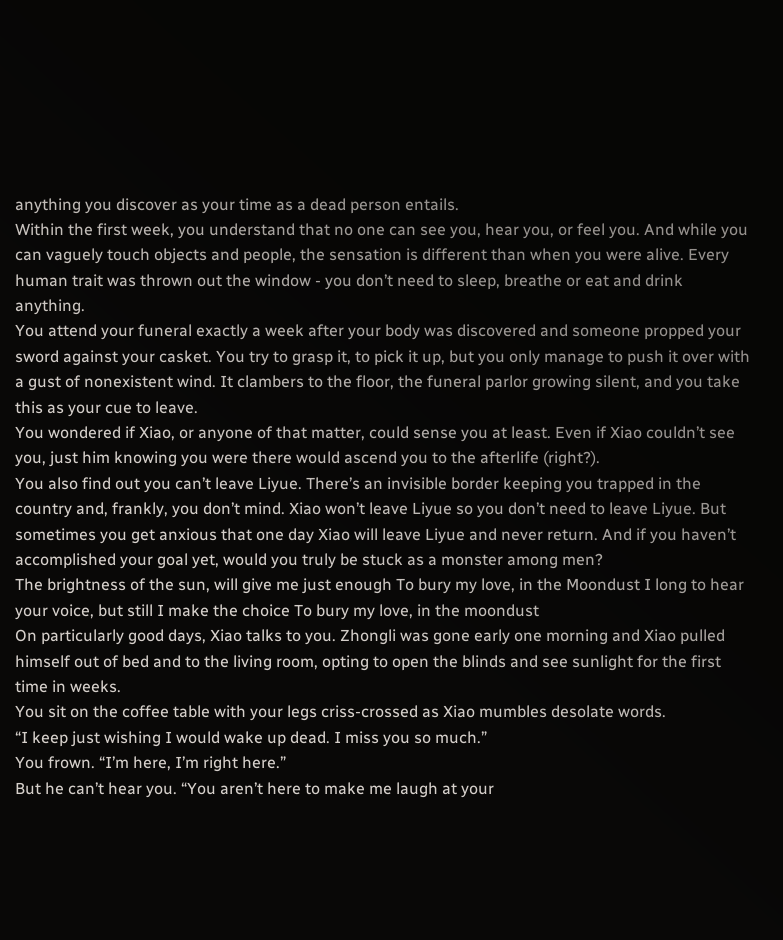anything you discover as your time as a dead person entails.
Within the first week, you understand that no one can see you, hear you, or feel you. And while you can vaguely touch objects and people, the sensation is different than when you were alive. Every human trait was thrown out the window - you don’t need to sleep, breathe or eat and drink anything.
You attend your funeral exactly a week after your body was discovered and someone propped your sword against your casket. You try to grasp it, to pick it up, but you only manage to push it over with a gust of nonexistent wind. It clambers to the floor, the funeral parlor growing silent, and you take this as your cue to leave.
You wondered if Xiao, or anyone of that matter, could sense you at least. Even if Xiao couldn’t see you, just him knowing you were there would ascend you to the afterlife (right?).
You also find out you can’t leave Liyue. There’s an invisible border keeping you trapped in the country and, frankly, you don’t mind. Xiao won’t leave Liyue so you don’t need to leave Liyue. But sometimes you get anxious that one day Xiao will leave Liyue and never return. And if you haven’t accomplished your goal yet, would you truly be stuck as a monster among men?
The brightness of the sun, will give me just enough To bury my love, in the Moondust I long to hear your voice, but still I make the choice To bury my love, in the moondust
On particularly good days, Xiao talks to you. Zhongli was gone early one morning and Xiao pulled himself out of bed and to the living room, opting to open the blinds and see sunlight for the first time in weeks.
You sit on the coffee table with your legs criss-crossed as Xiao mumbles desolate words.
“I keep just wishing I would wake up dead. I miss you so much.”
You frown. “I’m here, I’m right here.”
But he can’t hear you. “You aren’t here to make me laugh at your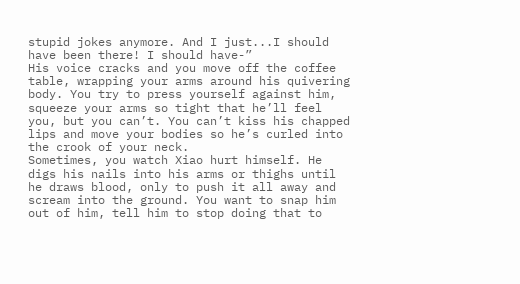stupid jokes anymore. And I just...I should have been there! I should have-”
His voice cracks and you move off the coffee table, wrapping your arms around his quivering body. You try to press yourself against him, squeeze your arms so tight that he’ll feel you, but you can’t. You can’t kiss his chapped lips and move your bodies so he’s curled into the crook of your neck.
Sometimes, you watch Xiao hurt himself. He digs his nails into his arms or thighs until he draws blood, only to push it all away and scream into the ground. You want to snap him out of him, tell him to stop doing that to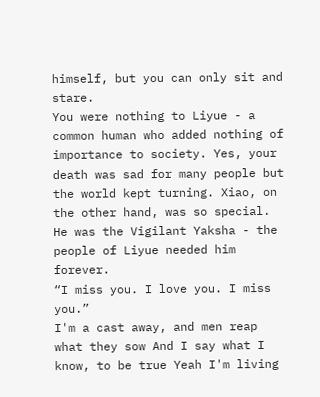himself, but you can only sit and stare.
You were nothing to Liyue - a common human who added nothing of importance to society. Yes, your death was sad for many people but the world kept turning. Xiao, on the other hand, was so special. He was the Vigilant Yaksha - the people of Liyue needed him forever.
“I miss you. I love you. I miss you.”
I'm a cast away, and men reap what they sow And I say what I know, to be true Yeah I'm living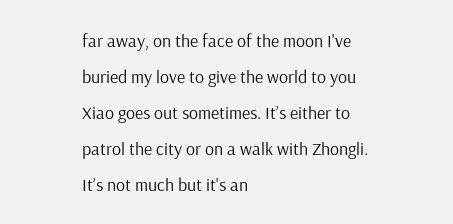far away, on the face of the moon I've buried my love to give the world to you
Xiao goes out sometimes. It’s either to patrol the city or on a walk with Zhongli. It’s not much but it's an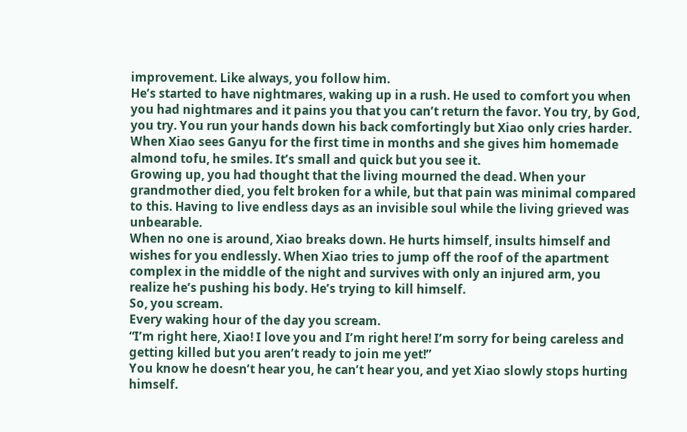improvement. Like always, you follow him.
He’s started to have nightmares, waking up in a rush. He used to comfort you when you had nightmares and it pains you that you can’t return the favor. You try, by God, you try. You run your hands down his back comfortingly but Xiao only cries harder.
When Xiao sees Ganyu for the first time in months and she gives him homemade almond tofu, he smiles. It’s small and quick but you see it.
Growing up, you had thought that the living mourned the dead. When your grandmother died, you felt broken for a while, but that pain was minimal compared to this. Having to live endless days as an invisible soul while the living grieved was unbearable.
When no one is around, Xiao breaks down. He hurts himself, insults himself and wishes for you endlessly. When Xiao tries to jump off the roof of the apartment complex in the middle of the night and survives with only an injured arm, you realize he’s pushing his body. He’s trying to kill himself.
So, you scream.
Every waking hour of the day you scream.
“I’m right here, Xiao! I love you and I’m right here! I’m sorry for being careless and getting killed but you aren’t ready to join me yet!”
You know he doesn’t hear you, he can’t hear you, and yet Xiao slowly stops hurting himself.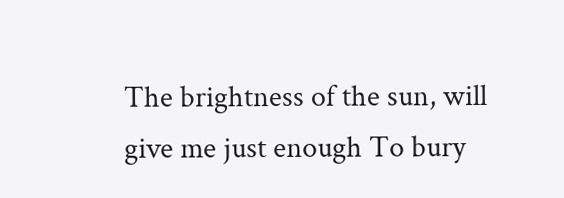The brightness of the sun, will give me just enough To bury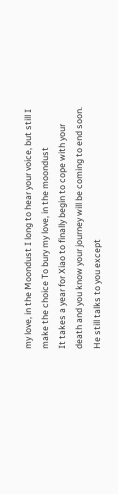my love, in the Moondust I long to hear your voice, but still I make the choice To bury my love, in the moondust
It takes a year for Xiao to finally begin to cope with your death and you know your journey will be coming to end soon.
He still talks to you except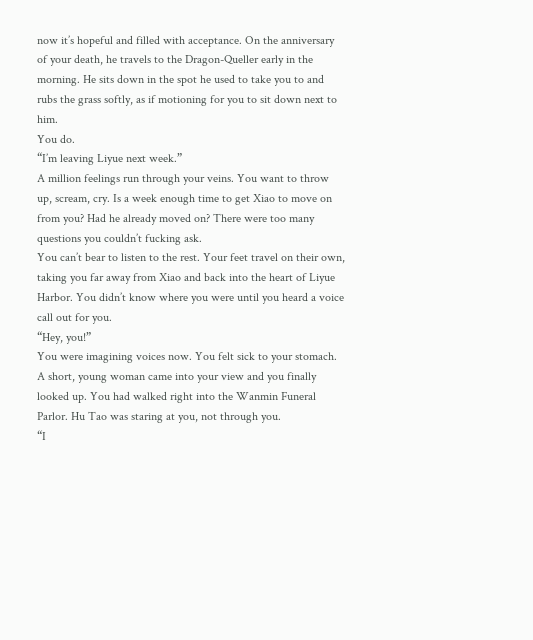now it’s hopeful and filled with acceptance. On the anniversary of your death, he travels to the Dragon-Queller early in the morning. He sits down in the spot he used to take you to and rubs the grass softly, as if motioning for you to sit down next to him.
You do.
“I’m leaving Liyue next week.”
A million feelings run through your veins. You want to throw up, scream, cry. Is a week enough time to get Xiao to move on from you? Had he already moved on? There were too many questions you couldn’t fucking ask.
You can’t bear to listen to the rest. Your feet travel on their own, taking you far away from Xiao and back into the heart of Liyue Harbor. You didn’t know where you were until you heard a voice call out for you.
“Hey, you!”
You were imagining voices now. You felt sick to your stomach.
A short, young woman came into your view and you finally looked up. You had walked right into the Wanmin Funeral Parlor. Hu Tao was staring at you, not through you.
“I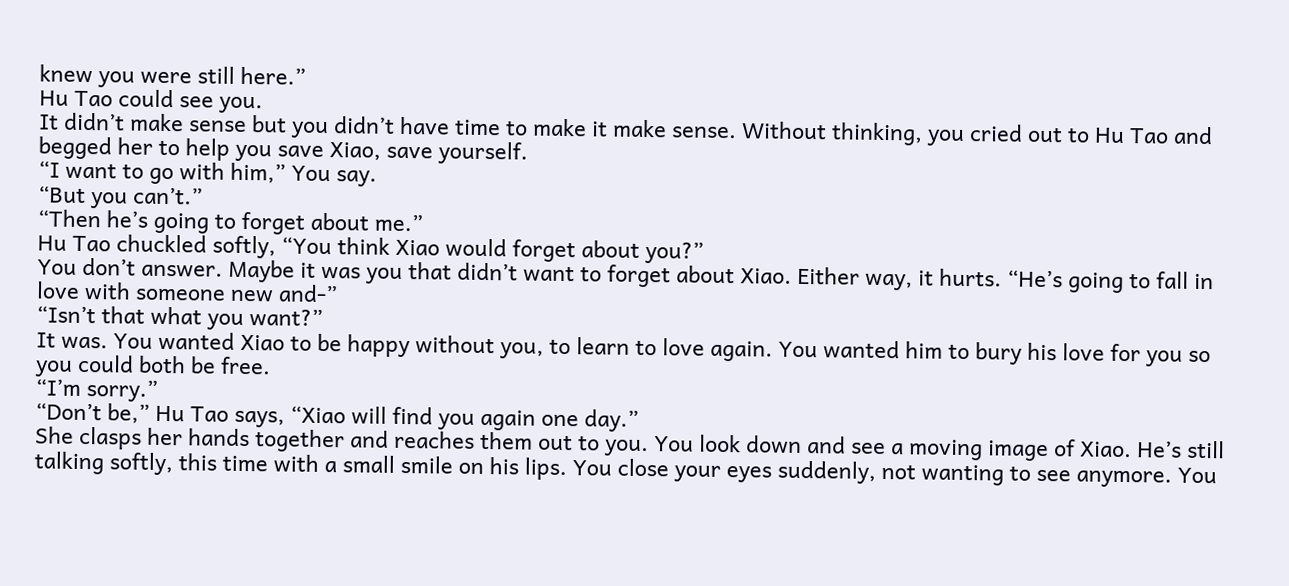knew you were still here.”
Hu Tao could see you.
It didn’t make sense but you didn’t have time to make it make sense. Without thinking, you cried out to Hu Tao and begged her to help you save Xiao, save yourself.
“I want to go with him,” You say.
“But you can’t.”
“Then he’s going to forget about me.”
Hu Tao chuckled softly, “You think Xiao would forget about you?”
You don’t answer. Maybe it was you that didn’t want to forget about Xiao. Either way, it hurts. “He’s going to fall in love with someone new and-”
“Isn’t that what you want?”
It was. You wanted Xiao to be happy without you, to learn to love again. You wanted him to bury his love for you so you could both be free.
“I’m sorry.”
“Don’t be,” Hu Tao says, “Xiao will find you again one day.”
She clasps her hands together and reaches them out to you. You look down and see a moving image of Xiao. He’s still talking softly, this time with a small smile on his lips. You close your eyes suddenly, not wanting to see anymore. You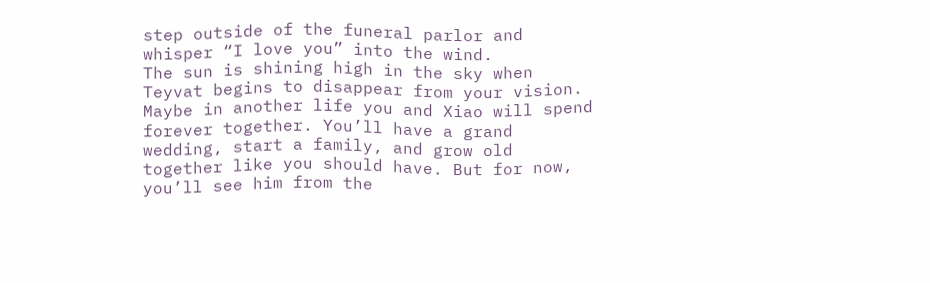step outside of the funeral parlor and whisper “I love you” into the wind.
The sun is shining high in the sky when Teyvat begins to disappear from your vision.
Maybe in another life you and Xiao will spend forever together. You’ll have a grand wedding, start a family, and grow old together like you should have. But for now, you’ll see him from the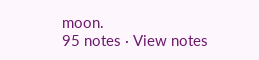moon.
95 notes · View notes